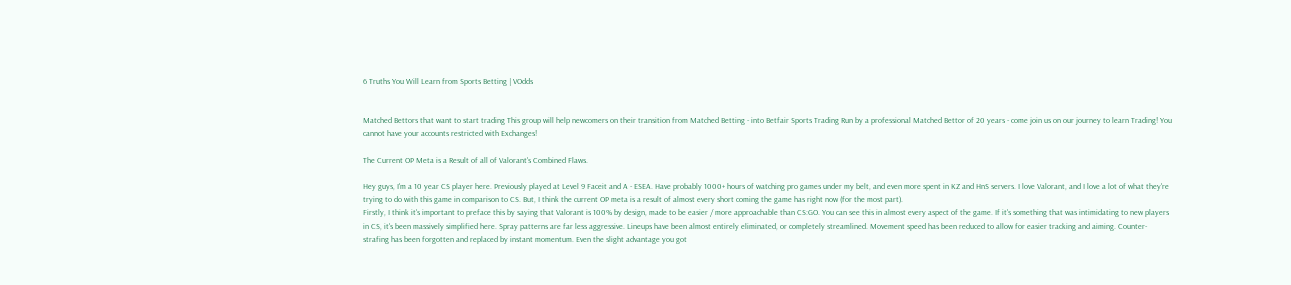6 Truths You Will Learn from Sports Betting | VOdds


Matched Bettors that want to start trading This group will help newcomers on their transition from Matched Betting - into Betfair Sports Trading Run by a professional Matched Bettor of 20 years - come join us on our journey to learn Trading! You cannot have your accounts restricted with Exchanges!

The Current OP Meta is a Result of all of Valorant's Combined Flaws.

Hey guys, I'm a 10 year CS player here. Previously played at Level 9 Faceit and A - ESEA. Have probably 1000+ hours of watching pro games under my belt, and even more spent in KZ and HnS servers. I love Valorant, and I love a lot of what they're trying to do with this game in comparison to CS. But, I think the current OP meta is a result of almost every short coming the game has right now (for the most part).
Firstly, I think it's important to preface this by saying that Valorant is 100% by design, made to be easier / more approachable than CS:GO. You can see this in almost every aspect of the game. If it's something that was intimidating to new players in CS, it's been massively simplified here. Spray patterns are far less aggressive. Lineups have been almost entirely eliminated, or completely streamlined. Movement speed has been reduced to allow for easier tracking and aiming. Counter-strafing has been forgotten and replaced by instant momentum. Even the slight advantage you got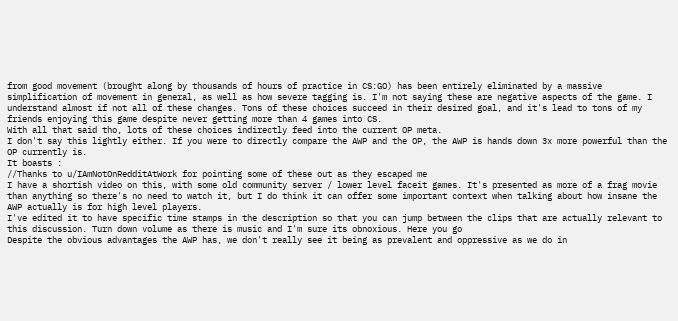from good movement (brought along by thousands of hours of practice in CS:GO) has been entirely eliminated by a massive simplification of movement in general, as well as how severe tagging is. I'm not saying these are negative aspects of the game. I understand almost if not all of these changes. Tons of these choices succeed in their desired goal, and it's lead to tons of my friends enjoying this game despite never getting more than 4 games into CS.
With all that said tho, lots of these choices indirectly feed into the current OP meta.
I don't say this lightly either. If you were to directly compare the AWP and the OP, the AWP is hands down 3x more powerful than the OP currently is.
It boasts :
//Thanks to u/IAmNotOnRedditAtWork for pointing some of these out as they escaped me
I have a shortish video on this, with some old community server / lower level faceit games. It's presented as more of a frag movie than anything so there's no need to watch it, but I do think it can offer some important context when talking about how insane the AWP actually is for high level players.
I've edited it to have specific time stamps in the description so that you can jump between the clips that are actually relevant to this discussion. Turn down volume as there is music and I'm sure its obnoxious. Here you go
Despite the obvious advantages the AWP has, we don't really see it being as prevalent and oppressive as we do in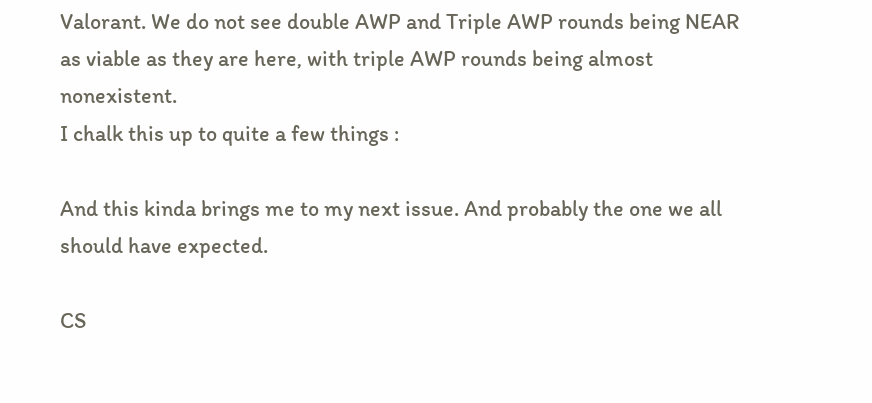Valorant. We do not see double AWP and Triple AWP rounds being NEAR as viable as they are here, with triple AWP rounds being almost nonexistent.
I chalk this up to quite a few things :

And this kinda brings me to my next issue. And probably the one we all should have expected.

CS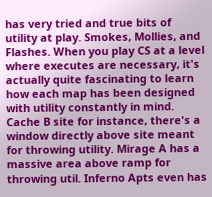has very tried and true bits of utility at play. Smokes, Mollies, and Flashes. When you play CS at a level where executes are necessary, it's actually quite fascinating to learn how each map has been designed with utility constantly in mind. Cache B site for instance, there's a window directly above site meant for throwing utility. Mirage A has a massive area above ramp for throwing util. Inferno Apts even has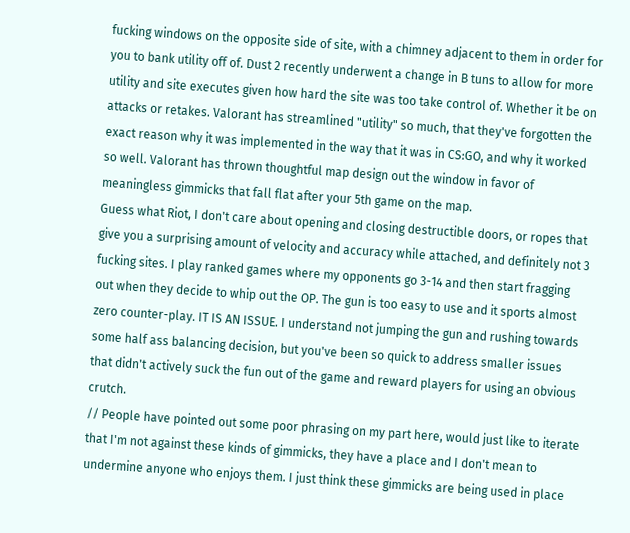fucking windows on the opposite side of site, with a chimney adjacent to them in order for you to bank utility off of. Dust 2 recently underwent a change in B tuns to allow for more utility and site executes given how hard the site was too take control of. Whether it be on attacks or retakes. Valorant has streamlined "utility" so much, that they've forgotten the exact reason why it was implemented in the way that it was in CS:GO, and why it worked so well. Valorant has thrown thoughtful map design out the window in favor of meaningless gimmicks that fall flat after your 5th game on the map.
Guess what Riot, I don't care about opening and closing destructible doors, or ropes that give you a surprising amount of velocity and accuracy while attached, and definitely not 3 fucking sites. I play ranked games where my opponents go 3-14 and then start fragging out when they decide to whip out the OP. The gun is too easy to use and it sports almost zero counter-play. IT IS AN ISSUE. I understand not jumping the gun and rushing towards some half ass balancing decision, but you've been so quick to address smaller issues that didn't actively suck the fun out of the game and reward players for using an obvious crutch.
// People have pointed out some poor phrasing on my part here, would just like to iterate that I'm not against these kinds of gimmicks, they have a place and I don't mean to undermine anyone who enjoys them. I just think these gimmicks are being used in place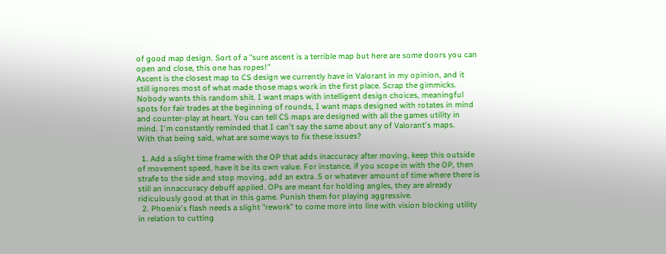of good map design. Sort of a "sure ascent is a terrible map but here are some doors you can open and close, this one has ropes!"
Ascent is the closest map to CS design we currently have in Valorant in my opinion, and it still ignores most of what made those maps work in the first place. Scrap the gimmicks. Nobody wants this random shit. I want maps with intelligent design choices, meaningful spots for fair trades at the beginning of rounds, I want maps designed with rotates in mind and counter-play at heart. You can tell CS maps are designed with all the games utility in mind. I'm constantly reminded that I can't say the same about any of Valorant's maps.
With that being said, what are some ways to fix these issues?

  1. Add a slight time frame with the OP that adds inaccuracy after moving, keep this outside of movement speed, have it be its own value. For instance, if you scope in with the OP, then strafe to the side and stop moving, add an extra .5 or whatever amount of time where there is still an innaccuracy debuff applied. OPs are meant for holding angles, they are already ridiculously good at that in this game. Punish them for playing aggressive.
  2. Phoenix's flash needs a slight "rework" to come more into line with vision blocking utility in relation to cutting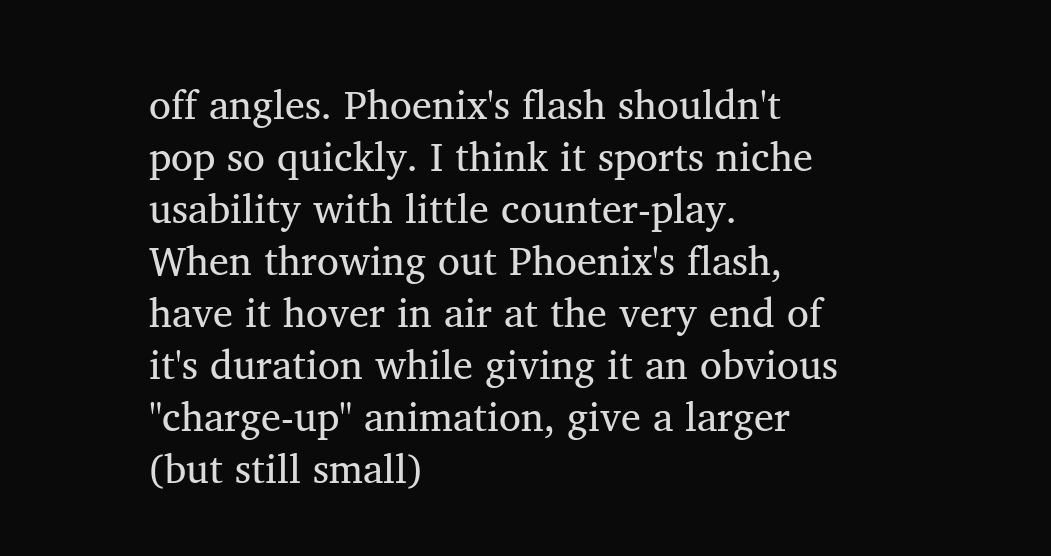off angles. Phoenix's flash shouldn't pop so quickly. I think it sports niche usability with little counter-play. When throwing out Phoenix's flash, have it hover in air at the very end of it's duration while giving it an obvious "charge-up" animation, give a larger (but still small)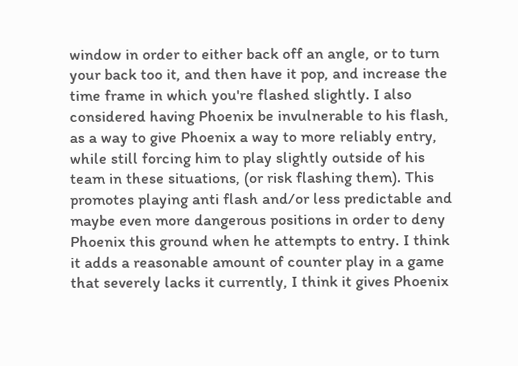window in order to either back off an angle, or to turn your back too it, and then have it pop, and increase the time frame in which you're flashed slightly. I also considered having Phoenix be invulnerable to his flash, as a way to give Phoenix a way to more reliably entry, while still forcing him to play slightly outside of his team in these situations, (or risk flashing them). This promotes playing anti flash and/or less predictable and maybe even more dangerous positions in order to deny Phoenix this ground when he attempts to entry. I think it adds a reasonable amount of counter play in a game that severely lacks it currently, I think it gives Phoenix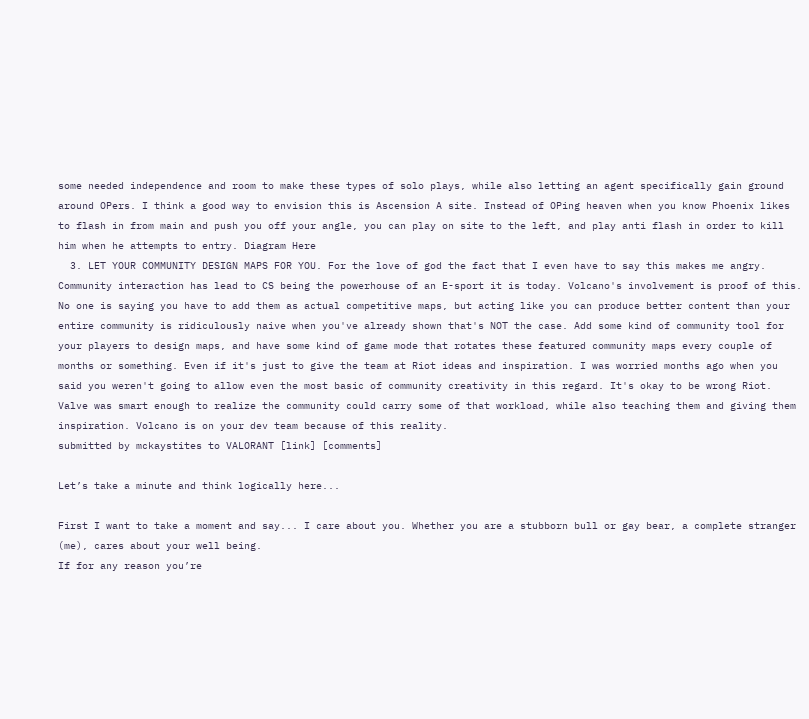some needed independence and room to make these types of solo plays, while also letting an agent specifically gain ground around OPers. I think a good way to envision this is Ascension A site. Instead of OPing heaven when you know Phoenix likes to flash in from main and push you off your angle, you can play on site to the left, and play anti flash in order to kill him when he attempts to entry. Diagram Here
  3. LET YOUR COMMUNITY DESIGN MAPS FOR YOU. For the love of god the fact that I even have to say this makes me angry. Community interaction has lead to CS being the powerhouse of an E-sport it is today. Volcano's involvement is proof of this. No one is saying you have to add them as actual competitive maps, but acting like you can produce better content than your entire community is ridiculously naive when you've already shown that's NOT the case. Add some kind of community tool for your players to design maps, and have some kind of game mode that rotates these featured community maps every couple of months or something. Even if it's just to give the team at Riot ideas and inspiration. I was worried months ago when you said you weren't going to allow even the most basic of community creativity in this regard. It's okay to be wrong Riot. Valve was smart enough to realize the community could carry some of that workload, while also teaching them and giving them inspiration. Volcano is on your dev team because of this reality.
submitted by mckaystites to VALORANT [link] [comments]

Let’s take a minute and think logically here...

First I want to take a moment and say... I care about you. Whether you are a stubborn bull or gay bear, a complete stranger (me), cares about your well being.
If for any reason you’re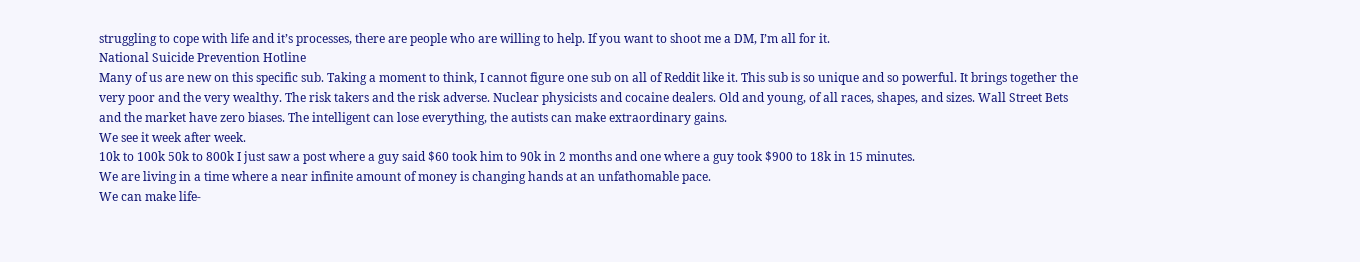struggling to cope with life and it’s processes, there are people who are willing to help. If you want to shoot me a DM, I’m all for it.
National Suicide Prevention Hotline
Many of us are new on this specific sub. Taking a moment to think, I cannot figure one sub on all of Reddit like it. This sub is so unique and so powerful. It brings together the very poor and the very wealthy. The risk takers and the risk adverse. Nuclear physicists and cocaine dealers. Old and young, of all races, shapes, and sizes. Wall Street Bets and the market have zero biases. The intelligent can lose everything, the autists can make extraordinary gains.
We see it week after week.
10k to 100k 50k to 800k I just saw a post where a guy said $60 took him to 90k in 2 months and one where a guy took $900 to 18k in 15 minutes.
We are living in a time where a near infinite amount of money is changing hands at an unfathomable pace.
We can make life-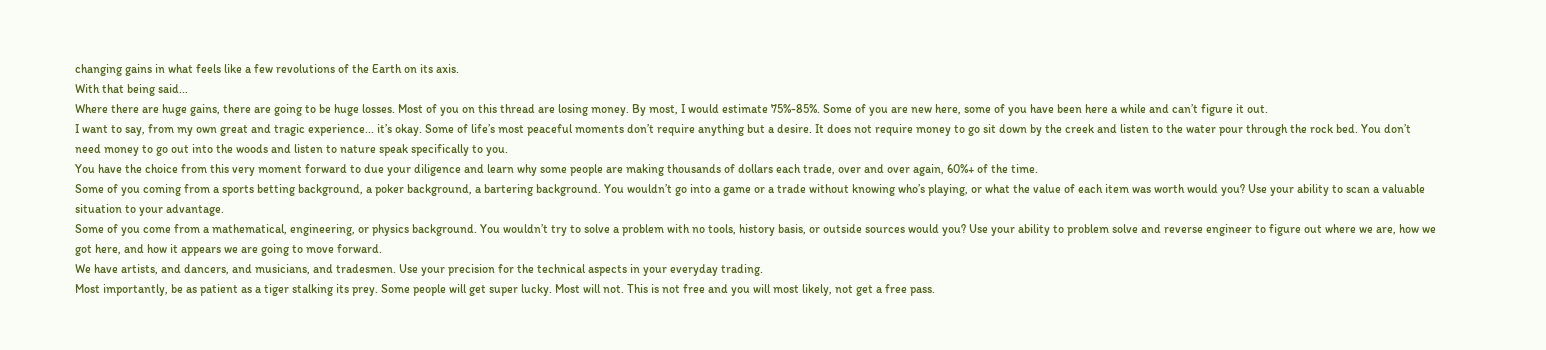changing gains in what feels like a few revolutions of the Earth on its axis.
With that being said...
Where there are huge gains, there are going to be huge losses. Most of you on this thread are losing money. By most, I would estimate 75%-85%. Some of you are new here, some of you have been here a while and can’t figure it out.
I want to say, from my own great and tragic experience... it’s okay. Some of life’s most peaceful moments don’t require anything but a desire. It does not require money to go sit down by the creek and listen to the water pour through the rock bed. You don’t need money to go out into the woods and listen to nature speak specifically to you.
You have the choice from this very moment forward to due your diligence and learn why some people are making thousands of dollars each trade, over and over again, 60%+ of the time.
Some of you coming from a sports betting background, a poker background, a bartering background. You wouldn’t go into a game or a trade without knowing who’s playing, or what the value of each item was worth would you? Use your ability to scan a valuable situation to your advantage.
Some of you come from a mathematical, engineering, or physics background. You wouldn’t try to solve a problem with no tools, history basis, or outside sources would you? Use your ability to problem solve and reverse engineer to figure out where we are, how we got here, and how it appears we are going to move forward.
We have artists, and dancers, and musicians, and tradesmen. Use your precision for the technical aspects in your everyday trading.
Most importantly, be as patient as a tiger stalking its prey. Some people will get super lucky. Most will not. This is not free and you will most likely, not get a free pass.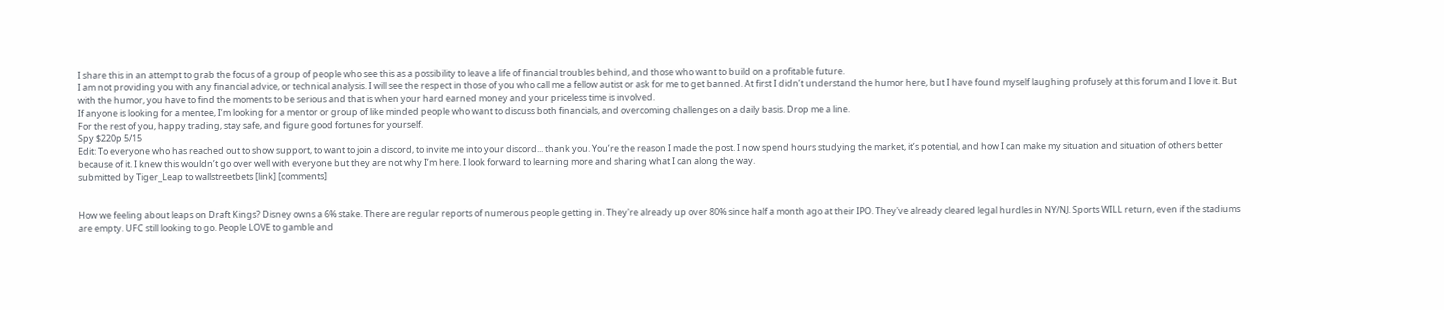I share this in an attempt to grab the focus of a group of people who see this as a possibility to leave a life of financial troubles behind, and those who want to build on a profitable future.
I am not providing you with any financial advice, or technical analysis. I will see the respect in those of you who call me a fellow autist or ask for me to get banned. At first I didn’t understand the humor here, but I have found myself laughing profusely at this forum and I love it. But with the humor, you have to find the moments to be serious and that is when your hard earned money and your priceless time is involved.
If anyone is looking for a mentee, I’m looking for a mentor or group of like minded people who want to discuss both financials, and overcoming challenges on a daily basis. Drop me a line.
For the rest of you, happy trading, stay safe, and figure good fortunes for yourself.
Spy $220p 5/15
Edit: To everyone who has reached out to show support, to want to join a discord, to invite me into your discord... thank you. You’re the reason I made the post. I now spend hours studying the market, it’s potential, and how I can make my situation and situation of others better because of it. I knew this wouldn’t go over well with everyone but they are not why I’m here. I look forward to learning more and sharing what I can along the way.
submitted by Tiger_Leap to wallstreetbets [link] [comments]


How we feeling about leaps on Draft Kings? Disney owns a 6% stake. There are regular reports of numerous people getting in. They're already up over 80% since half a month ago at their IPO. They've already cleared legal hurdles in NY/NJ. Sports WILL return, even if the stadiums are empty. UFC still looking to go. People LOVE to gamble and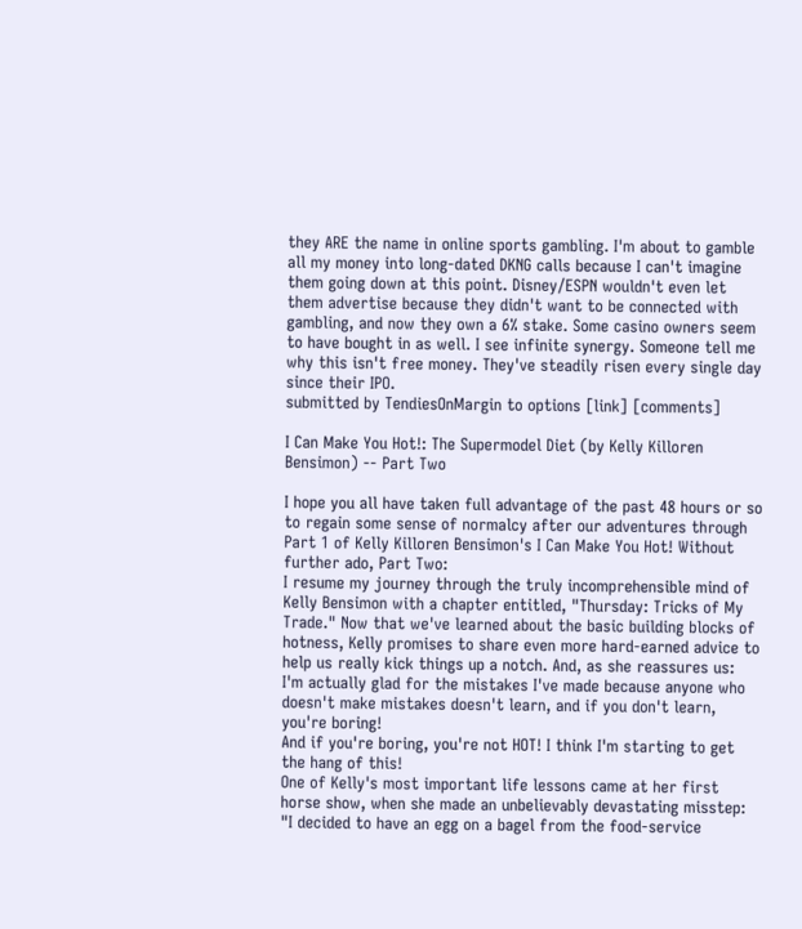they ARE the name in online sports gambling. I'm about to gamble all my money into long-dated DKNG calls because I can't imagine them going down at this point. Disney/ESPN wouldn't even let them advertise because they didn't want to be connected with gambling, and now they own a 6% stake. Some casino owners seem to have bought in as well. I see infinite synergy. Someone tell me why this isn't free money. They've steadily risen every single day since their IPO.
submitted by TendiesOnMargin to options [link] [comments]

I Can Make You Hot!: The Supermodel Diet (by Kelly Killoren Bensimon) -- Part Two

I hope you all have taken full advantage of the past 48 hours or so to regain some sense of normalcy after our adventures through Part 1 of Kelly Killoren Bensimon's I Can Make You Hot! Without further ado, Part Two:
I resume my journey through the truly incomprehensible mind of Kelly Bensimon with a chapter entitled, "Thursday: Tricks of My Trade." Now that we've learned about the basic building blocks of hotness, Kelly promises to share even more hard-earned advice to help us really kick things up a notch. And, as she reassures us:
I'm actually glad for the mistakes I've made because anyone who doesn't make mistakes doesn't learn, and if you don't learn, you're boring!
And if you're boring, you're not HOT! I think I'm starting to get the hang of this!
One of Kelly's most important life lessons came at her first horse show, when she made an unbelievably devastating misstep: "I decided to have an egg on a bagel from the food-service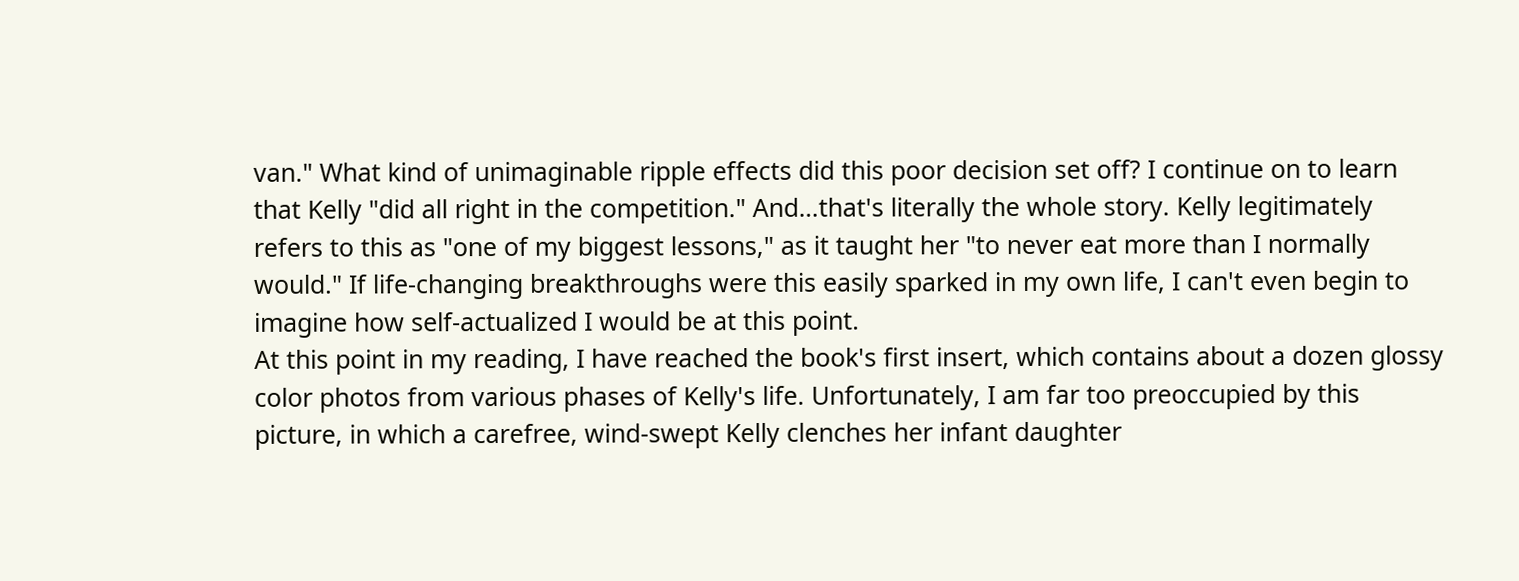van." What kind of unimaginable ripple effects did this poor decision set off? I continue on to learn that Kelly "did all right in the competition." And…that's literally the whole story. Kelly legitimately refers to this as "one of my biggest lessons," as it taught her "to never eat more than I normally would." If life-changing breakthroughs were this easily sparked in my own life, I can't even begin to imagine how self-actualized I would be at this point.
At this point in my reading, I have reached the book's first insert, which contains about a dozen glossy color photos from various phases of Kelly's life. Unfortunately, I am far too preoccupied by this picture, in which a carefree, wind-swept Kelly clenches her infant daughter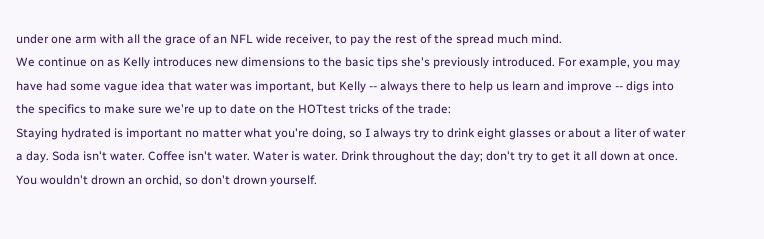under one arm with all the grace of an NFL wide receiver, to pay the rest of the spread much mind.
We continue on as Kelly introduces new dimensions to the basic tips she's previously introduced. For example, you may have had some vague idea that water was important, but Kelly -- always there to help us learn and improve -- digs into the specifics to make sure we're up to date on the HOTtest tricks of the trade:
Staying hydrated is important no matter what you're doing, so I always try to drink eight glasses or about a liter of water a day. Soda isn't water. Coffee isn't water. Water is water. Drink throughout the day; don't try to get it all down at once. You wouldn't drown an orchid, so don't drown yourself.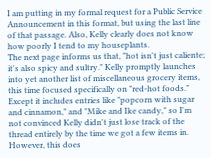I am putting in my formal request for a Public Service Announcement in this format, but using the last line of that passage. Also, Kelly clearly does not know how poorly I tend to my houseplants.
The next page informs us that, "hot isn't just caliente; it's also spicy and sultry." Kelly promptly launches into yet another list of miscellaneous grocery items, this time focused specifically on "red-hot foods." Except it includes entries like "popcorn with sugar and cinnamon," and "Mike and Ike candy," so I'm not convinced Kelly didn't just lose track of the thread entirely by the time we got a few items in. However, this does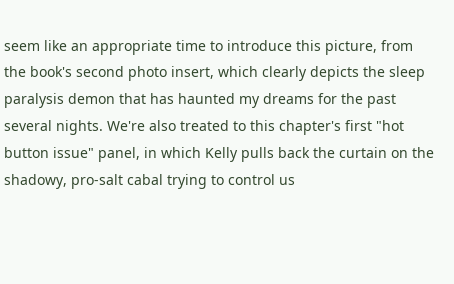seem like an appropriate time to introduce this picture, from the book's second photo insert, which clearly depicts the sleep paralysis demon that has haunted my dreams for the past several nights. We're also treated to this chapter's first "hot button issue" panel, in which Kelly pulls back the curtain on the shadowy, pro-salt cabal trying to control us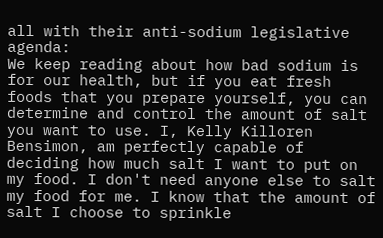all with their anti-sodium legislative agenda:
We keep reading about how bad sodium is for our health, but if you eat fresh foods that you prepare yourself, you can determine and control the amount of salt you want to use. I, Kelly Killoren Bensimon, am perfectly capable of deciding how much salt I want to put on my food. I don't need anyone else to salt my food for me. I know that the amount of salt I choose to sprinkle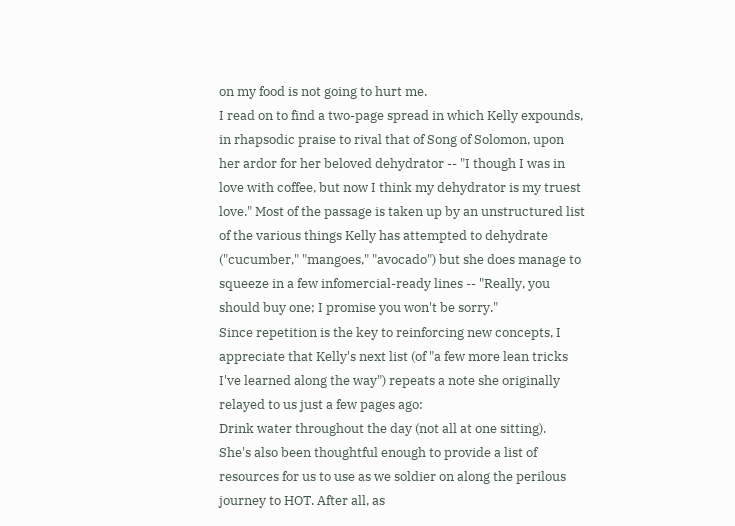on my food is not going to hurt me.
I read on to find a two-page spread in which Kelly expounds, in rhapsodic praise to rival that of Song of Solomon, upon her ardor for her beloved dehydrator -- "I though I was in love with coffee, but now I think my dehydrator is my truest love." Most of the passage is taken up by an unstructured list of the various things Kelly has attempted to dehydrate ("cucumber," "mangoes," "avocado") but she does manage to squeeze in a few infomercial-ready lines -- "Really, you should buy one; I promise you won't be sorry."
Since repetition is the key to reinforcing new concepts, I appreciate that Kelly's next list (of "a few more lean tricks I've learned along the way") repeats a note she originally relayed to us just a few pages ago:
Drink water throughout the day (not all at one sitting).
She's also been thoughtful enough to provide a list of resources for us to use as we soldier on along the perilous journey to HOT. After all, as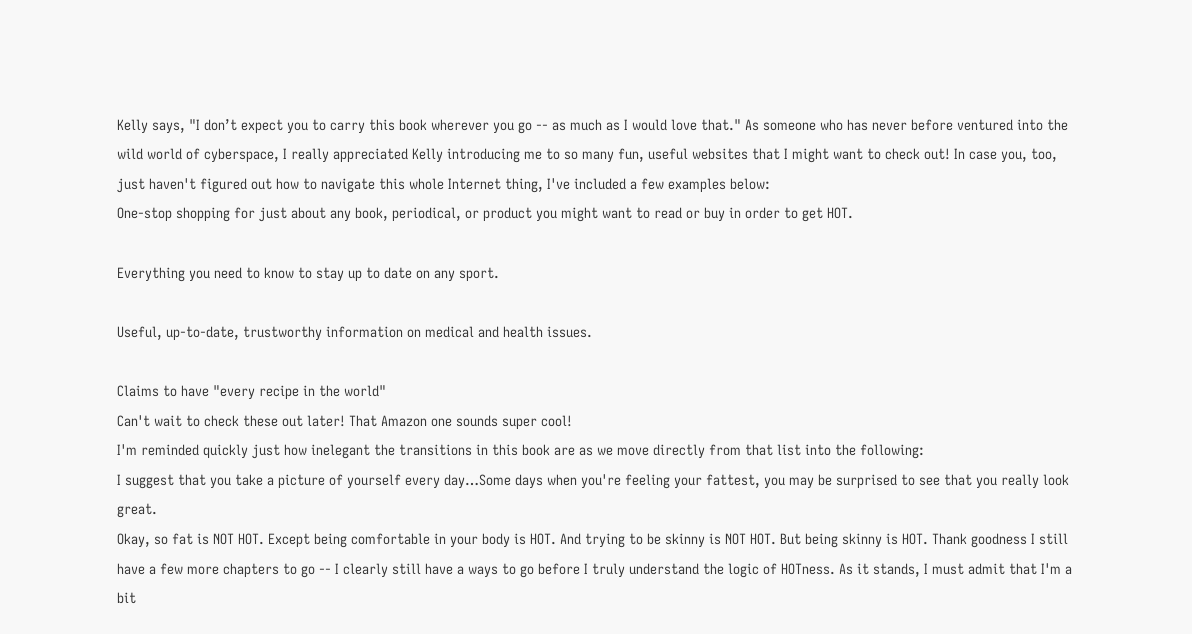Kelly says, "I don’t expect you to carry this book wherever you go -- as much as I would love that." As someone who has never before ventured into the wild world of cyberspace, I really appreciated Kelly introducing me to so many fun, useful websites that I might want to check out! In case you, too, just haven't figured out how to navigate this whole Internet thing, I've included a few examples below:
One-stop shopping for just about any book, periodical, or product you might want to read or buy in order to get HOT.

Everything you need to know to stay up to date on any sport.

Useful, up-to-date, trustworthy information on medical and health issues.

Claims to have "every recipe in the world"
Can't wait to check these out later! That Amazon one sounds super cool!
I'm reminded quickly just how inelegant the transitions in this book are as we move directly from that list into the following:
I suggest that you take a picture of yourself every day…Some days when you're feeling your fattest, you may be surprised to see that you really look great.
Okay, so fat is NOT HOT. Except being comfortable in your body is HOT. And trying to be skinny is NOT HOT. But being skinny is HOT. Thank goodness I still have a few more chapters to go -- I clearly still have a ways to go before I truly understand the logic of HOTness. As it stands, I must admit that I'm a bit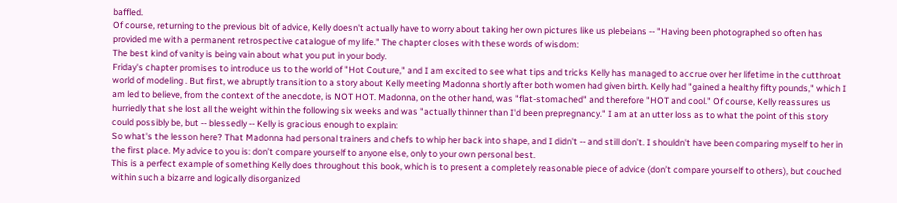baffled.
Of course, returning to the previous bit of advice, Kelly doesn't actually have to worry about taking her own pictures like us plebeians -- "Having been photographed so often has provided me with a permanent retrospective catalogue of my life." The chapter closes with these words of wisdom:
The best kind of vanity is being vain about what you put in your body.
Friday's chapter promises to introduce us to the world of "Hot Couture," and I am excited to see what tips and tricks Kelly has managed to accrue over her lifetime in the cutthroat world of modeling . But first, we abruptly transition to a story about Kelly meeting Madonna shortly after both women had given birth. Kelly had "gained a healthy fifty pounds," which I am led to believe, from the context of the anecdote, is NOT HOT. Madonna, on the other hand, was "flat-stomached" and therefore "HOT and cool." Of course, Kelly reassures us hurriedly that she lost all the weight within the following six weeks and was "actually thinner than I'd been prepregnancy." I am at an utter loss as to what the point of this story could possibly be, but -- blessedly -- Kelly is gracious enough to explain:
So what's the lesson here? That Madonna had personal trainers and chefs to whip her back into shape, and I didn't -- and still don’t. I shouldn't have been comparing myself to her in the first place. My advice to you is: don’t compare yourself to anyone else, only to your own personal best.
This is a perfect example of something Kelly does throughout this book, which is to present a completely reasonable piece of advice (don’t compare yourself to others), but couched within such a bizarre and logically disorganized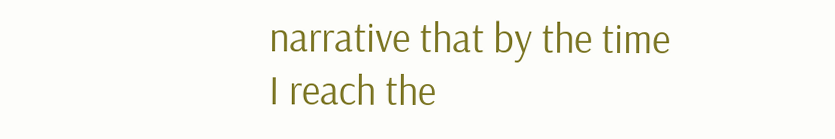narrative that by the time I reach the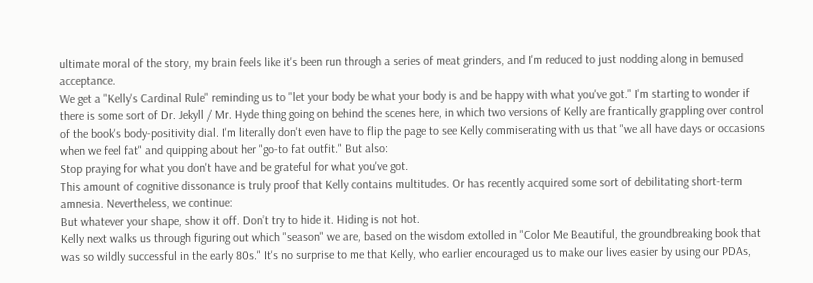ultimate moral of the story, my brain feels like it's been run through a series of meat grinders, and I'm reduced to just nodding along in bemused acceptance.
We get a "Kelly's Cardinal Rule" reminding us to "let your body be what your body is and be happy with what you've got." I'm starting to wonder if there is some sort of Dr. Jekyll / Mr. Hyde thing going on behind the scenes here, in which two versions of Kelly are frantically grappling over control of the book's body-positivity dial. I'm literally don't even have to flip the page to see Kelly commiserating with us that "we all have days or occasions when we feel fat" and quipping about her "go-to fat outfit." But also:
Stop praying for what you don't have and be grateful for what you've got.
This amount of cognitive dissonance is truly proof that Kelly contains multitudes. Or has recently acquired some sort of debilitating short-term amnesia. Nevertheless, we continue:
But whatever your shape, show it off. Don’t try to hide it. Hiding is not hot.
Kelly next walks us through figuring out which "season" we are, based on the wisdom extolled in "Color Me Beautiful, the groundbreaking book that was so wildly successful in the early 80s." It's no surprise to me that Kelly, who earlier encouraged us to make our lives easier by using our PDAs,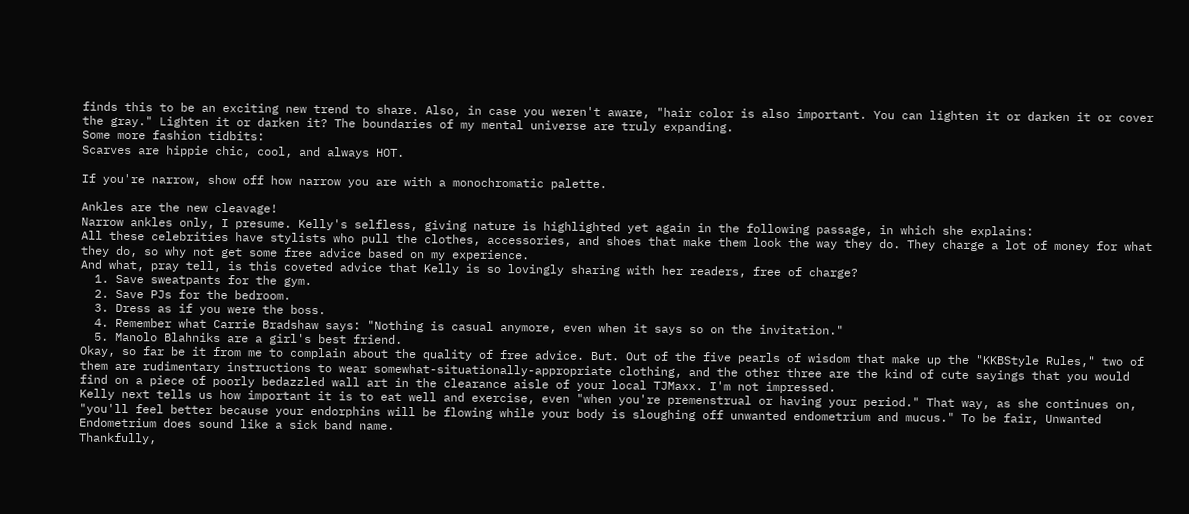finds this to be an exciting new trend to share. Also, in case you weren't aware, "hair color is also important. You can lighten it or darken it or cover the gray." Lighten it or darken it? The boundaries of my mental universe are truly expanding.
Some more fashion tidbits:
Scarves are hippie chic, cool, and always HOT.

If you're narrow, show off how narrow you are with a monochromatic palette.

Ankles are the new cleavage!
Narrow ankles only, I presume. Kelly's selfless, giving nature is highlighted yet again in the following passage, in which she explains:
All these celebrities have stylists who pull the clothes, accessories, and shoes that make them look the way they do. They charge a lot of money for what they do, so why not get some free advice based on my experience.
And what, pray tell, is this coveted advice that Kelly is so lovingly sharing with her readers, free of charge?
  1. Save sweatpants for the gym.
  2. Save PJs for the bedroom.
  3. Dress as if you were the boss.
  4. Remember what Carrie Bradshaw says: "Nothing is casual anymore, even when it says so on the invitation."
  5. Manolo Blahniks are a girl's best friend.
Okay, so far be it from me to complain about the quality of free advice. But. Out of the five pearls of wisdom that make up the "KKBStyle Rules," two of them are rudimentary instructions to wear somewhat-situationally-appropriate clothing, and the other three are the kind of cute sayings that you would find on a piece of poorly bedazzled wall art in the clearance aisle of your local TJMaxx. I'm not impressed.
Kelly next tells us how important it is to eat well and exercise, even "when you're premenstrual or having your period." That way, as she continues on, "you'll feel better because your endorphins will be flowing while your body is sloughing off unwanted endometrium and mucus." To be fair, Unwanted Endometrium does sound like a sick band name.
Thankfully,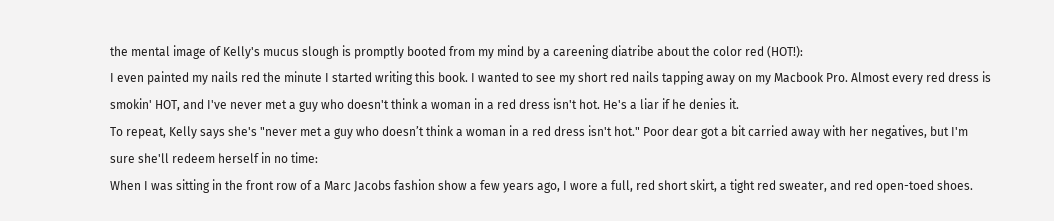the mental image of Kelly's mucus slough is promptly booted from my mind by a careening diatribe about the color red (HOT!):
I even painted my nails red the minute I started writing this book. I wanted to see my short red nails tapping away on my Macbook Pro. Almost every red dress is smokin' HOT, and I've never met a guy who doesn't think a woman in a red dress isn't hot. He's a liar if he denies it.
To repeat, Kelly says she's "never met a guy who doesn’t think a woman in a red dress isn't hot." Poor dear got a bit carried away with her negatives, but I'm sure she'll redeem herself in no time:
When I was sitting in the front row of a Marc Jacobs fashion show a few years ago, I wore a full, red short skirt, a tight red sweater, and red open-toed shoes.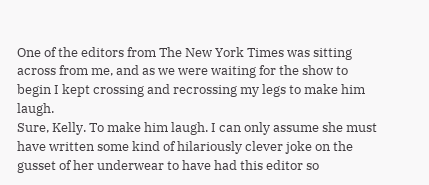One of the editors from The New York Times was sitting across from me, and as we were waiting for the show to begin I kept crossing and recrossing my legs to make him laugh.
Sure, Kelly. To make him laugh. I can only assume she must have written some kind of hilariously clever joke on the gusset of her underwear to have had this editor so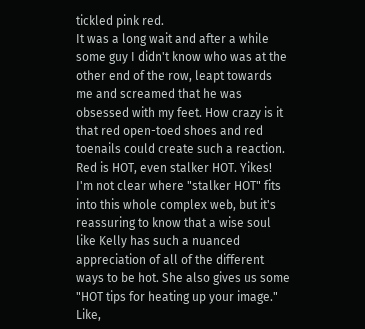tickled pink red.
It was a long wait and after a while some guy I didn't know who was at the other end of the row, leapt towards me and screamed that he was obsessed with my feet. How crazy is it that red open-toed shoes and red toenails could create such a reaction. Red is HOT, even stalker HOT. Yikes!
I'm not clear where "stalker HOT" fits into this whole complex web, but it's reassuring to know that a wise soul like Kelly has such a nuanced appreciation of all of the different ways to be hot. She also gives us some "HOT tips for heating up your image." Like,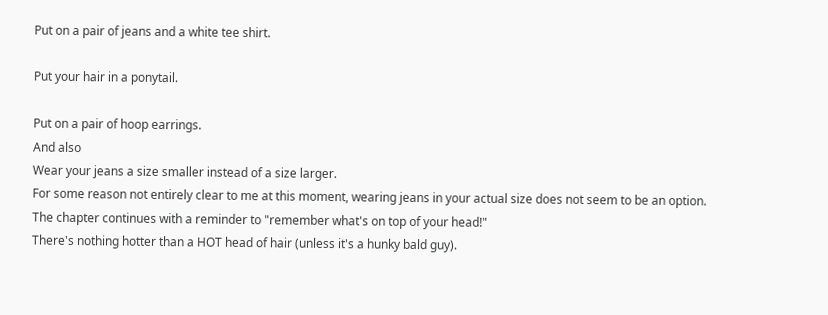Put on a pair of jeans and a white tee shirt.

Put your hair in a ponytail.

Put on a pair of hoop earrings.
And also
Wear your jeans a size smaller instead of a size larger.
For some reason not entirely clear to me at this moment, wearing jeans in your actual size does not seem to be an option.
The chapter continues with a reminder to "remember what's on top of your head!"
There's nothing hotter than a HOT head of hair (unless it's a hunky bald guy).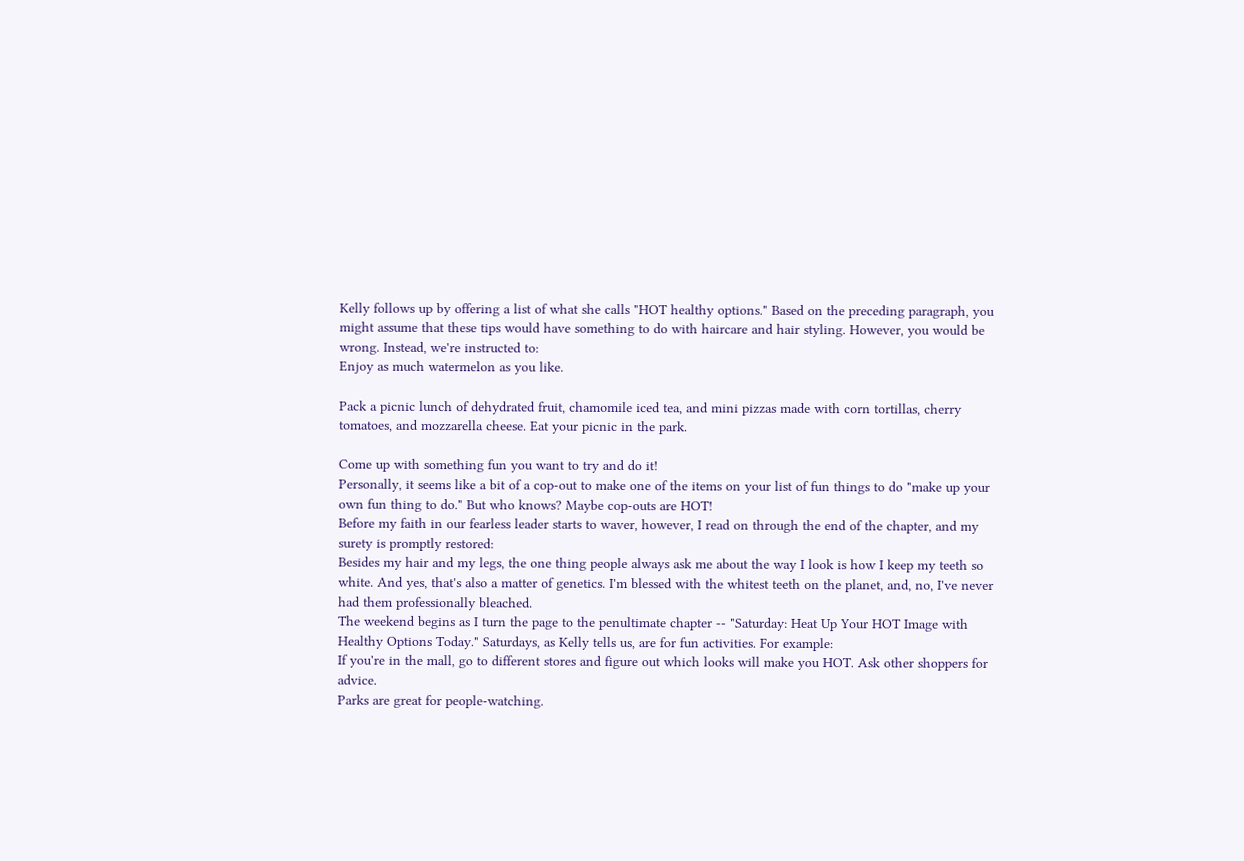Kelly follows up by offering a list of what she calls "HOT healthy options." Based on the preceding paragraph, you might assume that these tips would have something to do with haircare and hair styling. However, you would be wrong. Instead, we're instructed to:
Enjoy as much watermelon as you like.

Pack a picnic lunch of dehydrated fruit, chamomile iced tea, and mini pizzas made with corn tortillas, cherry tomatoes, and mozzarella cheese. Eat your picnic in the park.

Come up with something fun you want to try and do it!
Personally, it seems like a bit of a cop-out to make one of the items on your list of fun things to do "make up your own fun thing to do." But who knows? Maybe cop-outs are HOT!
Before my faith in our fearless leader starts to waver, however, I read on through the end of the chapter, and my surety is promptly restored:
Besides my hair and my legs, the one thing people always ask me about the way I look is how I keep my teeth so white. And yes, that's also a matter of genetics. I'm blessed with the whitest teeth on the planet, and, no, I've never had them professionally bleached.
The weekend begins as I turn the page to the penultimate chapter -- "Saturday: Heat Up Your HOT Image with Healthy Options Today." Saturdays, as Kelly tells us, are for fun activities. For example:
If you're in the mall, go to different stores and figure out which looks will make you HOT. Ask other shoppers for advice.
Parks are great for people-watching.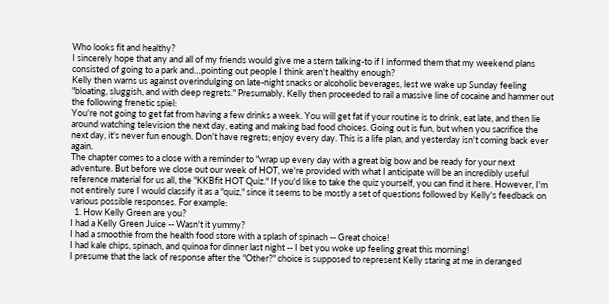Who looks fit and healthy?
I sincerely hope that any and all of my friends would give me a stern talking-to if I informed them that my weekend plans consisted of going to a park and…pointing out people I think aren't healthy enough?
Kelly then warns us against overindulging on late-night snacks or alcoholic beverages, lest we wake up Sunday feeling "bloating, sluggish, and with deep regrets." Presumably, Kelly then proceeded to rail a massive line of cocaine and hammer out the following frenetic spiel:
You're not going to get fat from having a few drinks a week. You will get fat if your routine is to drink, eat late, and then lie around watching television the next day, eating and making bad food choices. Going out is fun, but when you sacrifice the next day, it's never fun enough. Don't have regrets; enjoy every day. This is a life plan, and yesterday isn't coming back ever again.
The chapter comes to a close with a reminder to "wrap up every day with a great big bow and be ready for your next adventure. But before we close out our week of HOT, we're provided with what I anticipate will be an incredibly useful reference material for us all, the "KKBfit HOT Quiz." If you'd like to take the quiz yourself, you can find it here. However, I'm not entirely sure I would classify it as a "quiz," since it seems to be mostly a set of questions followed by Kelly's feedback on various possible responses. For example:
  1. How Kelly Green are you?
I had a Kelly Green Juice -- Wasn't it yummy?
I had a smoothie from the health food store with a splash of spinach -- Great choice!
I had kale chips, spinach, and quinoa for dinner last night -- I bet you woke up feeling great this morning!
I presume that the lack of response after the "Other?" choice is supposed to represent Kelly staring at me in deranged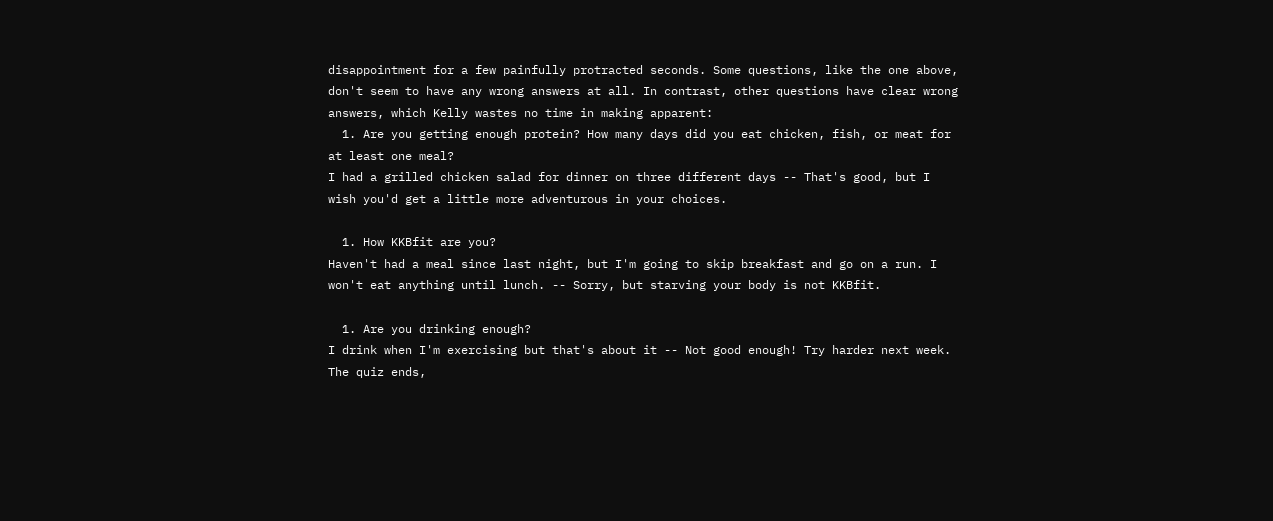disappointment for a few painfully protracted seconds. Some questions, like the one above, don't seem to have any wrong answers at all. In contrast, other questions have clear wrong answers, which Kelly wastes no time in making apparent:
  1. Are you getting enough protein? How many days did you eat chicken, fish, or meat for at least one meal?
I had a grilled chicken salad for dinner on three different days -- That's good, but I wish you'd get a little more adventurous in your choices.

  1. How KKBfit are you?
Haven't had a meal since last night, but I'm going to skip breakfast and go on a run. I won't eat anything until lunch. -- Sorry, but starving your body is not KKBfit.

  1. Are you drinking enough?
I drink when I'm exercising but that's about it -- Not good enough! Try harder next week.
The quiz ends,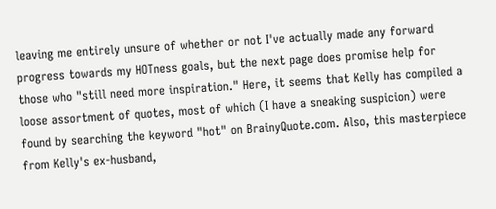leaving me entirely unsure of whether or not I've actually made any forward progress towards my HOTness goals, but the next page does promise help for those who "still need more inspiration." Here, it seems that Kelly has compiled a loose assortment of quotes, most of which (I have a sneaking suspicion) were found by searching the keyword "hot" on BrainyQuote.com. Also, this masterpiece from Kelly's ex-husband,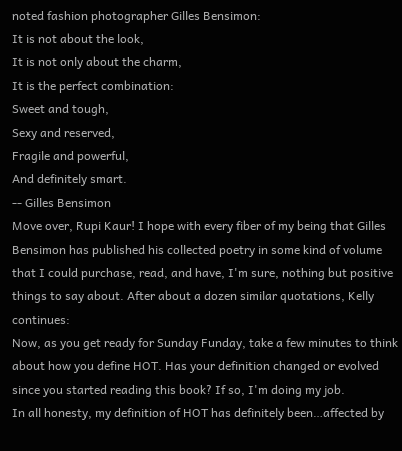noted fashion photographer Gilles Bensimon:
It is not about the look,
It is not only about the charm,
It is the perfect combination:
Sweet and tough,
Sexy and reserved,
Fragile and powerful,
And definitely smart.
-- Gilles Bensimon
Move over, Rupi Kaur! I hope with every fiber of my being that Gilles Bensimon has published his collected poetry in some kind of volume that I could purchase, read, and have, I'm sure, nothing but positive things to say about. After about a dozen similar quotations, Kelly continues:
Now, as you get ready for Sunday Funday, take a few minutes to think about how you define HOT. Has your definition changed or evolved since you started reading this book? If so, I'm doing my job.
In all honesty, my definition of HOT has definitely been…affected by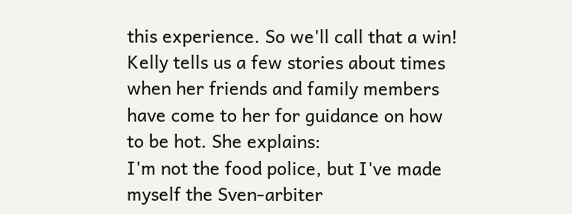this experience. So we'll call that a win! Kelly tells us a few stories about times when her friends and family members have come to her for guidance on how to be hot. She explains:
I'm not the food police, but I've made myself the Sven-arbiter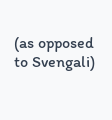(as opposed to Svengali)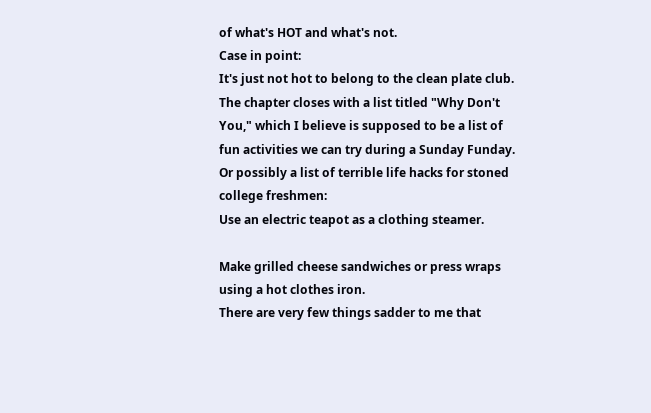of what's HOT and what's not.
Case in point:
It's just not hot to belong to the clean plate club.
The chapter closes with a list titled "Why Don't You," which I believe is supposed to be a list of fun activities we can try during a Sunday Funday. Or possibly a list of terrible life hacks for stoned college freshmen:
Use an electric teapot as a clothing steamer.

Make grilled cheese sandwiches or press wraps using a hot clothes iron.
There are very few things sadder to me that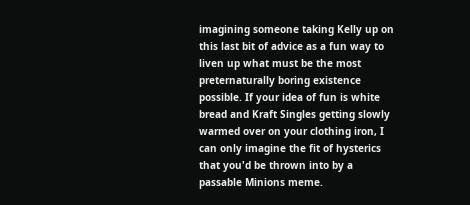imagining someone taking Kelly up on this last bit of advice as a fun way to liven up what must be the most preternaturally boring existence possible. If your idea of fun is white bread and Kraft Singles getting slowly warmed over on your clothing iron, I can only imagine the fit of hysterics that you'd be thrown into by a passable Minions meme.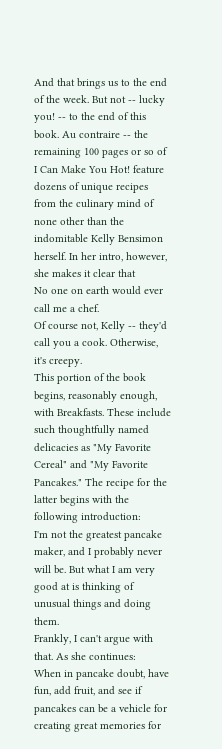And that brings us to the end of the week. But not -- lucky you! -- to the end of this book. Au contraire -- the remaining 100 pages or so of I Can Make You Hot! feature dozens of unique recipes from the culinary mind of none other than the indomitable Kelly Bensimon herself. In her intro, however, she makes it clear that
No one on earth would ever call me a chef.
Of course not, Kelly -- they'd call you a cook. Otherwise, it's creepy.
This portion of the book begins, reasonably enough, with Breakfasts. These include such thoughtfully named delicacies as "My Favorite Cereal" and "My Favorite Pancakes." The recipe for the latter begins with the following introduction:
I'm not the greatest pancake maker, and I probably never will be. But what I am very good at is thinking of unusual things and doing them.
Frankly, I can't argue with that. As she continues:
When in pancake doubt, have fun, add fruit, and see if pancakes can be a vehicle for creating great memories for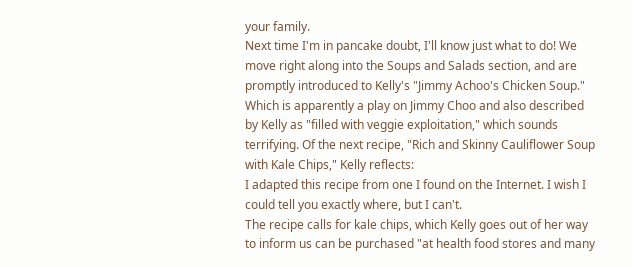your family.
Next time I'm in pancake doubt, I'll know just what to do! We move right along into the Soups and Salads section, and are promptly introduced to Kelly's "Jimmy Achoo's Chicken Soup." Which is apparently a play on Jimmy Choo and also described by Kelly as "filled with veggie exploitation," which sounds terrifying. Of the next recipe, "Rich and Skinny Cauliflower Soup with Kale Chips," Kelly reflects:
I adapted this recipe from one I found on the Internet. I wish I could tell you exactly where, but I can't.
The recipe calls for kale chips, which Kelly goes out of her way to inform us can be purchased "at health food stores and many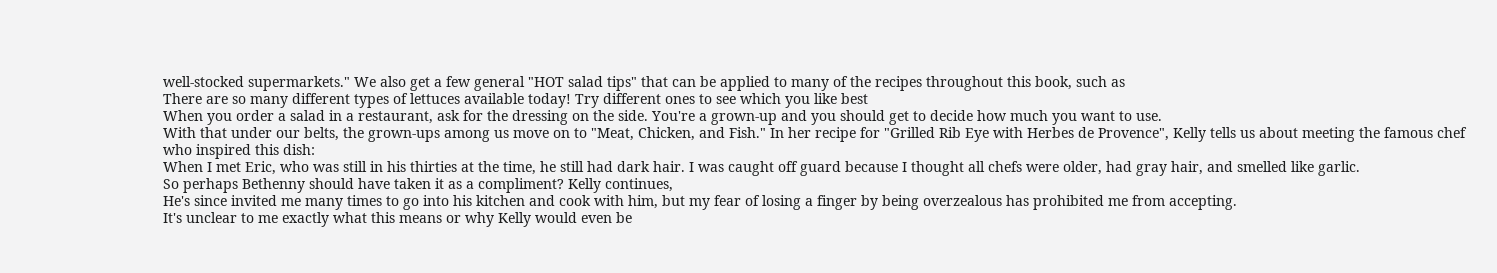well-stocked supermarkets." We also get a few general "HOT salad tips" that can be applied to many of the recipes throughout this book, such as
There are so many different types of lettuces available today! Try different ones to see which you like best
When you order a salad in a restaurant, ask for the dressing on the side. You're a grown-up and you should get to decide how much you want to use.
With that under our belts, the grown-ups among us move on to "Meat, Chicken, and Fish." In her recipe for "Grilled Rib Eye with Herbes de Provence", Kelly tells us about meeting the famous chef who inspired this dish:
When I met Eric, who was still in his thirties at the time, he still had dark hair. I was caught off guard because I thought all chefs were older, had gray hair, and smelled like garlic.
So perhaps Bethenny should have taken it as a compliment? Kelly continues,
He's since invited me many times to go into his kitchen and cook with him, but my fear of losing a finger by being overzealous has prohibited me from accepting.
It's unclear to me exactly what this means or why Kelly would even be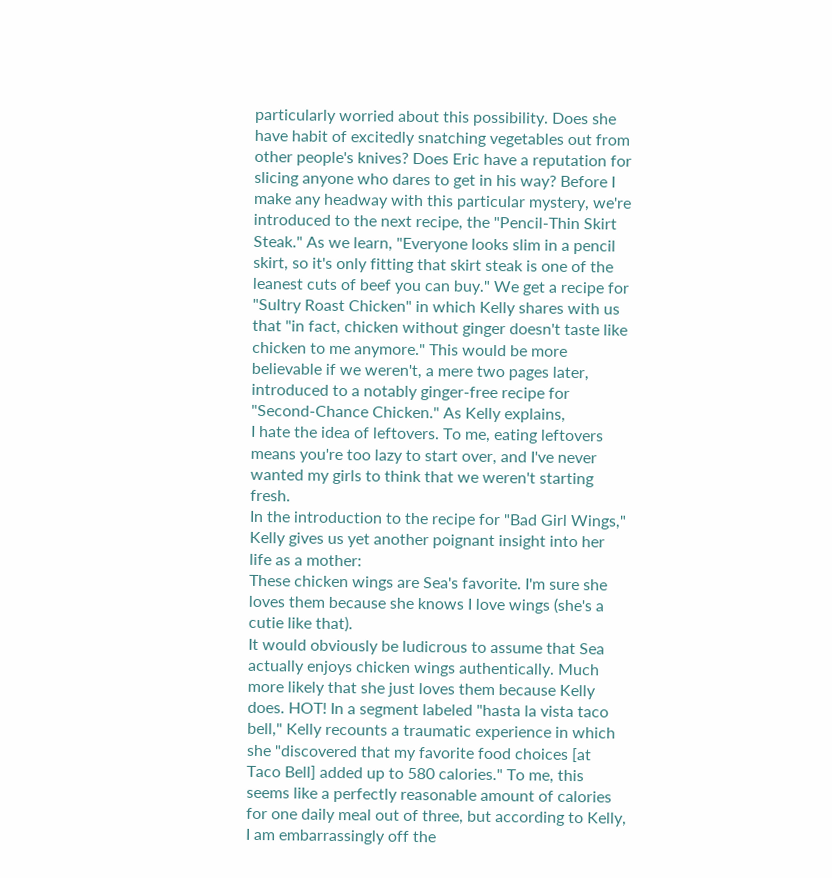particularly worried about this possibility. Does she have habit of excitedly snatching vegetables out from other people's knives? Does Eric have a reputation for slicing anyone who dares to get in his way? Before I make any headway with this particular mystery, we're introduced to the next recipe, the "Pencil-Thin Skirt Steak." As we learn, "Everyone looks slim in a pencil skirt, so it's only fitting that skirt steak is one of the leanest cuts of beef you can buy." We get a recipe for "Sultry Roast Chicken" in which Kelly shares with us that "in fact, chicken without ginger doesn't taste like chicken to me anymore." This would be more believable if we weren't, a mere two pages later, introduced to a notably ginger-free recipe for "Second-Chance Chicken." As Kelly explains,
I hate the idea of leftovers. To me, eating leftovers means you're too lazy to start over, and I've never wanted my girls to think that we weren't starting fresh.
In the introduction to the recipe for "Bad Girl Wings," Kelly gives us yet another poignant insight into her life as a mother:
These chicken wings are Sea's favorite. I'm sure she loves them because she knows I love wings (she's a cutie like that).
It would obviously be ludicrous to assume that Sea actually enjoys chicken wings authentically. Much more likely that she just loves them because Kelly does. HOT! In a segment labeled "hasta la vista taco bell," Kelly recounts a traumatic experience in which she "discovered that my favorite food choices [at Taco Bell] added up to 580 calories." To me, this seems like a perfectly reasonable amount of calories for one daily meal out of three, but according to Kelly, I am embarrassingly off the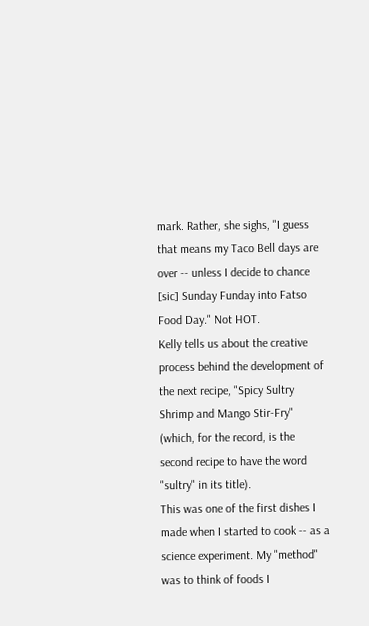mark. Rather, she sighs, "I guess that means my Taco Bell days are over -- unless I decide to chance [sic] Sunday Funday into Fatso Food Day." Not HOT.
Kelly tells us about the creative process behind the development of the next recipe, "Spicy Sultry Shrimp and Mango Stir-Fry" (which, for the record, is the second recipe to have the word "sultry" in its title).
This was one of the first dishes I made when I started to cook -- as a science experiment. My "method" was to think of foods I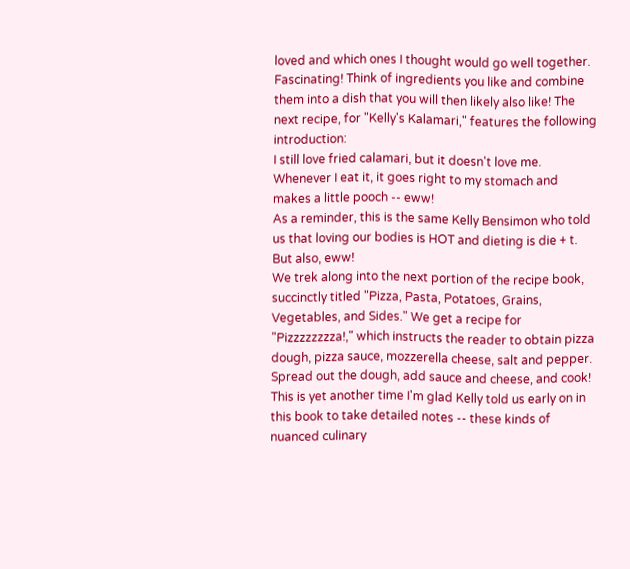loved and which ones I thought would go well together.
Fascinating! Think of ingredients you like and combine them into a dish that you will then likely also like! The next recipe, for "Kelly's Kalamari," features the following introduction:
I still love fried calamari, but it doesn't love me. Whenever I eat it, it goes right to my stomach and makes a little pooch -- eww!
As a reminder, this is the same Kelly Bensimon who told us that loving our bodies is HOT and dieting is die + t. But also, eww!
We trek along into the next portion of the recipe book, succinctly titled "Pizza, Pasta, Potatoes, Grains, Vegetables, and Sides." We get a recipe for "Pizzzzzzzza!," which instructs the reader to obtain pizza dough, pizza sauce, mozzerella cheese, salt and pepper. Spread out the dough, add sauce and cheese, and cook! This is yet another time I'm glad Kelly told us early on in this book to take detailed notes -- these kinds of nuanced culinary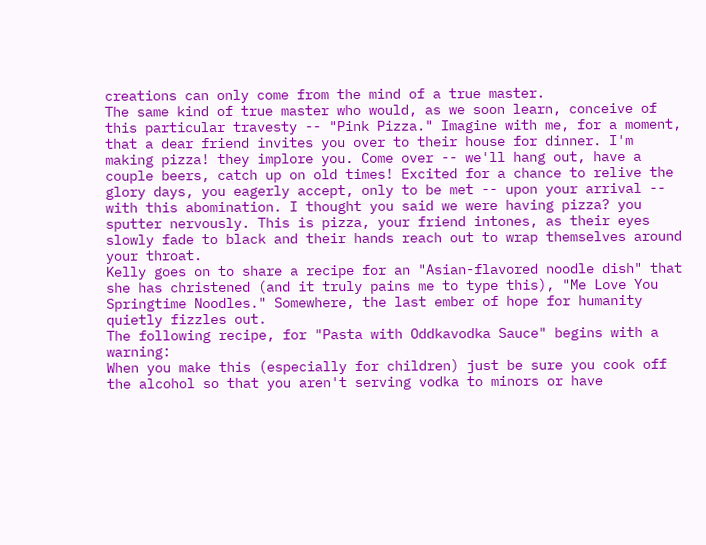creations can only come from the mind of a true master.
The same kind of true master who would, as we soon learn, conceive of this particular travesty -- "Pink Pizza." Imagine with me, for a moment, that a dear friend invites you over to their house for dinner. I'm making pizza! they implore you. Come over -- we'll hang out, have a couple beers, catch up on old times! Excited for a chance to relive the glory days, you eagerly accept, only to be met -- upon your arrival -- with this abomination. I thought you said we were having pizza? you sputter nervously. This is pizza, your friend intones, as their eyes slowly fade to black and their hands reach out to wrap themselves around your throat.
Kelly goes on to share a recipe for an "Asian-flavored noodle dish" that she has christened (and it truly pains me to type this), "Me Love You Springtime Noodles." Somewhere, the last ember of hope for humanity quietly fizzles out.
The following recipe, for "Pasta with Oddkavodka Sauce" begins with a warning:
When you make this (especially for children) just be sure you cook off the alcohol so that you aren't serving vodka to minors or have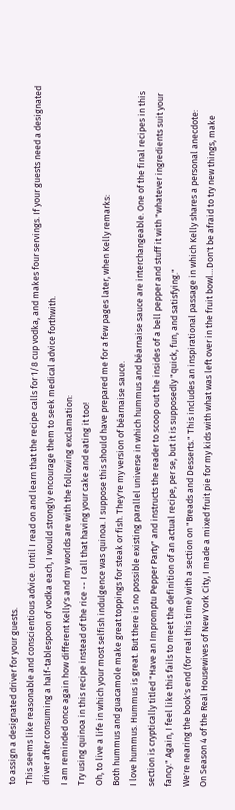to assign a designated driver for your guests.
This seems like reasonable and conscientious advice. Until I read on and learn that the recipe calls for 1/8 cup vodka, and makes four servings. If your guests need a designated driver after consuming a half-tablespoon of vodka each, I would strongly encourage them to seek medical advice forthwith.
I am reminded once again how different Kelly's and my worlds are with the following exclamation:
Try using quinoa in this recipe instead of the rice -- I call that having your cake and eating it too!
Oh, to live a life in which your most selfish indulgence was quinoa. I suppose this should have prepared me for a few pages later, when Kelly remarks:
Both hummus and guacamole make great toppings for steak or fish. They're my version of béarnaise sauce.
I love hummus. Hummus is great. But there is no possible existing parallel universe in which hummus and béarnaise sauce are interchangeable. One of the final recipes in this section is cryptically titled "Have an Impromptu Pepper Party" and instructs the reader to scoop out the insides of a bell pepper and stuff it with "whatever ingredients suit your fancy." Again, I feel like this fails to meet the definition of an actual recipe, per se, but it is supposedly "quick, fun, and satisfying."
We're nearing the book's end (for real this time) with a section on "Breads and Desserts." This includes an inspirational passage in which Kelly shares a personal anecdote:
On Season 4 of the Real Housewives of New York City, I made a mixed fruit pie for my kids with what was left over in the fruit bowl…Don't be afraid to try new things, make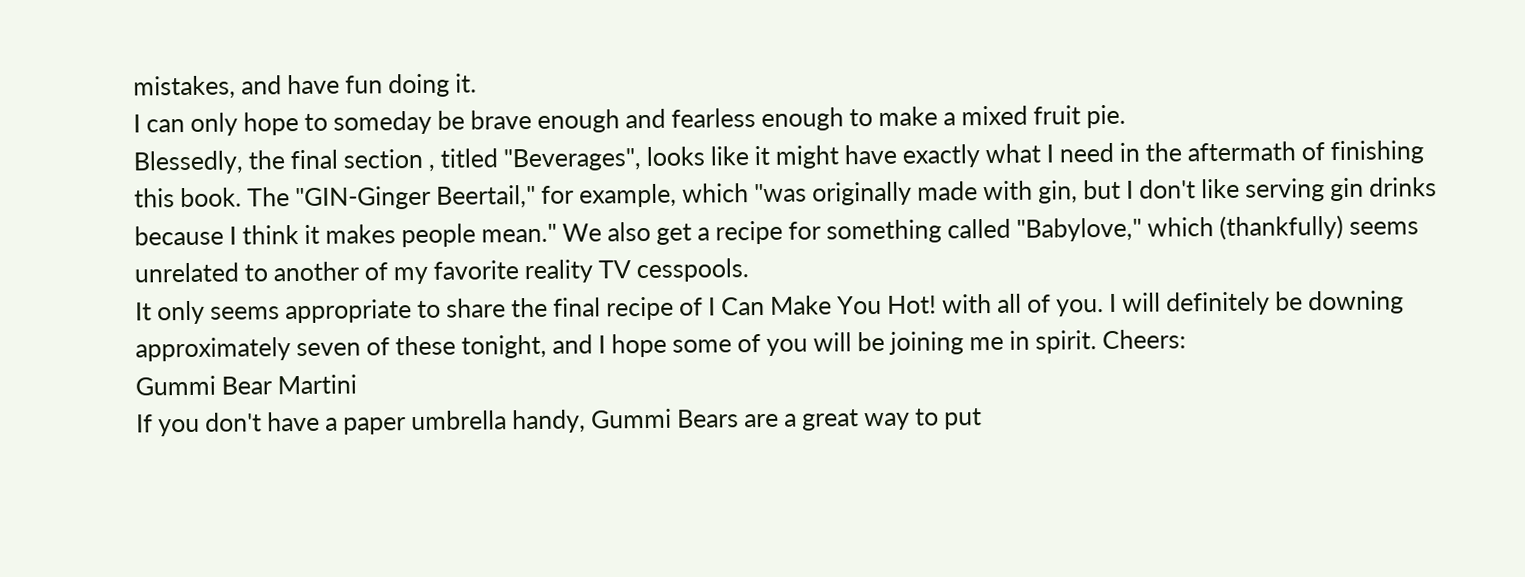mistakes, and have fun doing it.
I can only hope to someday be brave enough and fearless enough to make a mixed fruit pie.
Blessedly, the final section , titled "Beverages", looks like it might have exactly what I need in the aftermath of finishing this book. The "GIN-Ginger Beertail," for example, which "was originally made with gin, but I don't like serving gin drinks because I think it makes people mean." We also get a recipe for something called "Babylove," which (thankfully) seems unrelated to another of my favorite reality TV cesspools.
It only seems appropriate to share the final recipe of I Can Make You Hot! with all of you. I will definitely be downing approximately seven of these tonight, and I hope some of you will be joining me in spirit. Cheers:
Gummi Bear Martini
If you don't have a paper umbrella handy, Gummi Bears are a great way to put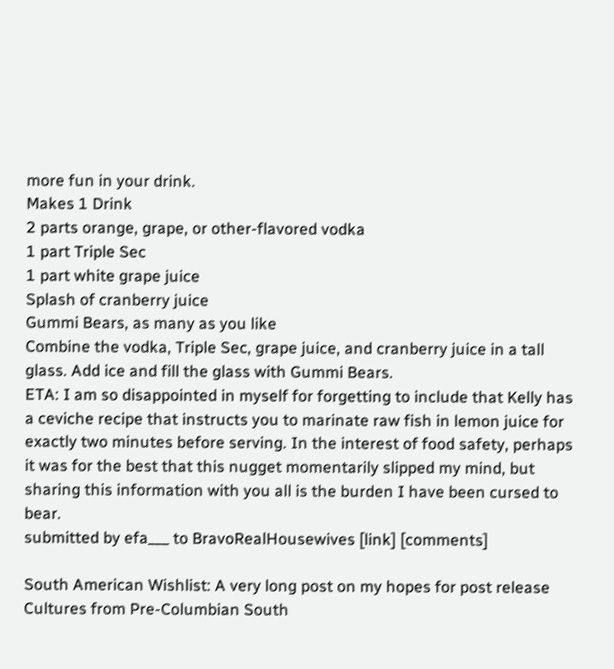more fun in your drink.
Makes 1 Drink
2 parts orange, grape, or other-flavored vodka
1 part Triple Sec
1 part white grape juice
Splash of cranberry juice
Gummi Bears, as many as you like
Combine the vodka, Triple Sec, grape juice, and cranberry juice in a tall glass. Add ice and fill the glass with Gummi Bears.
ETA: I am so disappointed in myself for forgetting to include that Kelly has a ceviche recipe that instructs you to marinate raw fish in lemon juice for exactly two minutes before serving. In the interest of food safety, perhaps it was for the best that this nugget momentarily slipped my mind, but sharing this information with you all is the burden I have been cursed to bear.
submitted by efa___ to BravoRealHousewives [link] [comments]

South American Wishlist: A very long post on my hopes for post release Cultures from Pre-Columbian South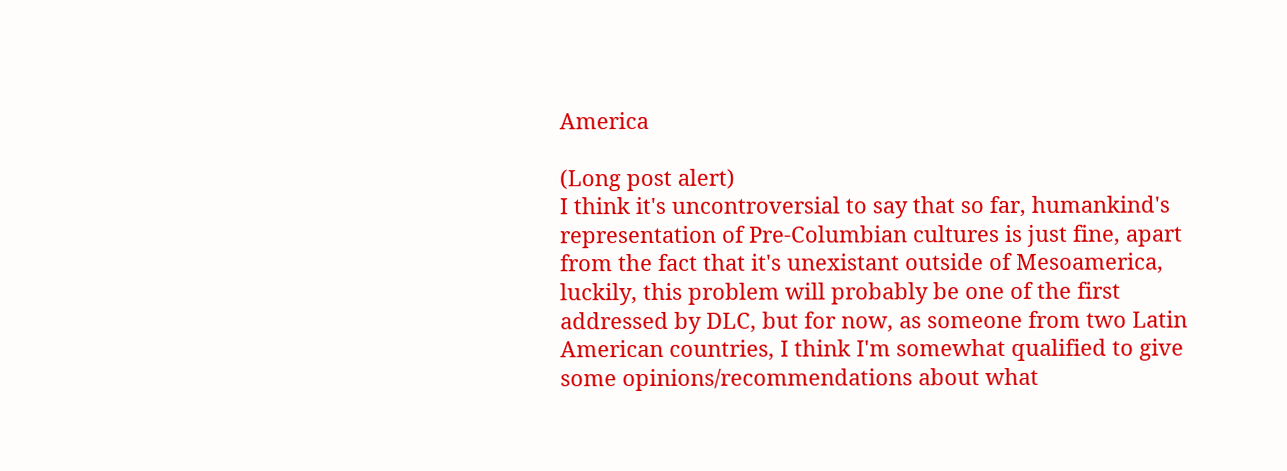America

(Long post alert)
I think it's uncontroversial to say that so far, humankind's representation of Pre-Columbian cultures is just fine, apart from the fact that it's unexistant outside of Mesoamerica, luckily, this problem will probably be one of the first addressed by DLC, but for now, as someone from two Latin American countries, I think I'm somewhat qualified to give some opinions/recommendations about what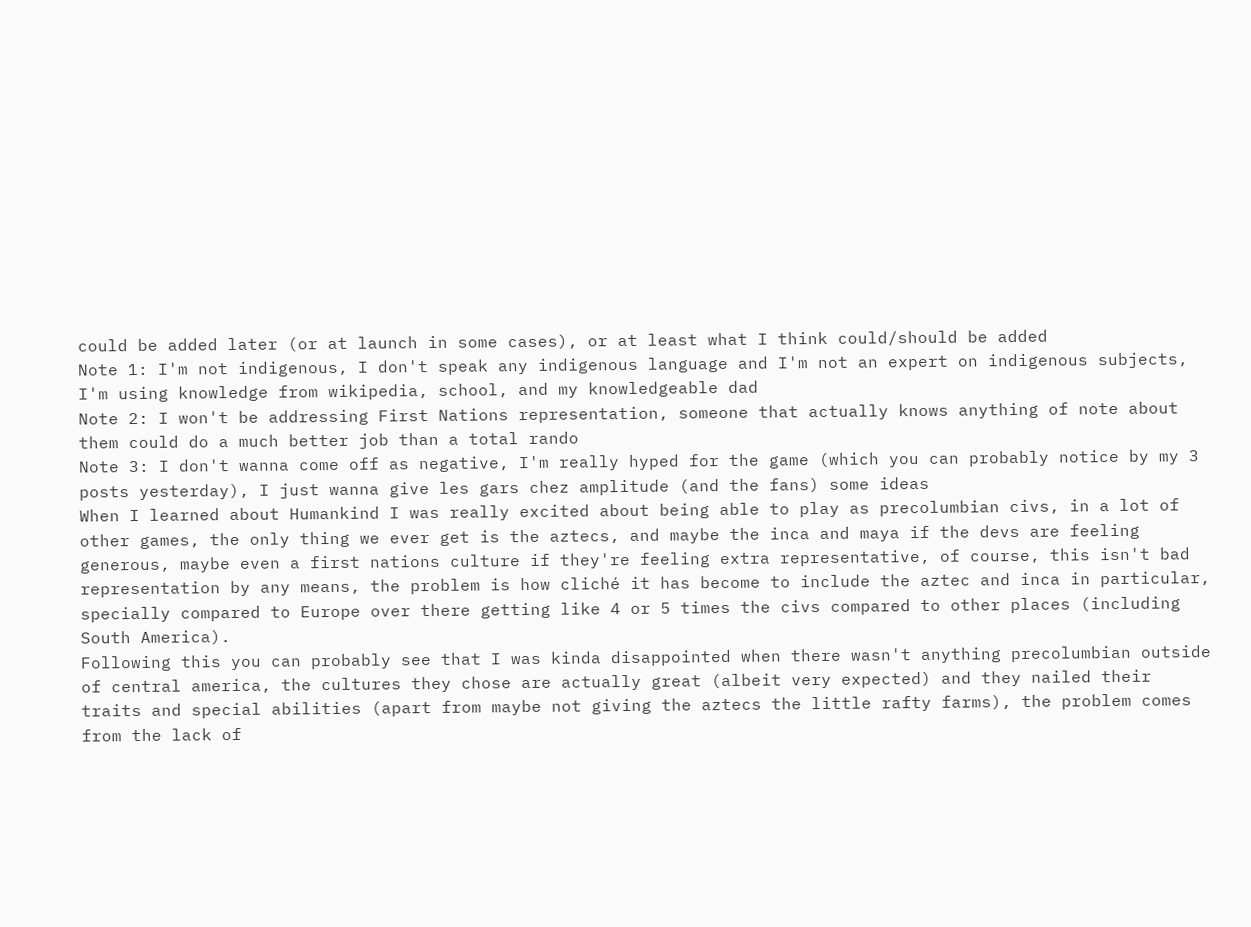could be added later (or at launch in some cases), or at least what I think could/should be added
Note 1: I'm not indigenous, I don't speak any indigenous language and I'm not an expert on indigenous subjects, I'm using knowledge from wikipedia, school, and my knowledgeable dad
Note 2: I won't be addressing First Nations representation, someone that actually knows anything of note about them could do a much better job than a total rando
Note 3: I don't wanna come off as negative, I'm really hyped for the game (which you can probably notice by my 3 posts yesterday), I just wanna give les gars chez amplitude (and the fans) some ideas
When I learned about Humankind I was really excited about being able to play as precolumbian civs, in a lot of other games, the only thing we ever get is the aztecs, and maybe the inca and maya if the devs are feeling generous, maybe even a first nations culture if they're feeling extra representative, of course, this isn't bad representation by any means, the problem is how cliché it has become to include the aztec and inca in particular, specially compared to Europe over there getting like 4 or 5 times the civs compared to other places (including South America).
Following this you can probably see that I was kinda disappointed when there wasn't anything precolumbian outside of central america, the cultures they chose are actually great (albeit very expected) and they nailed their traits and special abilities (apart from maybe not giving the aztecs the little rafty farms), the problem comes from the lack of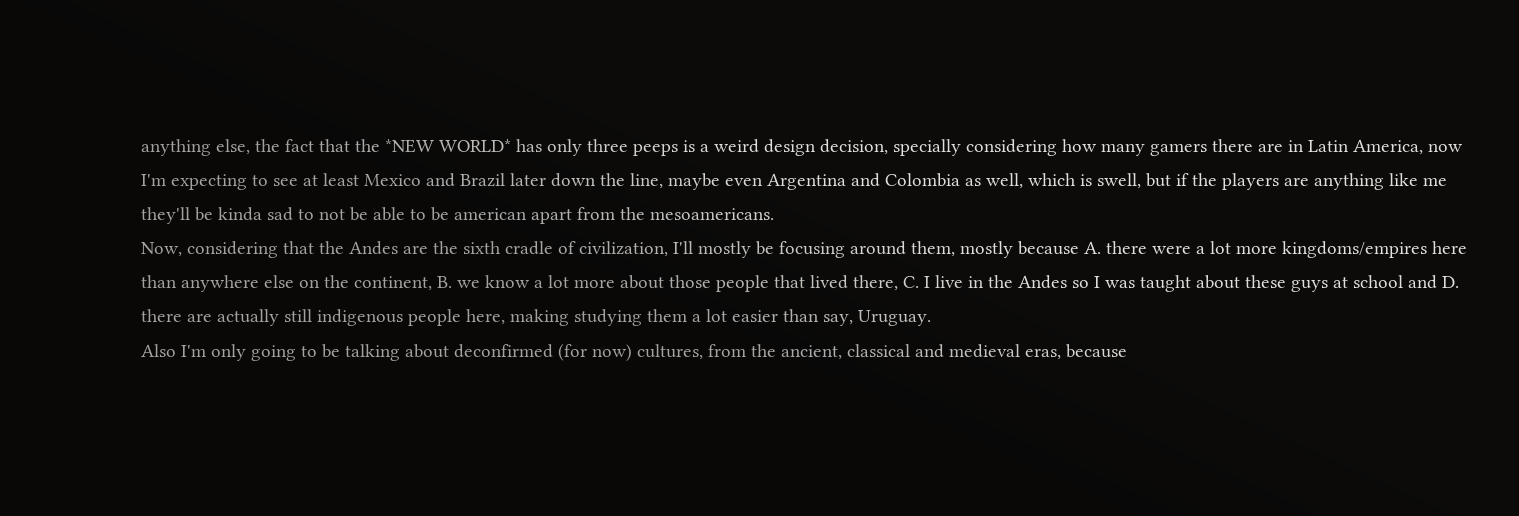anything else, the fact that the *NEW WORLD* has only three peeps is a weird design decision, specially considering how many gamers there are in Latin America, now I'm expecting to see at least Mexico and Brazil later down the line, maybe even Argentina and Colombia as well, which is swell, but if the players are anything like me they'll be kinda sad to not be able to be american apart from the mesoamericans.
Now, considering that the Andes are the sixth cradle of civilization, I'll mostly be focusing around them, mostly because A. there were a lot more kingdoms/empires here than anywhere else on the continent, B. we know a lot more about those people that lived there, C. I live in the Andes so I was taught about these guys at school and D. there are actually still indigenous people here, making studying them a lot easier than say, Uruguay.
Also I'm only going to be talking about deconfirmed (for now) cultures, from the ancient, classical and medieval eras, because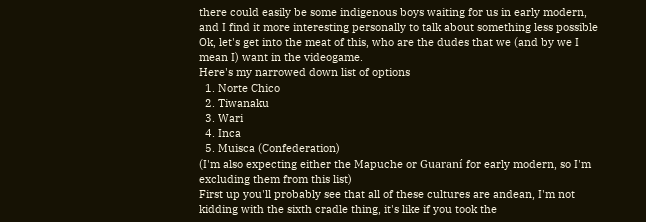there could easily be some indigenous boys waiting for us in early modern, and I find it more interesting personally to talk about something less possible
Ok, let's get into the meat of this, who are the dudes that we (and by we I mean I) want in the videogame.
Here's my narrowed down list of options
  1. Norte Chico
  2. Tiwanaku
  3. Wari
  4. Inca
  5. Muisca (Confederation)
(I'm also expecting either the Mapuche or Guaraní for early modern, so I'm excluding them from this list)
First up you'll probably see that all of these cultures are andean, I'm not kidding with the sixth cradle thing, it's like if you took the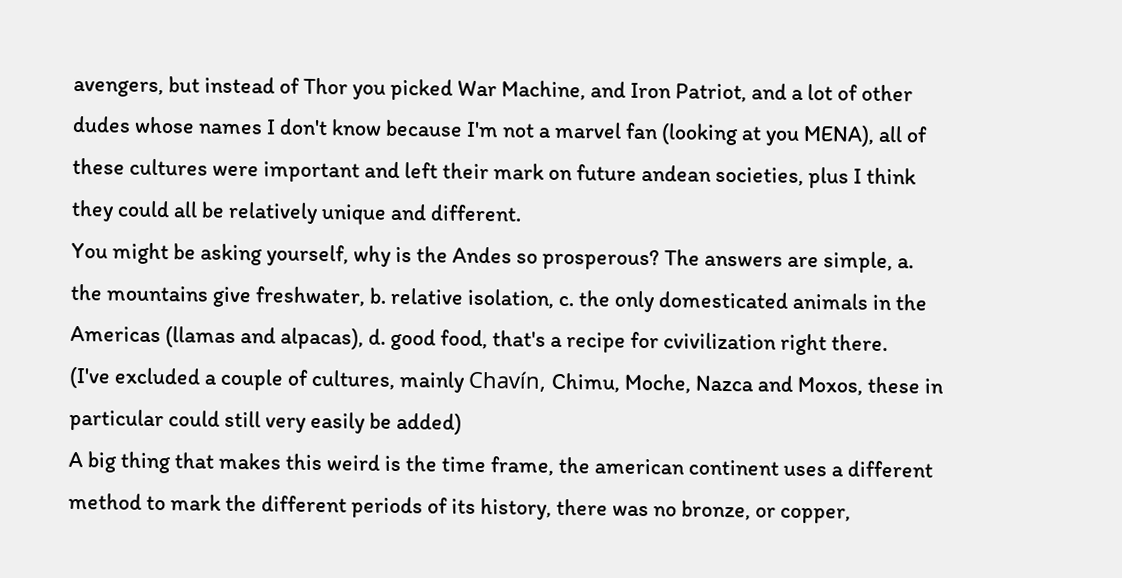avengers, but instead of Thor you picked War Machine, and Iron Patriot, and a lot of other dudes whose names I don't know because I'm not a marvel fan (looking at you MENA), all of these cultures were important and left their mark on future andean societies, plus I think they could all be relatively unique and different.
You might be asking yourself, why is the Andes so prosperous? The answers are simple, a. the mountains give freshwater, b. relative isolation, c. the only domesticated animals in the Americas (llamas and alpacas), d. good food, that's a recipe for cvivilization right there.
(I've excluded a couple of cultures, mainly Chavín, Chimu, Moche, Nazca and Moxos, these in particular could still very easily be added)
A big thing that makes this weird is the time frame, the american continent uses a different method to mark the different periods of its history, there was no bronze, or copper,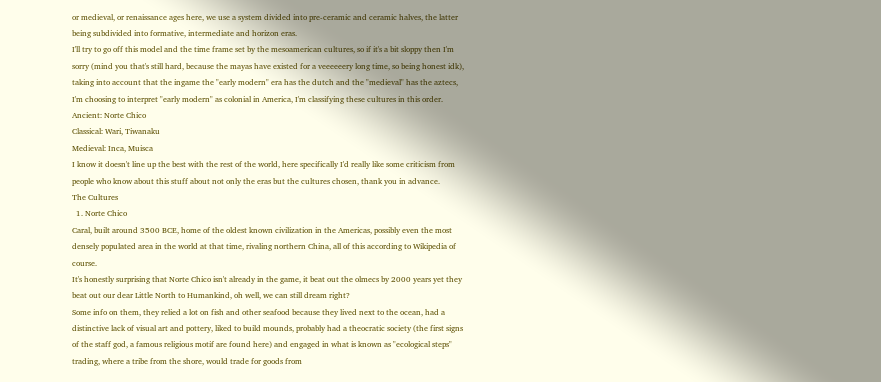or medieval, or renaissance ages here, we use a system divided into pre-ceramic and ceramic halves, the latter being subdivided into formative, intermediate and horizon eras.
I'll try to go off this model and the time frame set by the mesoamerican cultures, so if it's a bit sloppy then I'm sorry (mind you that's still hard, because the mayas have existed for a veeeeeery long time, so being honest idk), taking into account that the ingame the "early modern" era has the dutch and the "medieval" has the aztecs, I'm choosing to interpret "early modern" as colonial in America, I'm classifying these cultures in this order.
Ancient: Norte Chico
Classical: Wari, Tiwanaku
Medieval: Inca, Muisca
I know it doesn't line up the best with the rest of the world, here specifically I'd really like some criticism from people who know about this stuff about not only the eras but the cultures chosen, thank you in advance.
The Cultures
  1. Norte Chico
Caral, built around 3500 BCE, home of the oldest known civilization in the Americas, possibly even the most densely populated area in the world at that time, rivaling northern China, all of this according to Wikipedia of course.
It's honestly surprising that Norte Chico isn't already in the game, it beat out the olmecs by 2000 years yet they beat out our dear Little North to Humankind, oh well, we can still dream right?
Some info on them, they relied a lot on fish and other seafood because they lived next to the ocean, had a distinctive lack of visual art and pottery, liked to build mounds, probably had a theocratic society (the first signs of the staff god, a famous religious motif are found here) and engaged in what is known as "ecological steps" trading, where a tribe from the shore, would trade for goods from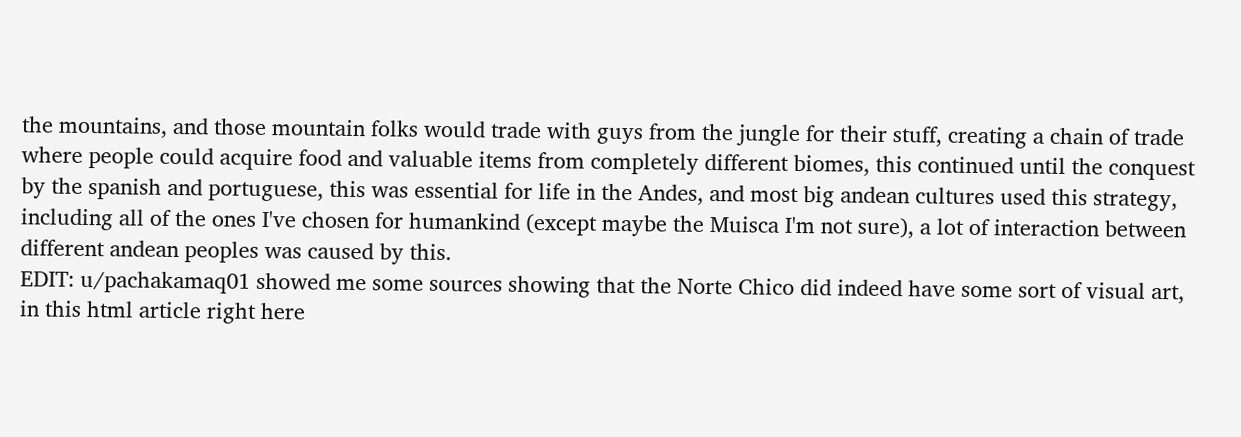the mountains, and those mountain folks would trade with guys from the jungle for their stuff, creating a chain of trade where people could acquire food and valuable items from completely different biomes, this continued until the conquest by the spanish and portuguese, this was essential for life in the Andes, and most big andean cultures used this strategy, including all of the ones I've chosen for humankind (except maybe the Muisca I'm not sure), a lot of interaction between different andean peoples was caused by this.
EDIT: u/pachakamaq01 showed me some sources showing that the Norte Chico did indeed have some sort of visual art, in this html article right here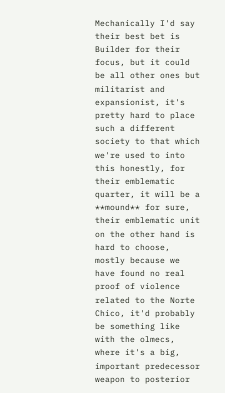Mechanically I'd say their best bet is Builder for their focus, but it could be all other ones but militarist and expansionist, it's pretty hard to place such a different society to that which we're used to into this honestly, for their emblematic quarter, it will be a **mound** for sure, their emblematic unit on the other hand is hard to choose, mostly because we have found no real proof of violence related to the Norte Chico, it'd probably be something like with the olmecs, where it's a big, important predecessor weapon to posterior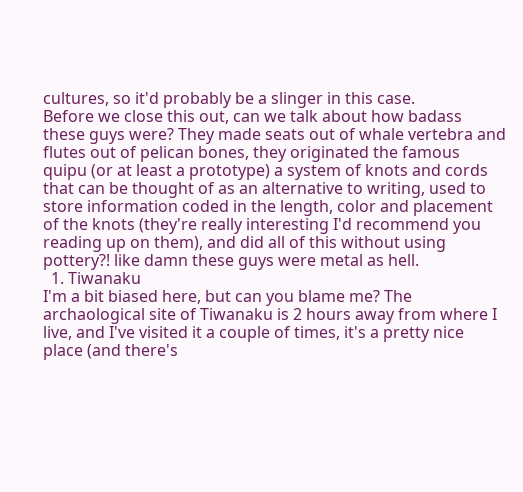cultures, so it'd probably be a slinger in this case.
Before we close this out, can we talk about how badass these guys were? They made seats out of whale vertebra and flutes out of pelican bones, they originated the famous quipu (or at least a prototype) a system of knots and cords that can be thought of as an alternative to writing, used to store information coded in the length, color and placement of the knots (they're really interesting I'd recommend you reading up on them), and did all of this without using pottery?! like damn these guys were metal as hell.
  1. Tiwanaku
I'm a bit biased here, but can you blame me? The archaological site of Tiwanaku is 2 hours away from where I live, and I've visited it a couple of times, it's a pretty nice place (and there's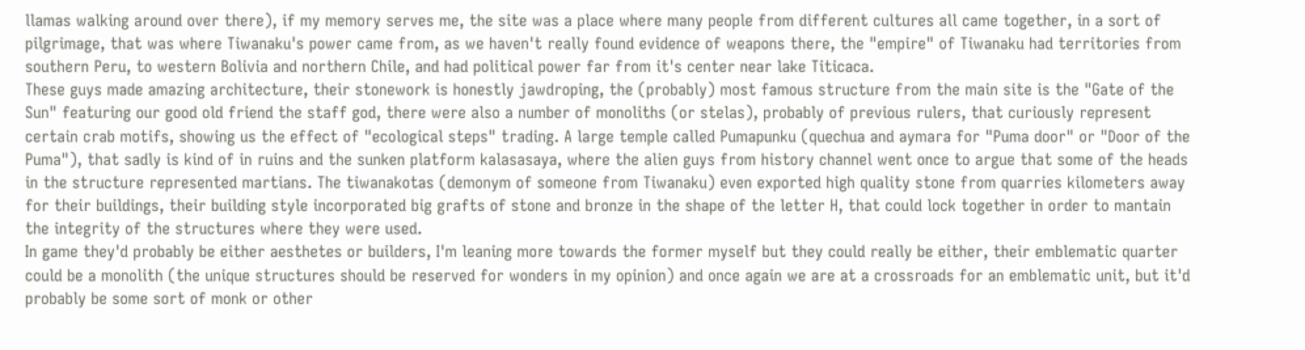llamas walking around over there), if my memory serves me, the site was a place where many people from different cultures all came together, in a sort of pilgrimage, that was where Tiwanaku's power came from, as we haven't really found evidence of weapons there, the "empire" of Tiwanaku had territories from southern Peru, to western Bolivia and northern Chile, and had political power far from it's center near lake Titicaca.
These guys made amazing architecture, their stonework is honestly jawdroping, the (probably) most famous structure from the main site is the "Gate of the Sun" featuring our good old friend the staff god, there were also a number of monoliths (or stelas), probably of previous rulers, that curiously represent certain crab motifs, showing us the effect of "ecological steps" trading. A large temple called Pumapunku (quechua and aymara for "Puma door" or "Door of the Puma"), that sadly is kind of in ruins and the sunken platform kalasasaya, where the alien guys from history channel went once to argue that some of the heads in the structure represented martians. The tiwanakotas (demonym of someone from Tiwanaku) even exported high quality stone from quarries kilometers away for their buildings, their building style incorporated big grafts of stone and bronze in the shape of the letter H, that could lock together in order to mantain the integrity of the structures where they were used.
In game they'd probably be either aesthetes or builders, I'm leaning more towards the former myself but they could really be either, their emblematic quarter could be a monolith (the unique structures should be reserved for wonders in my opinion) and once again we are at a crossroads for an emblematic unit, but it'd probably be some sort of monk or other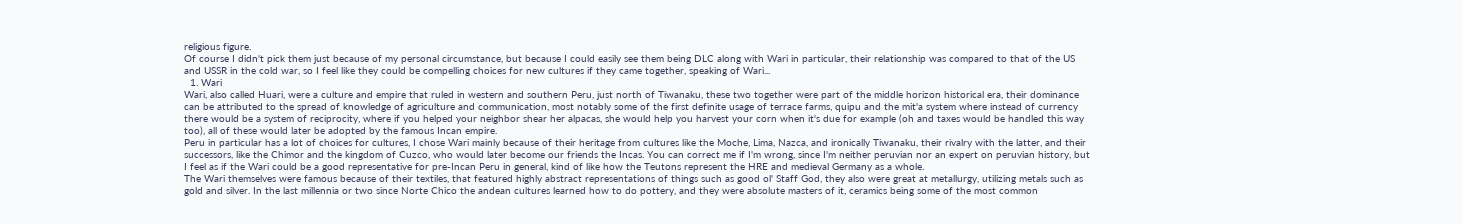religious figure.
Of course I didn't pick them just because of my personal circumstance, but because I could easily see them being DLC along with Wari in particular, their relationship was compared to that of the US and USSR in the cold war, so I feel like they could be compelling choices for new cultures if they came together, speaking of Wari...
  1. Wari
Wari, also called Huari, were a culture and empire that ruled in western and southern Peru, just north of Tiwanaku, these two together were part of the middle horizon historical era, their dominance can be attributed to the spread of knowledge of agriculture and communication, most notably some of the first definite usage of terrace farms, quipu and the mit'a system where instead of currency there would be a system of reciprocity, where if you helped your neighbor shear her alpacas, she would help you harvest your corn when it's due for example (oh and taxes would be handled this way too), all of these would later be adopted by the famous Incan empire.
Peru in particular has a lot of choices for cultures, I chose Wari mainly because of their heritage from cultures like the Moche, Lima, Nazca, and ironically Tiwanaku, their rivalry with the latter, and their successors, like the Chimor and the kingdom of Cuzco, who would later become our friends the Incas. You can correct me if I'm wrong, since I'm neither peruvian nor an expert on peruvian history, but I feel as if the Wari could be a good representative for pre-Incan Peru in general, kind of like how the Teutons represent the HRE and medieval Germany as a whole.
The Wari themselves were famous because of their textiles, that featured highly abstract representations of things such as good ol' Staff God, they also were great at metallurgy, utilizing metals such as gold and silver. In the last millennia or two since Norte Chico the andean cultures learned how to do pottery, and they were absolute masters of it, ceramics being some of the most common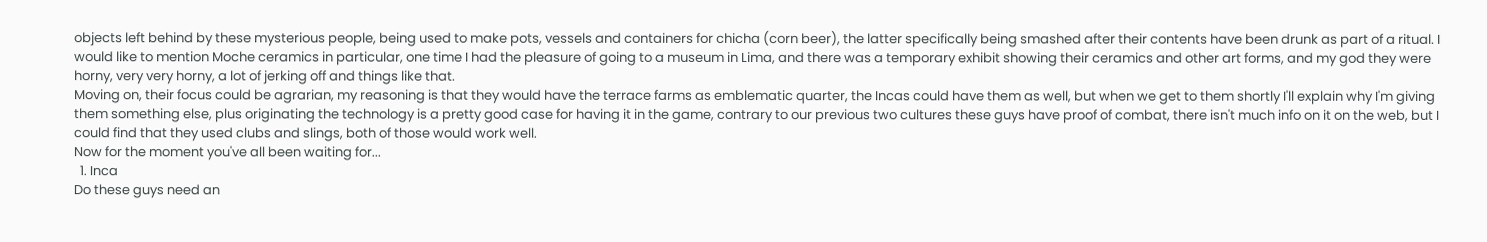objects left behind by these mysterious people, being used to make pots, vessels and containers for chicha (corn beer), the latter specifically being smashed after their contents have been drunk as part of a ritual. I would like to mention Moche ceramics in particular, one time I had the pleasure of going to a museum in Lima, and there was a temporary exhibit showing their ceramics and other art forms, and my god they were horny, very very horny, a lot of jerking off and things like that.
Moving on, their focus could be agrarian, my reasoning is that they would have the terrace farms as emblematic quarter, the Incas could have them as well, but when we get to them shortly I'll explain why I'm giving them something else, plus originating the technology is a pretty good case for having it in the game, contrary to our previous two cultures these guys have proof of combat, there isn't much info on it on the web, but I could find that they used clubs and slings, both of those would work well.
Now for the moment you've all been waiting for...
  1. Inca
Do these guys need an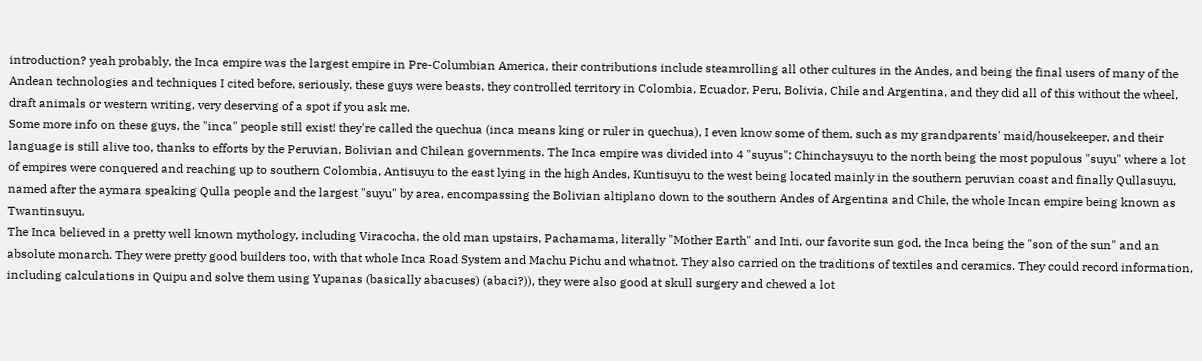introduction? yeah probably, the Inca empire was the largest empire in Pre-Columbian America, their contributions include steamrolling all other cultures in the Andes, and being the final users of many of the Andean technologies and techniques I cited before, seriously, these guys were beasts, they controlled territory in Colombia, Ecuador, Peru, Bolivia, Chile and Argentina, and they did all of this without the wheel, draft animals or western writing, very deserving of a spot if you ask me.
Some more info on these guys, the "inca" people still exist! they're called the quechua (inca means king or ruler in quechua), I even know some of them, such as my grandparents' maid/housekeeper, and their language is still alive too, thanks to efforts by the Peruvian, Bolivian and Chilean governments. The Inca empire was divided into 4 "suyus": Chinchaysuyu to the north being the most populous "suyu" where a lot of empires were conquered and reaching up to southern Colombia, Antisuyu to the east lying in the high Andes, Kuntisuyu to the west being located mainly in the southern peruvian coast and finally Qullasuyu, named after the aymara speaking Qulla people and the largest "suyu" by area, encompassing the Bolivian altiplano down to the southern Andes of Argentina and Chile, the whole Incan empire being known as Twantinsuyu.
The Inca believed in a pretty well known mythology, including Viracocha, the old man upstairs, Pachamama, literally "Mother Earth" and Inti, our favorite sun god, the Inca being the "son of the sun" and an absolute monarch. They were pretty good builders too, with that whole Inca Road System and Machu Pichu and whatnot. They also carried on the traditions of textiles and ceramics. They could record information, including calculations in Quipu and solve them using Yupanas (basically abacuses) (abaci?)), they were also good at skull surgery and chewed a lot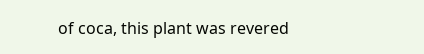of coca, this plant was revered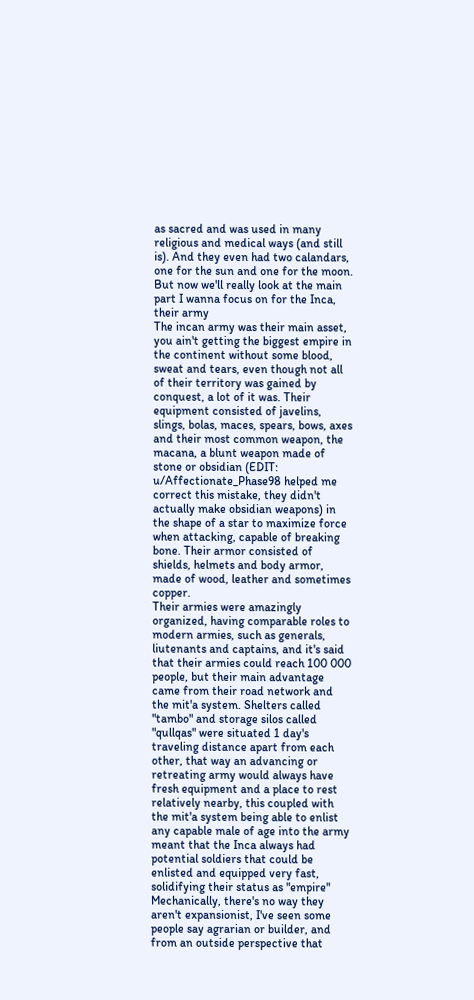as sacred and was used in many religious and medical ways (and still is). And they even had two calandars, one for the sun and one for the moon. But now we'll really look at the main part I wanna focus on for the Inca, their army
The incan army was their main asset, you ain't getting the biggest empire in the continent without some blood, sweat and tears, even though not all of their territory was gained by conquest, a lot of it was. Their equipment consisted of javelins, slings, bolas, maces, spears, bows, axes and their most common weapon, the macana, a blunt weapon made of stone or obsidian (EDIT: u/Affectionate_Phase98 helped me correct this mistake, they didn't actually make obsidian weapons) in the shape of a star to maximize force when attacking, capable of breaking bone. Their armor consisted of shields, helmets and body armor, made of wood, leather and sometimes copper.
Their armies were amazingly organized, having comparable roles to modern armies, such as generals, liutenants and captains, and it's said that their armies could reach 100 000 people, but their main advantage came from their road network and the mit'a system. Shelters called "tambo" and storage silos called "qullqas" were situated 1 day's traveling distance apart from each other, that way an advancing or retreating army would always have fresh equipment and a place to rest relatively nearby, this coupled with the mit'a system being able to enlist any capable male of age into the army meant that the Inca always had potential soldiers that could be enlisted and equipped very fast, solidifying their status as "empire"
Mechanically, there's no way they aren't expansionist, I've seen some people say agrarian or builder, and from an outside perspective that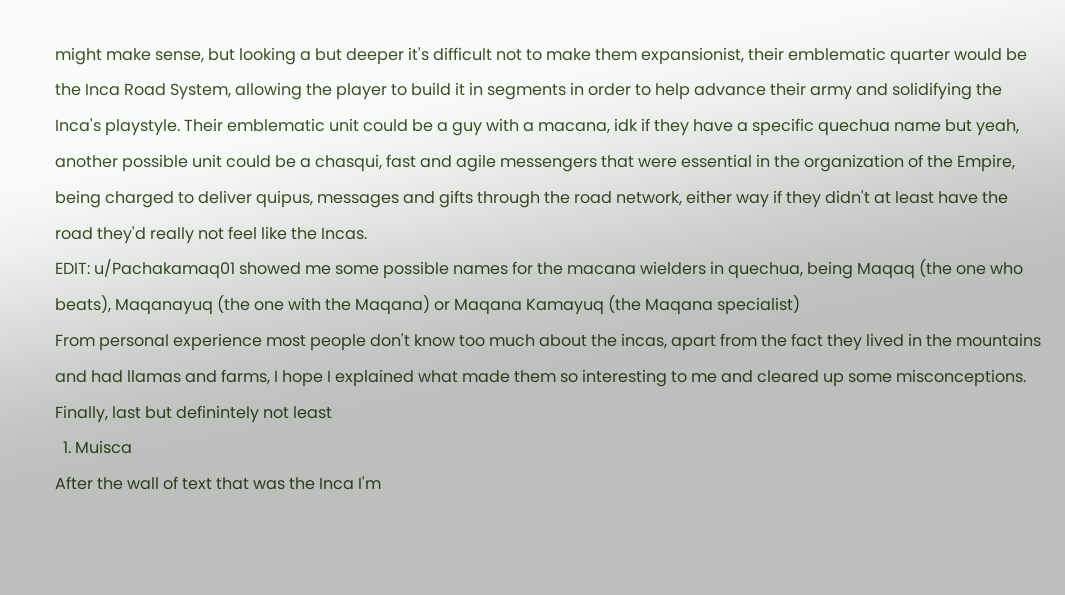might make sense, but looking a but deeper it's difficult not to make them expansionist, their emblematic quarter would be the Inca Road System, allowing the player to build it in segments in order to help advance their army and solidifying the Inca's playstyle. Their emblematic unit could be a guy with a macana, idk if they have a specific quechua name but yeah, another possible unit could be a chasqui, fast and agile messengers that were essential in the organization of the Empire, being charged to deliver quipus, messages and gifts through the road network, either way if they didn't at least have the road they'd really not feel like the Incas.
EDIT: u/Pachakamaq01 showed me some possible names for the macana wielders in quechua, being Maqaq (the one who beats), Maqanayuq (the one with the Maqana) or Maqana Kamayuq (the Maqana specialist)
From personal experience most people don't know too much about the incas, apart from the fact they lived in the mountains and had llamas and farms, I hope I explained what made them so interesting to me and cleared up some misconceptions.
Finally, last but definintely not least
  1. Muisca
After the wall of text that was the Inca I'm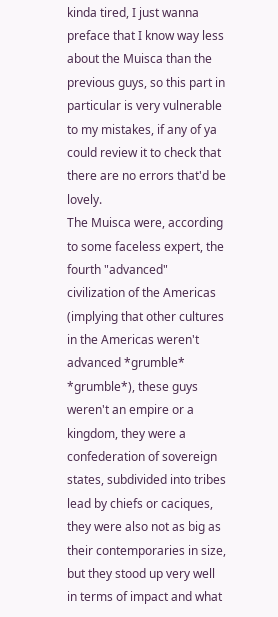kinda tired, I just wanna preface that I know way less about the Muisca than the previous guys, so this part in particular is very vulnerable to my mistakes, if any of ya could review it to check that there are no errors that'd be lovely.
The Muisca were, according to some faceless expert, the fourth "advanced" civilization of the Americas (implying that other cultures in the Americas weren't advanced *grumble* *grumble*), these guys weren't an empire or a kingdom, they were a confederation of sovereign states, subdivided into tribes lead by chiefs or caciques, they were also not as big as their contemporaries in size, but they stood up very well in terms of impact and what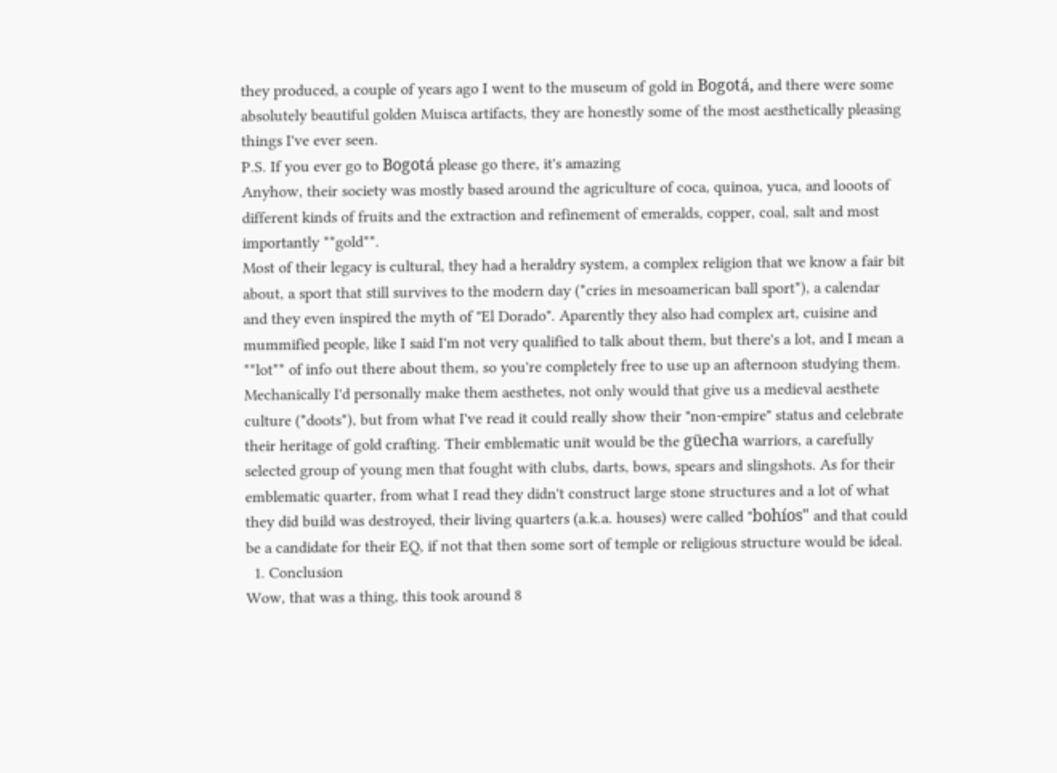they produced, a couple of years ago I went to the museum of gold in Bogotá, and there were some absolutely beautiful golden Muisca artifacts, they are honestly some of the most aesthetically pleasing things I've ever seen.
P.S. If you ever go to Bogotá please go there, it's amazing
Anyhow, their society was mostly based around the agriculture of coca, quinoa, yuca, and looots of different kinds of fruits and the extraction and refinement of emeralds, copper, coal, salt and most importantly **gold**.
Most of their legacy is cultural, they had a heraldry system, a complex religion that we know a fair bit about, a sport that still survives to the modern day (*cries in mesoamerican ball sport*), a calendar and they even inspired the myth of "El Dorado". Aparently they also had complex art, cuisine and mummified people, like I said I'm not very qualified to talk about them, but there's a lot, and I mean a **lot** of info out there about them, so you're completely free to use up an afternoon studying them.
Mechanically I'd personally make them aesthetes, not only would that give us a medieval aesthete culture (*doots*), but from what I've read it could really show their "non-empire" status and celebrate their heritage of gold crafting. Their emblematic unit would be the güecha warriors, a carefully selected group of young men that fought with clubs, darts, bows, spears and slingshots. As for their emblematic quarter, from what I read they didn't construct large stone structures and a lot of what they did build was destroyed, their living quarters (a.k.a. houses) were called "bohíos" and that could be a candidate for their EQ, if not that then some sort of temple or religious structure would be ideal.
  1. Conclusion
Wow, that was a thing, this took around 8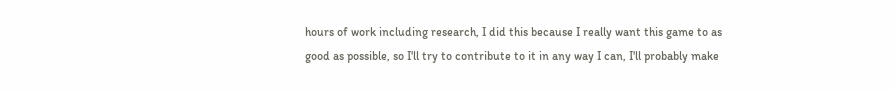hours of work including research, I did this because I really want this game to as good as possible, so I'll try to contribute to it in any way I can, I'll probably make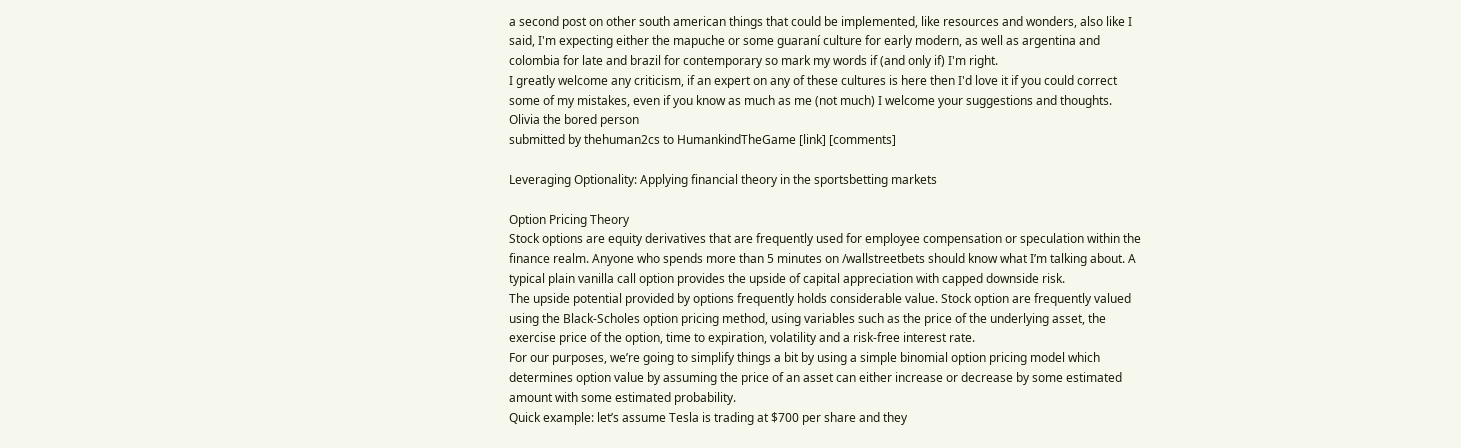a second post on other south american things that could be implemented, like resources and wonders, also like I said, I'm expecting either the mapuche or some guaraní culture for early modern, as well as argentina and colombia for late and brazil for contemporary so mark my words if (and only if) I'm right.
I greatly welcome any criticism, if an expert on any of these cultures is here then I'd love it if you could correct some of my mistakes, even if you know as much as me (not much) I welcome your suggestions and thoughts.
Olivia the bored person
submitted by thehuman2cs to HumankindTheGame [link] [comments]

Leveraging Optionality: Applying financial theory in the sportsbetting markets

Option Pricing Theory
Stock options are equity derivatives that are frequently used for employee compensation or speculation within the finance realm. Anyone who spends more than 5 minutes on /wallstreetbets should know what I’m talking about. A typical plain vanilla call option provides the upside of capital appreciation with capped downside risk.
The upside potential provided by options frequently holds considerable value. Stock option are frequently valued using the Black-Scholes option pricing method, using variables such as the price of the underlying asset, the exercise price of the option, time to expiration, volatility and a risk-free interest rate.
For our purposes, we’re going to simplify things a bit by using a simple binomial option pricing model which determines option value by assuming the price of an asset can either increase or decrease by some estimated amount with some estimated probability.
Quick example: let’s assume Tesla is trading at $700 per share and they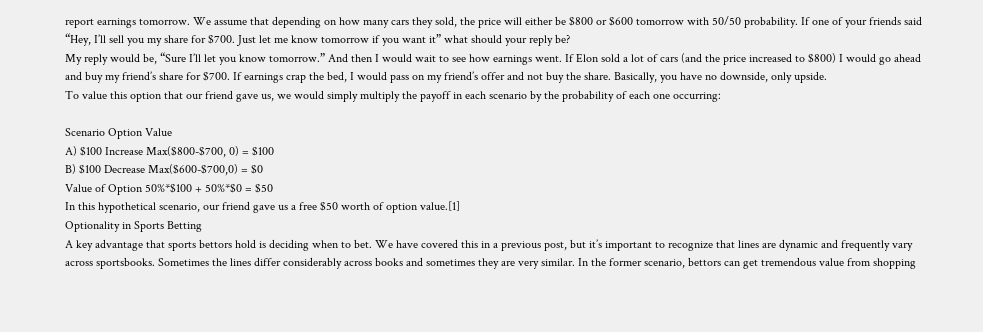report earnings tomorrow. We assume that depending on how many cars they sold, the price will either be $800 or $600 tomorrow with 50/50 probability. If one of your friends said “Hey, I’ll sell you my share for $700. Just let me know tomorrow if you want it” what should your reply be?
My reply would be, “Sure I’ll let you know tomorrow.” And then I would wait to see how earnings went. If Elon sold a lot of cars (and the price increased to $800) I would go ahead and buy my friend’s share for $700. If earnings crap the bed, I would pass on my friend’s offer and not buy the share. Basically, you have no downside, only upside.
To value this option that our friend gave us, we would simply multiply the payoff in each scenario by the probability of each one occurring:

Scenario Option Value
A) $100 Increase Max($800-$700, 0) = $100
B) $100 Decrease Max($600-$700,0) = $0
Value of Option 50%*$100 + 50%*$0 = $50
In this hypothetical scenario, our friend gave us a free $50 worth of option value.[1]
Optionality in Sports Betting
A key advantage that sports bettors hold is deciding when to bet. We have covered this in a previous post, but it’s important to recognize that lines are dynamic and frequently vary across sportsbooks. Sometimes the lines differ considerably across books and sometimes they are very similar. In the former scenario, bettors can get tremendous value from shopping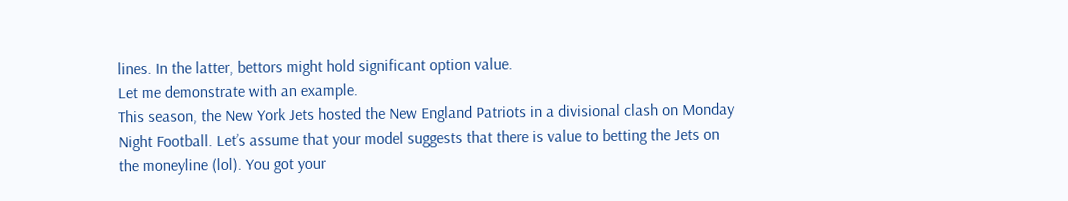lines. In the latter, bettors might hold significant option value.
Let me demonstrate with an example.
This season, the New York Jets hosted the New England Patriots in a divisional clash on Monday Night Football. Let’s assume that your model suggests that there is value to betting the Jets on the moneyline (lol). You got your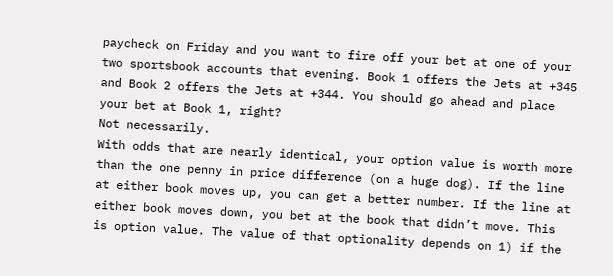paycheck on Friday and you want to fire off your bet at one of your two sportsbook accounts that evening. Book 1 offers the Jets at +345 and Book 2 offers the Jets at +344. You should go ahead and place your bet at Book 1, right?
Not necessarily.
With odds that are nearly identical, your option value is worth more than the one penny in price difference (on a huge dog). If the line at either book moves up, you can get a better number. If the line at either book moves down, you bet at the book that didn’t move. This is option value. The value of that optionality depends on 1) if the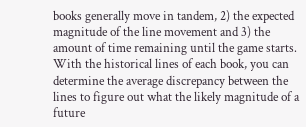books generally move in tandem, 2) the expected magnitude of the line movement and 3) the amount of time remaining until the game starts.
With the historical lines of each book, you can determine the average discrepancy between the lines to figure out what the likely magnitude of a future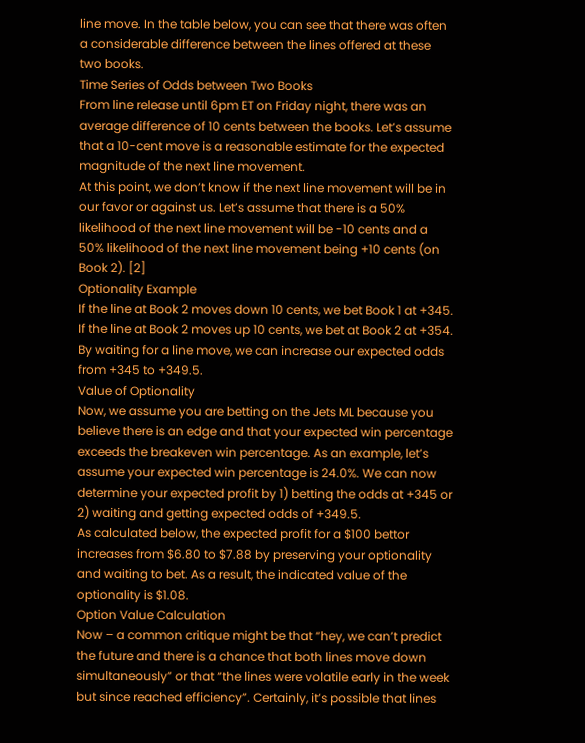line move. In the table below, you can see that there was often a considerable difference between the lines offered at these two books.
Time Series of Odds between Two Books
From line release until 6pm ET on Friday night, there was an average difference of 10 cents between the books. Let’s assume that a 10-cent move is a reasonable estimate for the expected magnitude of the next line movement.
At this point, we don’t know if the next line movement will be in our favor or against us. Let’s assume that there is a 50% likelihood of the next line movement will be -10 cents and a 50% likelihood of the next line movement being +10 cents (on Book 2). [2]
Optionality Example
If the line at Book 2 moves down 10 cents, we bet Book 1 at +345. If the line at Book 2 moves up 10 cents, we bet at Book 2 at +354. By waiting for a line move, we can increase our expected odds from +345 to +349.5.
Value of Optionality
Now, we assume you are betting on the Jets ML because you believe there is an edge and that your expected win percentage exceeds the breakeven win percentage. As an example, let’s assume your expected win percentage is 24.0%. We can now determine your expected profit by 1) betting the odds at +345 or 2) waiting and getting expected odds of +349.5.
As calculated below, the expected profit for a $100 bettor increases from $6.80 to $7.88 by preserving your optionality and waiting to bet. As a result, the indicated value of the optionality is $1.08.
Option Value Calculation
Now – a common critique might be that “hey, we can’t predict the future and there is a chance that both lines move down simultaneously” or that “the lines were volatile early in the week but since reached efficiency”. Certainly, it’s possible that lines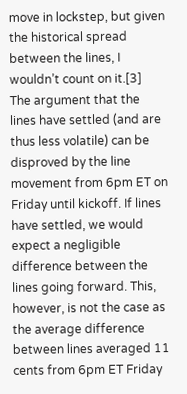move in lockstep, but given the historical spread between the lines, I wouldn’t count on it.[3]
The argument that the lines have settled (and are thus less volatile) can be disproved by the line movement from 6pm ET on Friday until kickoff. If lines have settled, we would expect a negligible difference between the lines going forward. This, however, is not the case as the average difference between lines averaged 11 cents from 6pm ET Friday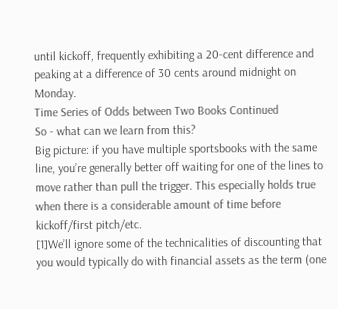until kickoff, frequently exhibiting a 20-cent difference and peaking at a difference of 30 cents around midnight on Monday.
Time Series of Odds between Two Books Continued
So - what can we learn from this?
Big picture: if you have multiple sportsbooks with the same line, you’re generally better off waiting for one of the lines to move rather than pull the trigger. This especially holds true when there is a considerable amount of time before kickoff/first pitch/etc.
[1]We’ll ignore some of the technicalities of discounting that you would typically do with financial assets as the term (one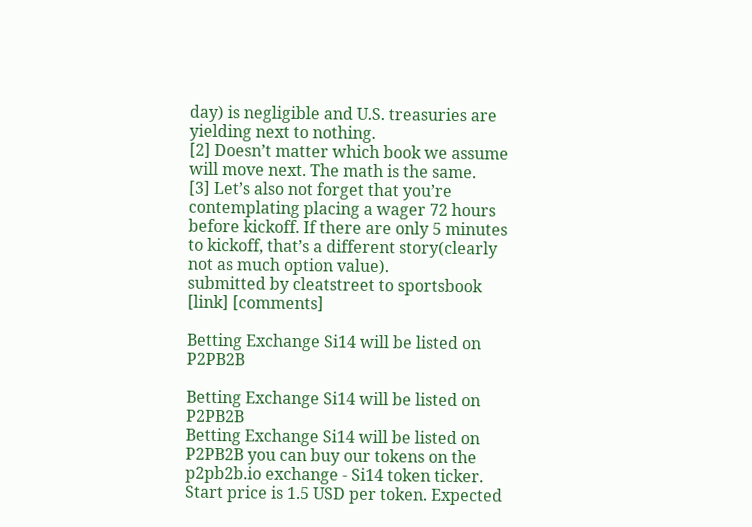day) is negligible and U.S. treasuries are yielding next to nothing.
[2] Doesn’t matter which book we assume will move next. The math is the same.
[3] Let’s also not forget that you’re contemplating placing a wager 72 hours before kickoff. If there are only 5 minutes to kickoff, that’s a different story(clearly not as much option value).
submitted by cleatstreet to sportsbook [link] [comments]

Betting Exchange Si14 will be listed on P2PB2B

Betting Exchange Si14 will be listed on P2PB2B
Betting Exchange Si14 will be listed on P2PB2B you can buy our tokens on the p2pb2b.io exchange - Si14 token ticker. Start price is 1.5 USD per token. Expected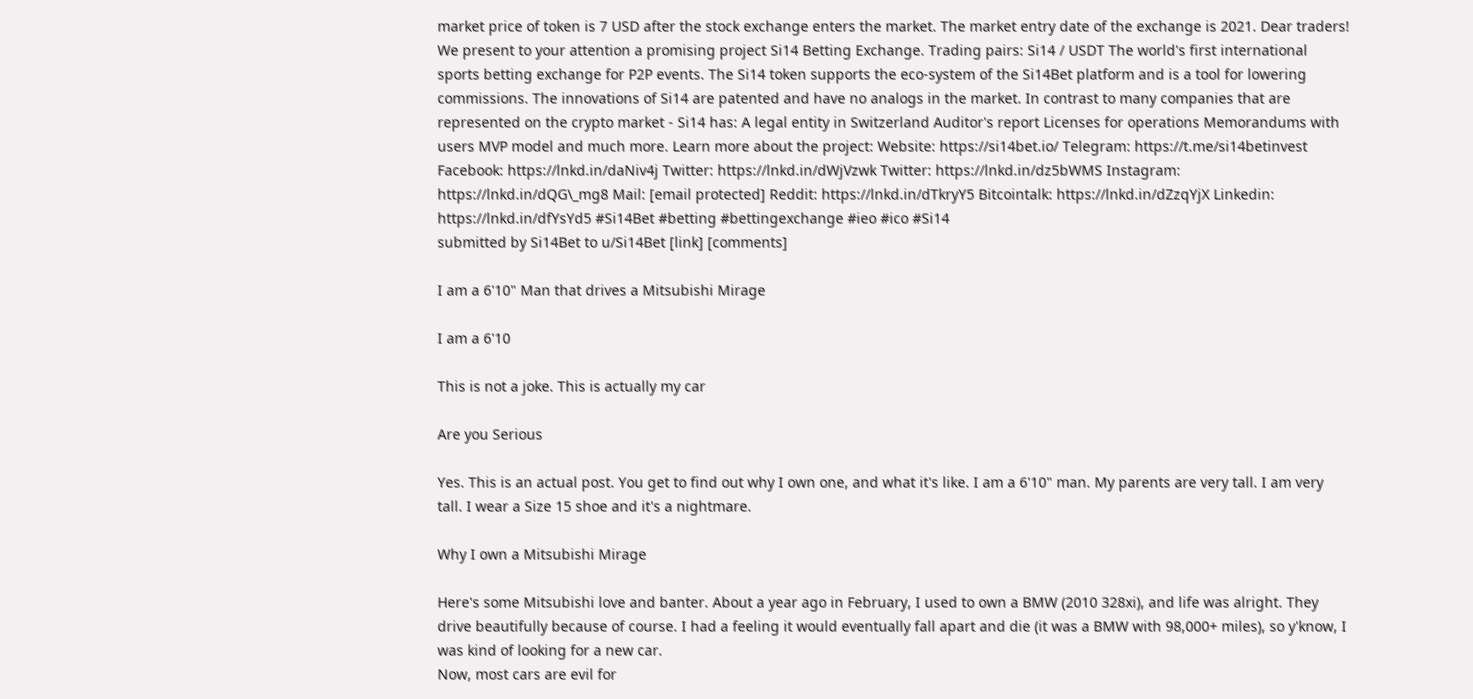market price of token is 7 USD after the stock exchange enters the market. The market entry date of the exchange is 2021. Dear traders! We present to your attention a promising project Si14 Betting Exchange. Trading pairs: Si14 / USDT The world's first international sports betting exchange for P2P events. The Si14 token supports the eco-system of the Si14Bet platform and is a tool for lowering commissions. The innovations of Si14 are patented and have no analogs in the market. In contrast to many companies that are represented on the crypto market - Si14 has: A legal entity in Switzerland Auditor's report Licenses for operations Memorandums with users MVP model and much more. Learn more about the project: Website: https://si14bet.io/ Telegram: https://t.me/si14betinvest Facebook: https://lnkd.in/daNiv4j Twitter: https://lnkd.in/dWjVzwk Twitter: https://lnkd.in/dz5bWMS Instagram: https://lnkd.in/dQG\_mg8 Mail: [email protected] Reddit: https://lnkd.in/dTkryY5 Bitcointalk: https://lnkd.in/dZzqYjX Linkedin: https://lnkd.in/dfYsYd5 #Si14Bet #betting #bettingexchange #ieo #ico #Si14
submitted by Si14Bet to u/Si14Bet [link] [comments]

I am a 6'10" Man that drives a Mitsubishi Mirage

I am a 6'10

This is not a joke. This is actually my car

Are you Serious

Yes. This is an actual post. You get to find out why I own one, and what it's like. I am a 6'10" man. My parents are very tall. I am very tall. I wear a Size 15 shoe and it's a nightmare.

Why I own a Mitsubishi Mirage

Here's some Mitsubishi love and banter. About a year ago in February, I used to own a BMW (2010 328xi), and life was alright. They drive beautifully because of course. I had a feeling it would eventually fall apart and die (it was a BMW with 98,000+ miles), so y'know, I was kind of looking for a new car.
Now, most cars are evil for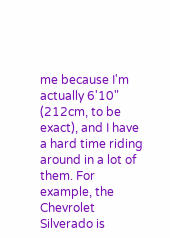me because I'm actually 6'10" (212cm, to be exact), and I have a hard time riding around in a lot of them. For example, the Chevrolet Silverado is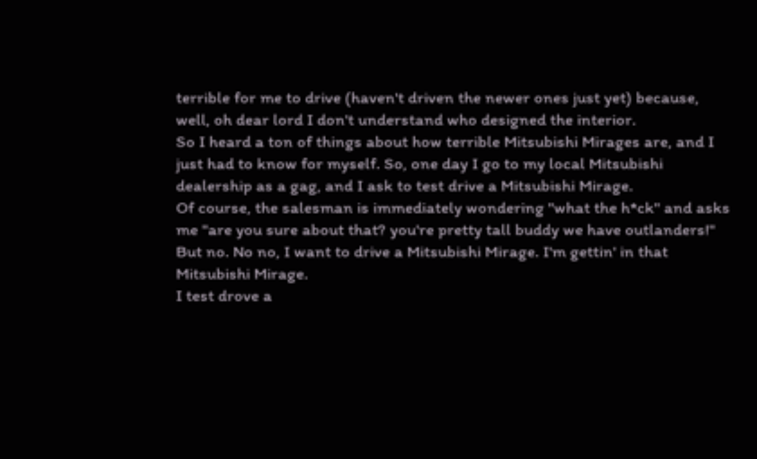terrible for me to drive (haven't driven the newer ones just yet) because, well, oh dear lord I don't understand who designed the interior.
So I heard a ton of things about how terrible Mitsubishi Mirages are, and I just had to know for myself. So, one day I go to my local Mitsubishi dealership as a gag, and I ask to test drive a Mitsubishi Mirage.
Of course, the salesman is immediately wondering "what the h*ck" and asks me "are you sure about that? you're pretty tall buddy we have outlanders!" But no. No no, I want to drive a Mitsubishi Mirage. I'm gettin' in that Mitsubishi Mirage.
I test drove a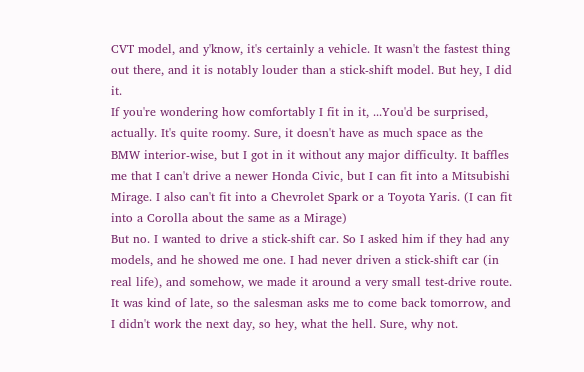CVT model, and y'know, it's certainly a vehicle. It wasn't the fastest thing out there, and it is notably louder than a stick-shift model. But hey, I did it.
If you're wondering how comfortably I fit in it, ...You'd be surprised, actually. It's quite roomy. Sure, it doesn't have as much space as the BMW interior-wise, but I got in it without any major difficulty. It baffles me that I can't drive a newer Honda Civic, but I can fit into a Mitsubishi Mirage. I also can't fit into a Chevrolet Spark or a Toyota Yaris. (I can fit into a Corolla about the same as a Mirage)
But no. I wanted to drive a stick-shift car. So I asked him if they had any models, and he showed me one. I had never driven a stick-shift car (in real life), and somehow, we made it around a very small test-drive route. It was kind of late, so the salesman asks me to come back tomorrow, and I didn't work the next day, so hey, what the hell. Sure, why not.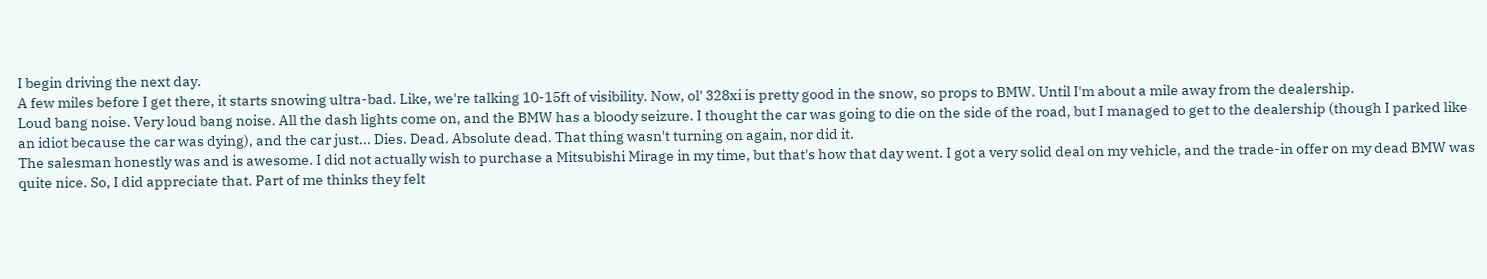I begin driving the next day.
A few miles before I get there, it starts snowing ultra-bad. Like, we're talking 10-15ft of visibility. Now, ol' 328xi is pretty good in the snow, so props to BMW. Until I'm about a mile away from the dealership.
Loud bang noise. Very loud bang noise. All the dash lights come on, and the BMW has a bloody seizure. I thought the car was going to die on the side of the road, but I managed to get to the dealership (though I parked like an idiot because the car was dying), and the car just... Dies. Dead. Absolute dead. That thing wasn't turning on again, nor did it.
The salesman honestly was and is awesome. I did not actually wish to purchase a Mitsubishi Mirage in my time, but that's how that day went. I got a very solid deal on my vehicle, and the trade-in offer on my dead BMW was quite nice. So, I did appreciate that. Part of me thinks they felt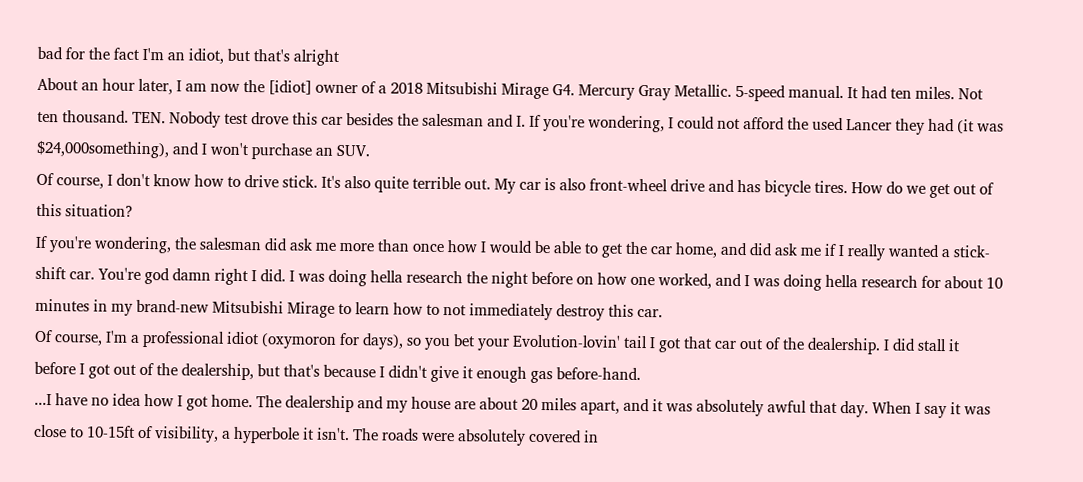bad for the fact I'm an idiot, but that's alright
About an hour later, I am now the [idiot] owner of a 2018 Mitsubishi Mirage G4. Mercury Gray Metallic. 5-speed manual. It had ten miles. Not ten thousand. TEN. Nobody test drove this car besides the salesman and I. If you're wondering, I could not afford the used Lancer they had (it was $24,000something), and I won't purchase an SUV.
Of course, I don't know how to drive stick. It's also quite terrible out. My car is also front-wheel drive and has bicycle tires. How do we get out of this situation?
If you're wondering, the salesman did ask me more than once how I would be able to get the car home, and did ask me if I really wanted a stick-shift car. You're god damn right I did. I was doing hella research the night before on how one worked, and I was doing hella research for about 10 minutes in my brand-new Mitsubishi Mirage to learn how to not immediately destroy this car.
Of course, I'm a professional idiot (oxymoron for days), so you bet your Evolution-lovin' tail I got that car out of the dealership. I did stall it before I got out of the dealership, but that's because I didn't give it enough gas before-hand.
...I have no idea how I got home. The dealership and my house are about 20 miles apart, and it was absolutely awful that day. When I say it was close to 10-15ft of visibility, a hyperbole it isn't. The roads were absolutely covered in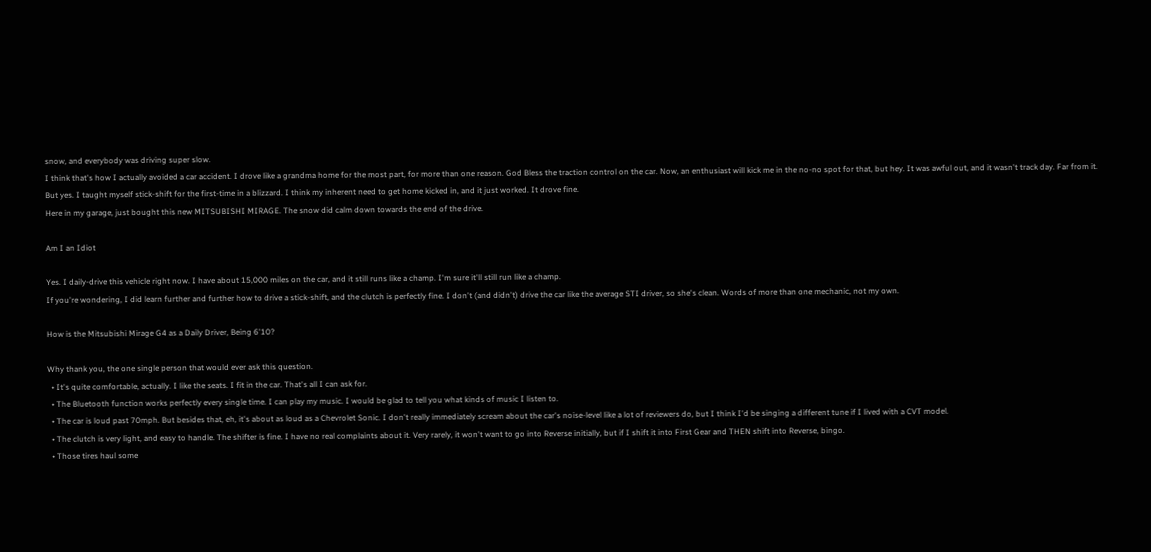snow, and everybody was driving super slow.
I think that's how I actually avoided a car accident. I drove like a grandma home for the most part, for more than one reason. God Bless the traction control on the car. Now, an enthusiast will kick me in the no-no spot for that, but hey. It was awful out, and it wasn't track day. Far from it.
But yes. I taught myself stick-shift for the first-time in a blizzard. I think my inherent need to get home kicked in, and it just worked. It drove fine.
Here in my garage, just bought this new MITSUBISHI MIRAGE. The snow did calm down towards the end of the drive.

Am I an Idiot

Yes. I daily-drive this vehicle right now. I have about 15,000 miles on the car, and it still runs like a champ. I'm sure it'll still run like a champ.
If you're wondering, I did learn further and further how to drive a stick-shift, and the clutch is perfectly fine. I don't (and didn't) drive the car like the average STI driver, so she's clean. Words of more than one mechanic, not my own.

How is the Mitsubishi Mirage G4 as a Daily Driver, Being 6'10?

Why thank you, the one single person that would ever ask this question.
  • It's quite comfortable, actually. I like the seats. I fit in the car. That's all I can ask for.
  • The Bluetooth function works perfectly every single time. I can play my music. I would be glad to tell you what kinds of music I listen to.
  • The car is loud past 70mph. But besides that, eh, it's about as loud as a Chevrolet Sonic. I don't really immediately scream about the car's noise-level like a lot of reviewers do, but I think I'd be singing a different tune if I lived with a CVT model.
  • The clutch is very light, and easy to handle. The shifter is fine. I have no real complaints about it. Very rarely, it won't want to go into Reverse initially, but if I shift it into First Gear and THEN shift into Reverse, bingo.
  • Those tires haul some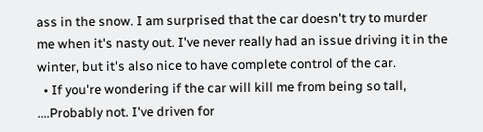ass in the snow. I am surprised that the car doesn't try to murder me when it's nasty out. I've never really had an issue driving it in the winter, but it's also nice to have complete control of the car.
  • If you're wondering if the car will kill me from being so tall, ....Probably not. I've driven for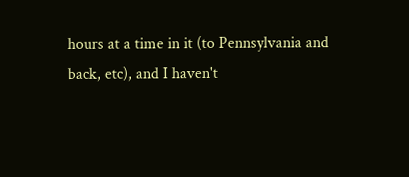hours at a time in it (to Pennsylvania and back, etc), and I haven't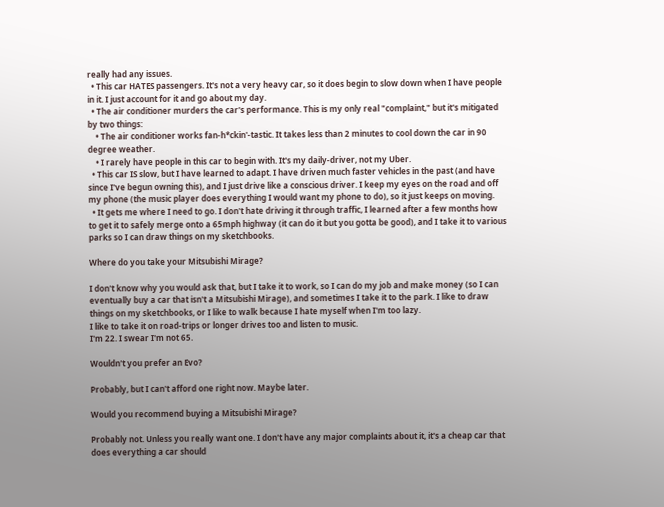really had any issues.
  • This car HATES passengers. It's not a very heavy car, so it does begin to slow down when I have people in it. I just account for it and go about my day.
  • The air conditioner murders the car's performance. This is my only real "complaint," but it's mitigated by two things:
    • The air conditioner works fan-h*ckin'-tastic. It takes less than 2 minutes to cool down the car in 90 degree weather.
    • I rarely have people in this car to begin with. It's my daily-driver, not my Uber.
  • This car IS slow, but I have learned to adapt. I have driven much faster vehicles in the past (and have since I've begun owning this), and I just drive like a conscious driver. I keep my eyes on the road and off my phone (the music player does everything I would want my phone to do), so it just keeps on moving.
  • It gets me where I need to go. I don't hate driving it through traffic, I learned after a few months how to get it to safely merge onto a 65mph highway (it can do it but you gotta be good), and I take it to various parks so I can draw things on my sketchbooks.

Where do you take your Mitsubishi Mirage?

I don't know why you would ask that, but I take it to work, so I can do my job and make money (so I can eventually buy a car that isn't a Mitsubishi Mirage), and sometimes I take it to the park. I like to draw things on my sketchbooks, or I like to walk because I hate myself when I'm too lazy.
I like to take it on road-trips or longer drives too and listen to music.
I'm 22. I swear I'm not 65.

Wouldn't you prefer an Evo?

Probably, but I can't afford one right now. Maybe later.

Would you recommend buying a Mitsubishi Mirage?

Probably not. Unless you really want one. I don't have any major complaints about it, it's a cheap car that does everything a car should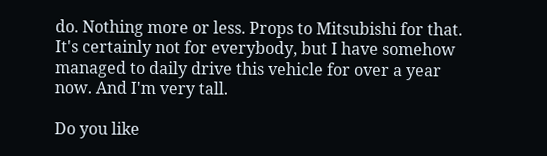do. Nothing more or less. Props to Mitsubishi for that.
It's certainly not for everybody, but I have somehow managed to daily drive this vehicle for over a year now. And I'm very tall.

Do you like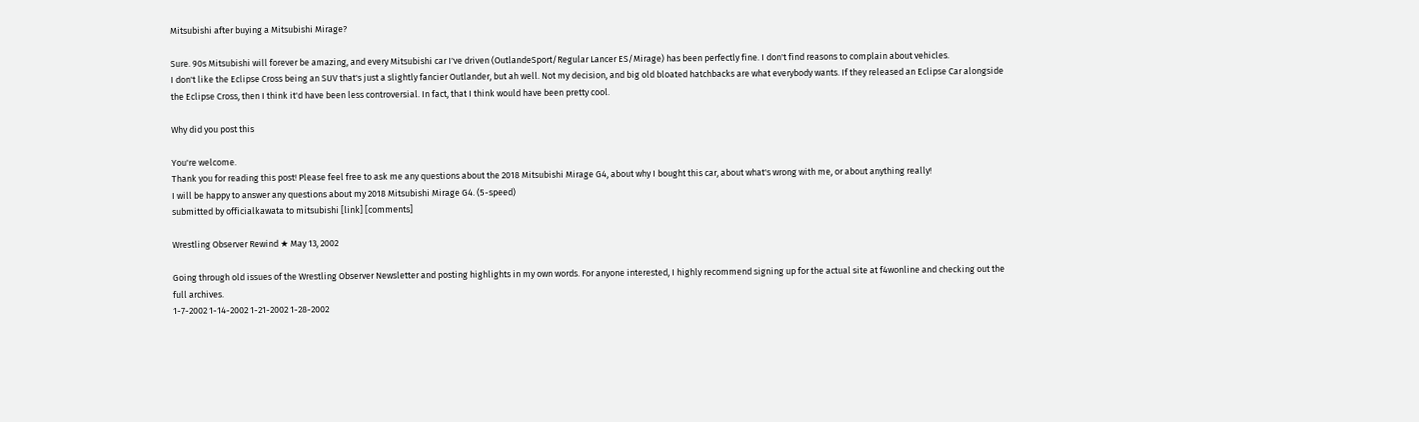Mitsubishi after buying a Mitsubishi Mirage?

Sure. 90s Mitsubishi will forever be amazing, and every Mitsubishi car I've driven (OutlandeSport/Regular Lancer ES/Mirage) has been perfectly fine. I don't find reasons to complain about vehicles.
I don't like the Eclipse Cross being an SUV that's just a slightly fancier Outlander, but ah well. Not my decision, and big old bloated hatchbacks are what everybody wants. If they released an Eclipse Car alongside the Eclipse Cross, then I think it'd have been less controversial. In fact, that I think would have been pretty cool.

Why did you post this

You're welcome.
Thank you for reading this post! Please feel free to ask me any questions about the 2018 Mitsubishi Mirage G4, about why I bought this car, about what's wrong with me, or about anything really!
I will be happy to answer any questions about my 2018 Mitsubishi Mirage G4. (5-speed)
submitted by officialkawata to mitsubishi [link] [comments]

Wrestling Observer Rewind ★ May 13, 2002

Going through old issues of the Wrestling Observer Newsletter and posting highlights in my own words. For anyone interested, I highly recommend signing up for the actual site at f4wonline and checking out the full archives.
1-7-2002 1-14-2002 1-21-2002 1-28-2002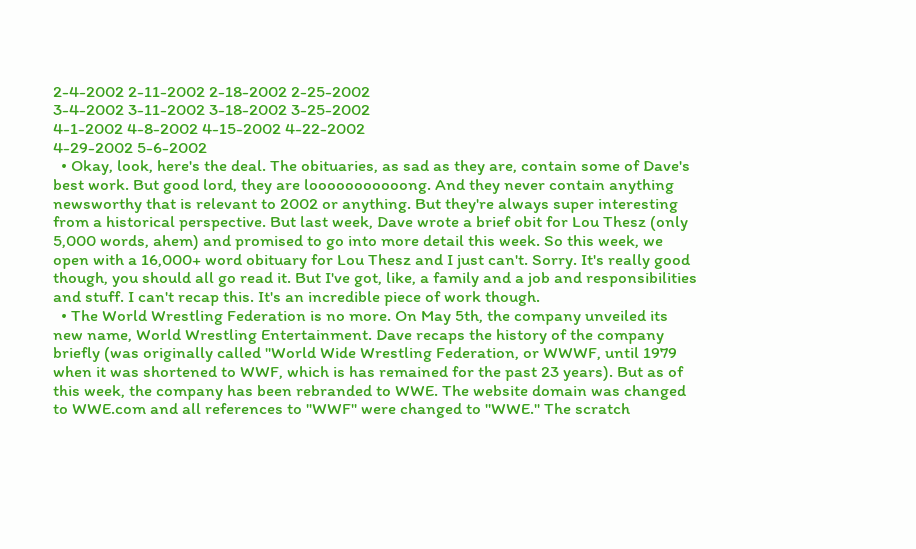2-4-2002 2-11-2002 2-18-2002 2-25-2002
3-4-2002 3-11-2002 3-18-2002 3-25-2002
4-1-2002 4-8-2002 4-15-2002 4-22-2002
4-29-2002 5-6-2002
  • Okay, look, here's the deal. The obituaries, as sad as they are, contain some of Dave's best work. But good lord, they are looooooooooong. And they never contain anything newsworthy that is relevant to 2002 or anything. But they're always super interesting from a historical perspective. But last week, Dave wrote a brief obit for Lou Thesz (only 5,000 words, ahem) and promised to go into more detail this week. So this week, we open with a 16,000+ word obituary for Lou Thesz and I just can't. Sorry. It's really good though, you should all go read it. But I've got, like, a family and a job and responsibilities and stuff. I can't recap this. It's an incredible piece of work though.
  • The World Wrestling Federation is no more. On May 5th, the company unveiled its new name, World Wrestling Entertainment. Dave recaps the history of the company briefly (was originally called "World Wide Wrestling Federation, or WWWF, until 1979 when it was shortened to WWF, which is has remained for the past 23 years). But as of this week, the company has been rebranded to WWE. The website domain was changed to WWE.com and all references to "WWF" were changed to "WWE." The scratch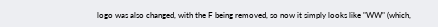logo was also changed, with the F being removed, so now it simply looks like "WW" (which,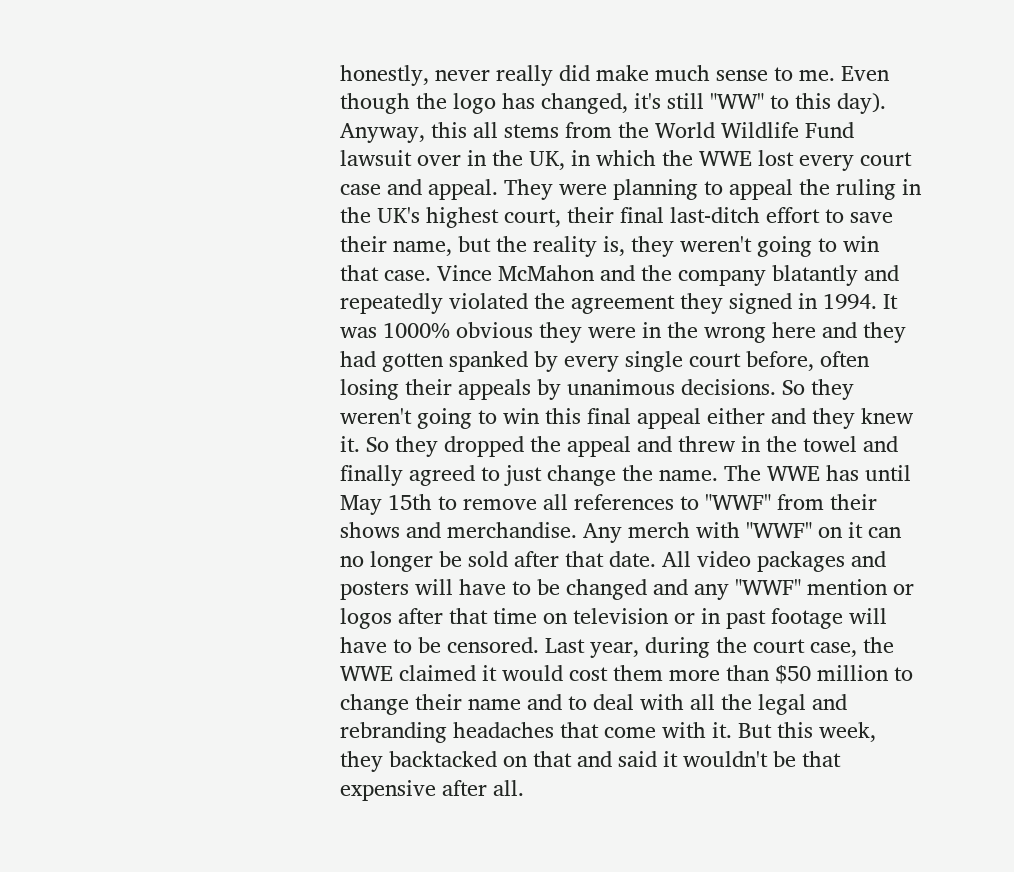honestly, never really did make much sense to me. Even though the logo has changed, it's still "WW" to this day). Anyway, this all stems from the World Wildlife Fund lawsuit over in the UK, in which the WWE lost every court case and appeal. They were planning to appeal the ruling in the UK's highest court, their final last-ditch effort to save their name, but the reality is, they weren't going to win that case. Vince McMahon and the company blatantly and repeatedly violated the agreement they signed in 1994. It was 1000% obvious they were in the wrong here and they had gotten spanked by every single court before, often losing their appeals by unanimous decisions. So they weren't going to win this final appeal either and they knew it. So they dropped the appeal and threw in the towel and finally agreed to just change the name. The WWE has until May 15th to remove all references to "WWF" from their shows and merchandise. Any merch with "WWF" on it can no longer be sold after that date. All video packages and posters will have to be changed and any "WWF" mention or logos after that time on television or in past footage will have to be censored. Last year, during the court case, the WWE claimed it would cost them more than $50 million to change their name and to deal with all the legal and rebranding headaches that come with it. But this week, they backtacked on that and said it wouldn't be that expensive after all.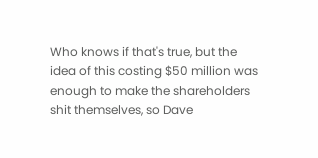Who knows if that's true, but the idea of this costing $50 million was enough to make the shareholders shit themselves, so Dave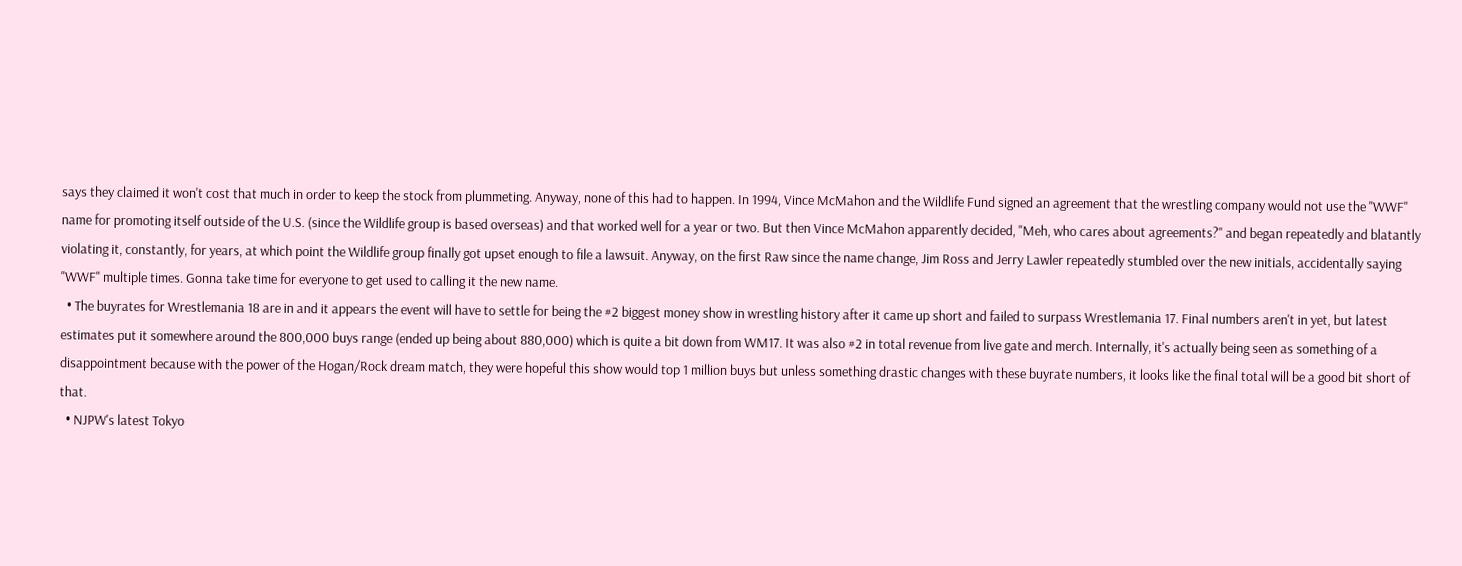says they claimed it won't cost that much in order to keep the stock from plummeting. Anyway, none of this had to happen. In 1994, Vince McMahon and the Wildlife Fund signed an agreement that the wrestling company would not use the "WWF" name for promoting itself outside of the U.S. (since the Wildlife group is based overseas) and that worked well for a year or two. But then Vince McMahon apparently decided, "Meh, who cares about agreements?" and began repeatedly and blatantly violating it, constantly, for years, at which point the Wildlife group finally got upset enough to file a lawsuit. Anyway, on the first Raw since the name change, Jim Ross and Jerry Lawler repeatedly stumbled over the new initials, accidentally saying "WWF" multiple times. Gonna take time for everyone to get used to calling it the new name.
  • The buyrates for Wrestlemania 18 are in and it appears the event will have to settle for being the #2 biggest money show in wrestling history after it came up short and failed to surpass Wrestlemania 17. Final numbers aren't in yet, but latest estimates put it somewhere around the 800,000 buys range (ended up being about 880,000) which is quite a bit down from WM17. It was also #2 in total revenue from live gate and merch. Internally, it's actually being seen as something of a disappointment because with the power of the Hogan/Rock dream match, they were hopeful this show would top 1 million buys but unless something drastic changes with these buyrate numbers, it looks like the final total will be a good bit short of that.
  • NJPW's latest Tokyo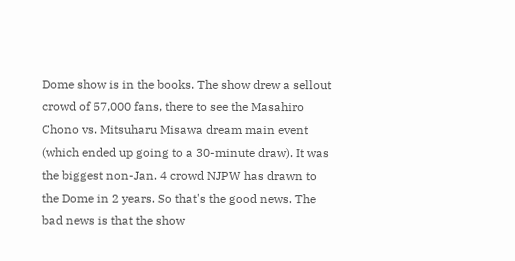Dome show is in the books. The show drew a sellout crowd of 57,000 fans, there to see the Masahiro Chono vs. Mitsuharu Misawa dream main event (which ended up going to a 30-minute draw). It was the biggest non-Jan. 4 crowd NJPW has drawn to the Dome in 2 years. So that's the good news. The bad news is that the show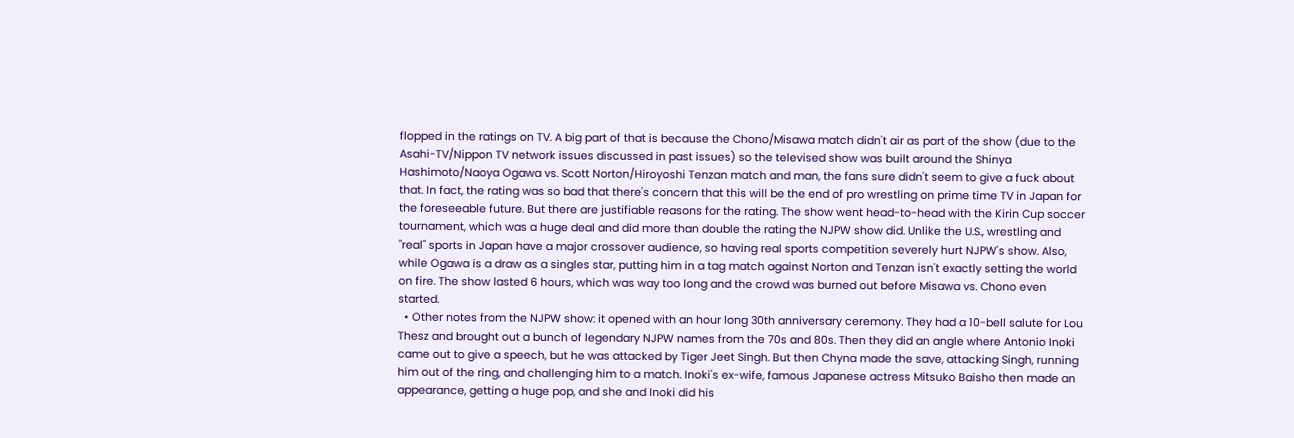flopped in the ratings on TV. A big part of that is because the Chono/Misawa match didn't air as part of the show (due to the Asahi-TV/Nippon TV network issues discussed in past issues) so the televised show was built around the Shinya Hashimoto/Naoya Ogawa vs. Scott Norton/Hiroyoshi Tenzan match and man, the fans sure didn't seem to give a fuck about that. In fact, the rating was so bad that there's concern that this will be the end of pro wrestling on prime time TV in Japan for the foreseeable future. But there are justifiable reasons for the rating. The show went head-to-head with the Kirin Cup soccer tournament, which was a huge deal and did more than double the rating the NJPW show did. Unlike the U.S., wrestling and "real" sports in Japan have a major crossover audience, so having real sports competition severely hurt NJPW's show. Also, while Ogawa is a draw as a singles star, putting him in a tag match against Norton and Tenzan isn't exactly setting the world on fire. The show lasted 6 hours, which was way too long and the crowd was burned out before Misawa vs. Chono even started.
  • Other notes from the NJPW show: it opened with an hour long 30th anniversary ceremony. They had a 10-bell salute for Lou Thesz and brought out a bunch of legendary NJPW names from the 70s and 80s. Then they did an angle where Antonio Inoki came out to give a speech, but he was attacked by Tiger Jeet Singh. But then Chyna made the save, attacking Singh, running him out of the ring, and challenging him to a match. Inoki's ex-wife, famous Japanese actress Mitsuko Baisho then made an appearance, getting a huge pop, and she and Inoki did his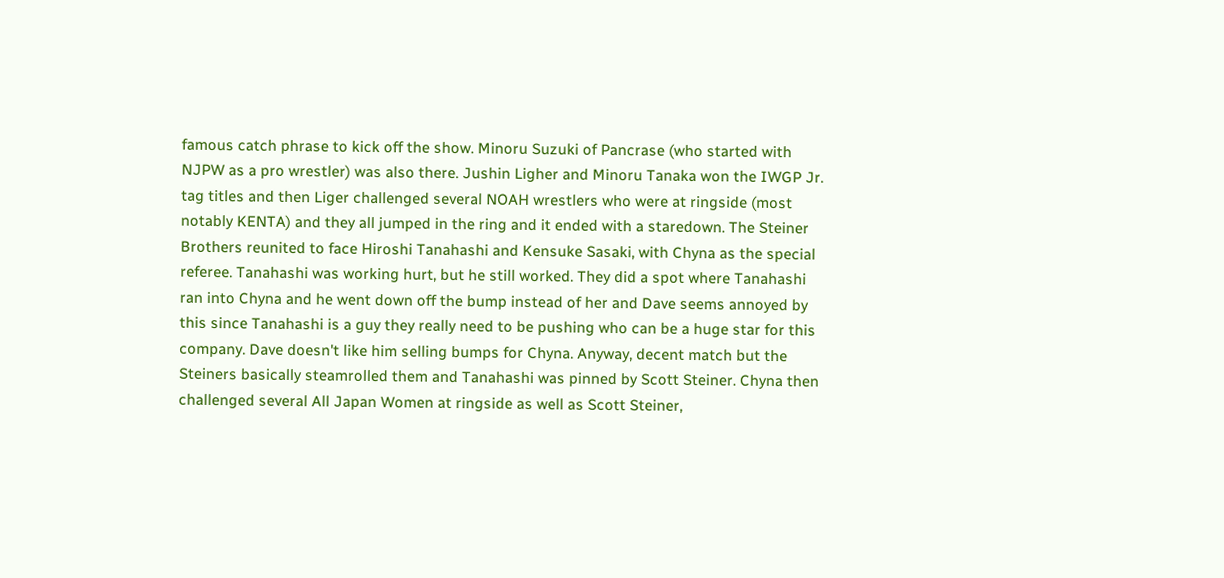famous catch phrase to kick off the show. Minoru Suzuki of Pancrase (who started with NJPW as a pro wrestler) was also there. Jushin Ligher and Minoru Tanaka won the IWGP Jr. tag titles and then Liger challenged several NOAH wrestlers who were at ringside (most notably KENTA) and they all jumped in the ring and it ended with a staredown. The Steiner Brothers reunited to face Hiroshi Tanahashi and Kensuke Sasaki, with Chyna as the special referee. Tanahashi was working hurt, but he still worked. They did a spot where Tanahashi ran into Chyna and he went down off the bump instead of her and Dave seems annoyed by this since Tanahashi is a guy they really need to be pushing who can be a huge star for this company. Dave doesn't like him selling bumps for Chyna. Anyway, decent match but the Steiners basically steamrolled them and Tanahashi was pinned by Scott Steiner. Chyna then challenged several All Japan Women at ringside as well as Scott Steiner,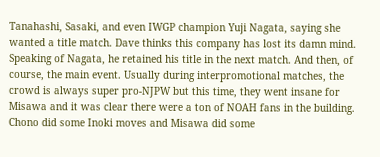Tanahashi, Sasaki, and even IWGP champion Yuji Nagata, saying she wanted a title match. Dave thinks this company has lost its damn mind. Speaking of Nagata, he retained his title in the next match. And then, of course, the main event. Usually during interpromotional matches, the crowd is always super pro-NJPW but this time, they went insane for Misawa and it was clear there were a ton of NOAH fans in the building. Chono did some Inoki moves and Misawa did some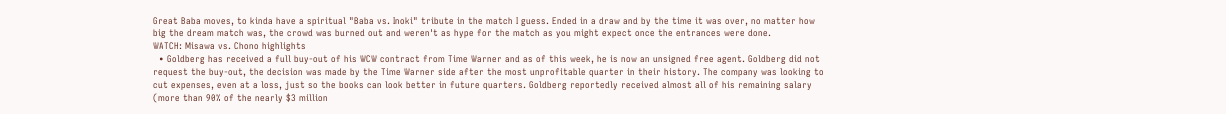Great Baba moves, to kinda have a spiritual "Baba vs. Inoki" tribute in the match I guess. Ended in a draw and by the time it was over, no matter how big the dream match was, the crowd was burned out and weren't as hype for the match as you might expect once the entrances were done.
WATCH: Misawa vs. Chono highlights
  • Goldberg has received a full buy-out of his WCW contract from Time Warner and as of this week, he is now an unsigned free agent. Goldberg did not request the buy-out, the decision was made by the Time Warner side after the most unprofitable quarter in their history. The company was looking to cut expenses, even at a loss, just so the books can look better in future quarters. Goldberg reportedly received almost all of his remaining salary (more than 90% of the nearly $3 million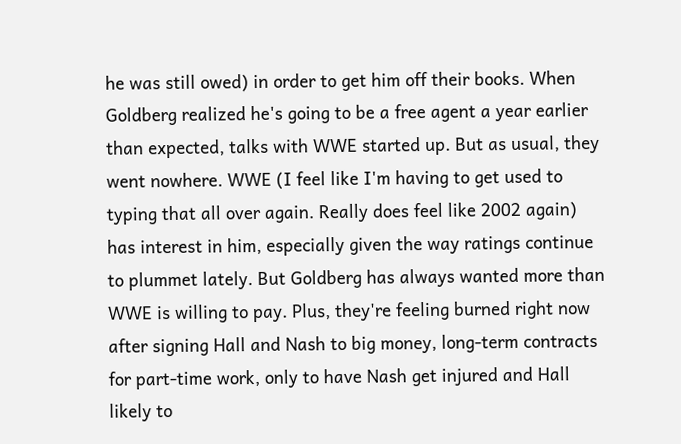he was still owed) in order to get him off their books. When Goldberg realized he's going to be a free agent a year earlier than expected, talks with WWE started up. But as usual, they went nowhere. WWE (I feel like I'm having to get used to typing that all over again. Really does feel like 2002 again) has interest in him, especially given the way ratings continue to plummet lately. But Goldberg has always wanted more than WWE is willing to pay. Plus, they're feeling burned right now after signing Hall and Nash to big money, long-term contracts for part-time work, only to have Nash get injured and Hall likely to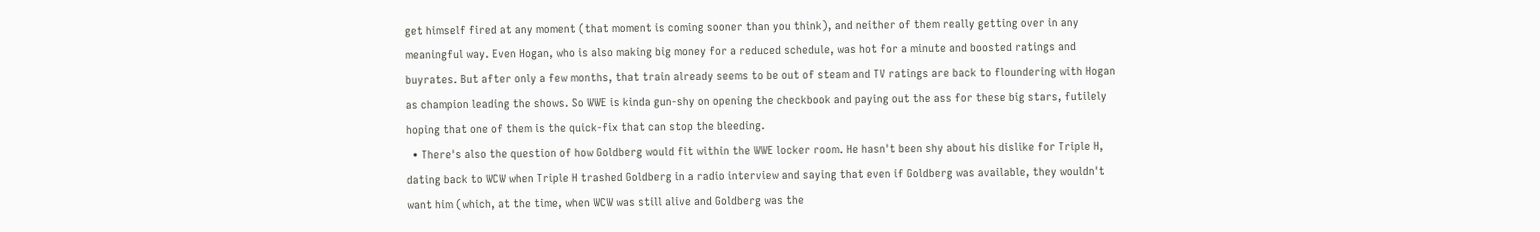get himself fired at any moment (that moment is coming sooner than you think), and neither of them really getting over in any meaningful way. Even Hogan, who is also making big money for a reduced schedule, was hot for a minute and boosted ratings and buyrates. But after only a few months, that train already seems to be out of steam and TV ratings are back to floundering with Hogan as champion leading the shows. So WWE is kinda gun-shy on opening the checkbook and paying out the ass for these big stars, futilely hoping that one of them is the quick-fix that can stop the bleeding.
  • There's also the question of how Goldberg would fit within the WWE locker room. He hasn't been shy about his dislike for Triple H, dating back to WCW when Triple H trashed Goldberg in a radio interview and saying that even if Goldberg was available, they wouldn't want him (which, at the time, when WCW was still alive and Goldberg was the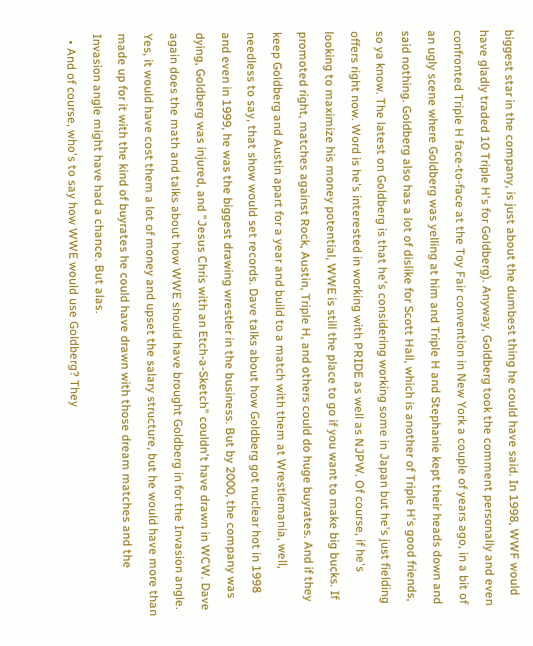biggest star in the company, is just about the dumbest thing he could have said. In 1998, WWF would have gladly traded 10 Triple H's for Goldberg). Anyway, Goldberg took the comment personally and even confronted Triple H face-to-face at the Toy Fair convention in New York a couple of years ago, in a bit of an ugly scene where Goldberg was yelling at him and Triple H and Stephanie kept their heads down and said nothing. Goldberg also has a lot of dislike for Scott Hall, which is another of Triple H's good friends, so ya know. The latest on Goldberg is that he's considering working some in Japan but he's just fielding offers right now. Word is he's interested in working with PRIDE as well as NJPW. Of course, if he's looking to maximize his money potential, WWE is still the place to go if you want to make big bucks. If promoted right, matches against Rock, Austin, Triple H, and others could do huge buyrates. And if they keep Goldberg and Austin apart for a year and build to a match with them at Wrestlemania, well, needless to say, that show would set records. Dave talks about how Goldberg got nuclear hot in 1998 and even in 1999, he was the biggest drawing wrestler in the business. But by 2000, the company was dying, Goldberg was injured, and "Jesus Chris with an Etch-a-Sketch" couldn't have drawn in WCW. Dave again does the math and talks about how WWE should have brought Goldberg in for the Invasion angle. Yes, it would have cost them a lot of money and upset the salary structure, but he would have more than made up for it with the kind of buyrates he could have drawn with those dream matches and the Invasion angle might have had a chance. But alas.
  • And of course, who's to say how WWE would use Goldberg? They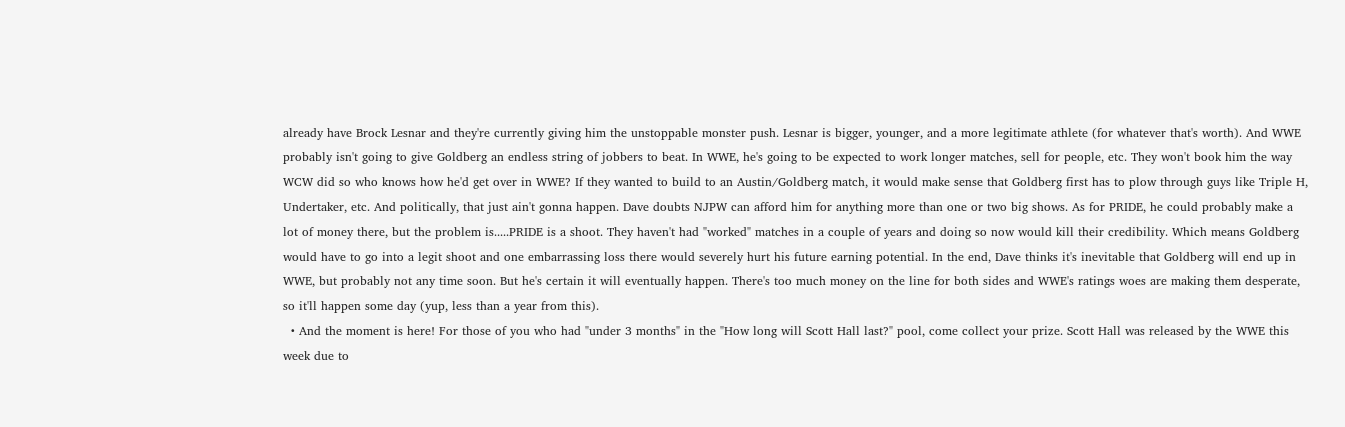already have Brock Lesnar and they're currently giving him the unstoppable monster push. Lesnar is bigger, younger, and a more legitimate athlete (for whatever that's worth). And WWE probably isn't going to give Goldberg an endless string of jobbers to beat. In WWE, he's going to be expected to work longer matches, sell for people, etc. They won't book him the way WCW did so who knows how he'd get over in WWE? If they wanted to build to an Austin/Goldberg match, it would make sense that Goldberg first has to plow through guys like Triple H, Undertaker, etc. And politically, that just ain't gonna happen. Dave doubts NJPW can afford him for anything more than one or two big shows. As for PRIDE, he could probably make a lot of money there, but the problem is.....PRIDE is a shoot. They haven't had "worked" matches in a couple of years and doing so now would kill their credibility. Which means Goldberg would have to go into a legit shoot and one embarrassing loss there would severely hurt his future earning potential. In the end, Dave thinks it's inevitable that Goldberg will end up in WWE, but probably not any time soon. But he's certain it will eventually happen. There's too much money on the line for both sides and WWE's ratings woes are making them desperate, so it'll happen some day (yup, less than a year from this).
  • And the moment is here! For those of you who had "under 3 months" in the "How long will Scott Hall last?" pool, come collect your prize. Scott Hall was released by the WWE this week due to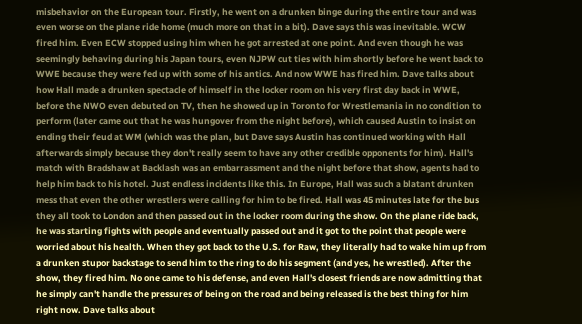misbehavior on the European tour. Firstly, he went on a drunken binge during the entire tour and was even worse on the plane ride home (much more on that in a bit). Dave says this was inevitable. WCW fired him. Even ECW stopped using him when he got arrested at one point. And even though he was seemingly behaving during his Japan tours, even NJPW cut ties with him shortly before he went back to WWE because they were fed up with some of his antics. And now WWE has fired him. Dave talks about how Hall made a drunken spectacle of himself in the locker room on his very first day back in WWE, before the NWO even debuted on TV, then he showed up in Toronto for Wrestlemania in no condition to perform (later came out that he was hungover from the night before), which caused Austin to insist on ending their feud at WM (which was the plan, but Dave says Austin has continued working with Hall afterwards simply because they don't really seem to have any other credible opponents for him). Hall's match with Bradshaw at Backlash was an embarrassment and the night before that show, agents had to help him back to his hotel. Just endless incidents like this. In Europe, Hall was such a blatant drunken mess that even the other wrestlers were calling for him to be fired. Hall was 45 minutes late for the bus they all took to London and then passed out in the locker room during the show. On the plane ride back, he was starting fights with people and eventually passed out and it got to the point that people were worried about his health. When they got back to the U.S. for Raw, they literally had to wake him up from a drunken stupor backstage to send him to the ring to do his segment (and yes, he wrestled). After the show, they fired him. No one came to his defense, and even Hall's closest friends are now admitting that he simply can't handle the pressures of being on the road and being released is the best thing for him right now. Dave talks about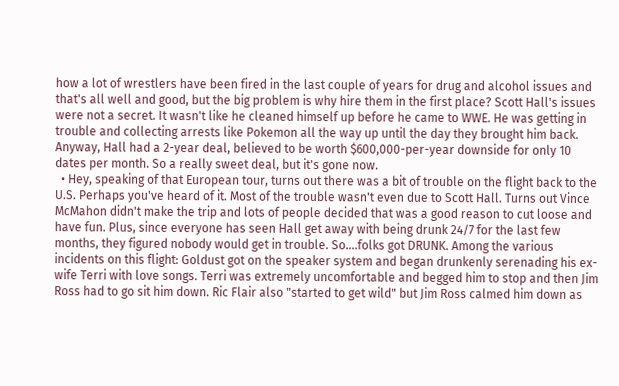how a lot of wrestlers have been fired in the last couple of years for drug and alcohol issues and that's all well and good, but the big problem is why hire them in the first place? Scott Hall's issues were not a secret. It wasn't like he cleaned himself up before he came to WWE. He was getting in trouble and collecting arrests like Pokemon all the way up until the day they brought him back. Anyway, Hall had a 2-year deal, believed to be worth $600,000-per-year downside for only 10 dates per month. So a really sweet deal, but it's gone now.
  • Hey, speaking of that European tour, turns out there was a bit of trouble on the flight back to the U.S. Perhaps you've heard of it. Most of the trouble wasn't even due to Scott Hall. Turns out Vince McMahon didn't make the trip and lots of people decided that was a good reason to cut loose and have fun. Plus, since everyone has seen Hall get away with being drunk 24/7 for the last few months, they figured nobody would get in trouble. So....folks got DRUNK. Among the various incidents on this flight: Goldust got on the speaker system and began drunkenly serenading his ex-wife Terri with love songs. Terri was extremely uncomfortable and begged him to stop and then Jim Ross had to go sit him down. Ric Flair also "started to get wild" but Jim Ross calmed him down as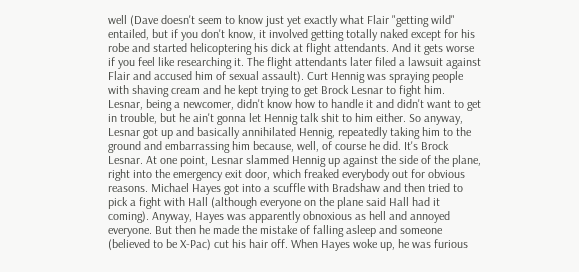well (Dave doesn't seem to know just yet exactly what Flair "getting wild" entailed, but if you don't know, it involved getting totally naked except for his robe and started helicoptering his dick at flight attendants. And it gets worse if you feel like researching it. The flight attendants later filed a lawsuit against Flair and accused him of sexual assault). Curt Hennig was spraying people with shaving cream and he kept trying to get Brock Lesnar to fight him. Lesnar, being a newcomer, didn't know how to handle it and didn't want to get in trouble, but he ain't gonna let Hennig talk shit to him either. So anyway, Lesnar got up and basically annihilated Hennig, repeatedly taking him to the ground and embarrassing him because, well, of course he did. It's Brock Lesnar. At one point, Lesnar slammed Hennig up against the side of the plane, right into the emergency exit door, which freaked everybody out for obvious reasons. Michael Hayes got into a scuffle with Bradshaw and then tried to pick a fight with Hall (although everyone on the plane said Hall had it coming). Anyway, Hayes was apparently obnoxious as hell and annoyed everyone. But then he made the mistake of falling asleep and someone (believed to be X-Pac) cut his hair off. When Hayes woke up, he was furious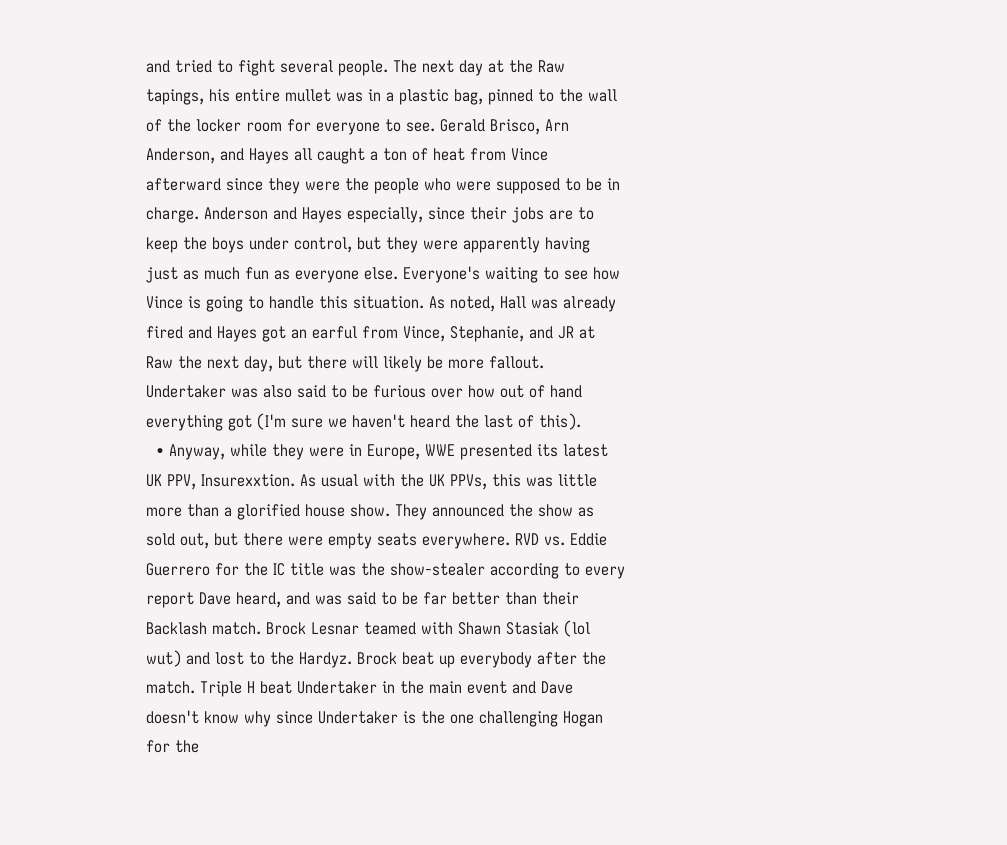and tried to fight several people. The next day at the Raw tapings, his entire mullet was in a plastic bag, pinned to the wall of the locker room for everyone to see. Gerald Brisco, Arn Anderson, and Hayes all caught a ton of heat from Vince afterward since they were the people who were supposed to be in charge. Anderson and Hayes especially, since their jobs are to keep the boys under control, but they were apparently having just as much fun as everyone else. Everyone's waiting to see how Vince is going to handle this situation. As noted, Hall was already fired and Hayes got an earful from Vince, Stephanie, and JR at Raw the next day, but there will likely be more fallout. Undertaker was also said to be furious over how out of hand everything got (I'm sure we haven't heard the last of this).
  • Anyway, while they were in Europe, WWE presented its latest UK PPV, Insurexxtion. As usual with the UK PPVs, this was little more than a glorified house show. They announced the show as sold out, but there were empty seats everywhere. RVD vs. Eddie Guerrero for the IC title was the show-stealer according to every report Dave heard, and was said to be far better than their Backlash match. Brock Lesnar teamed with Shawn Stasiak (lol wut) and lost to the Hardyz. Brock beat up everybody after the match. Triple H beat Undertaker in the main event and Dave doesn't know why since Undertaker is the one challenging Hogan for the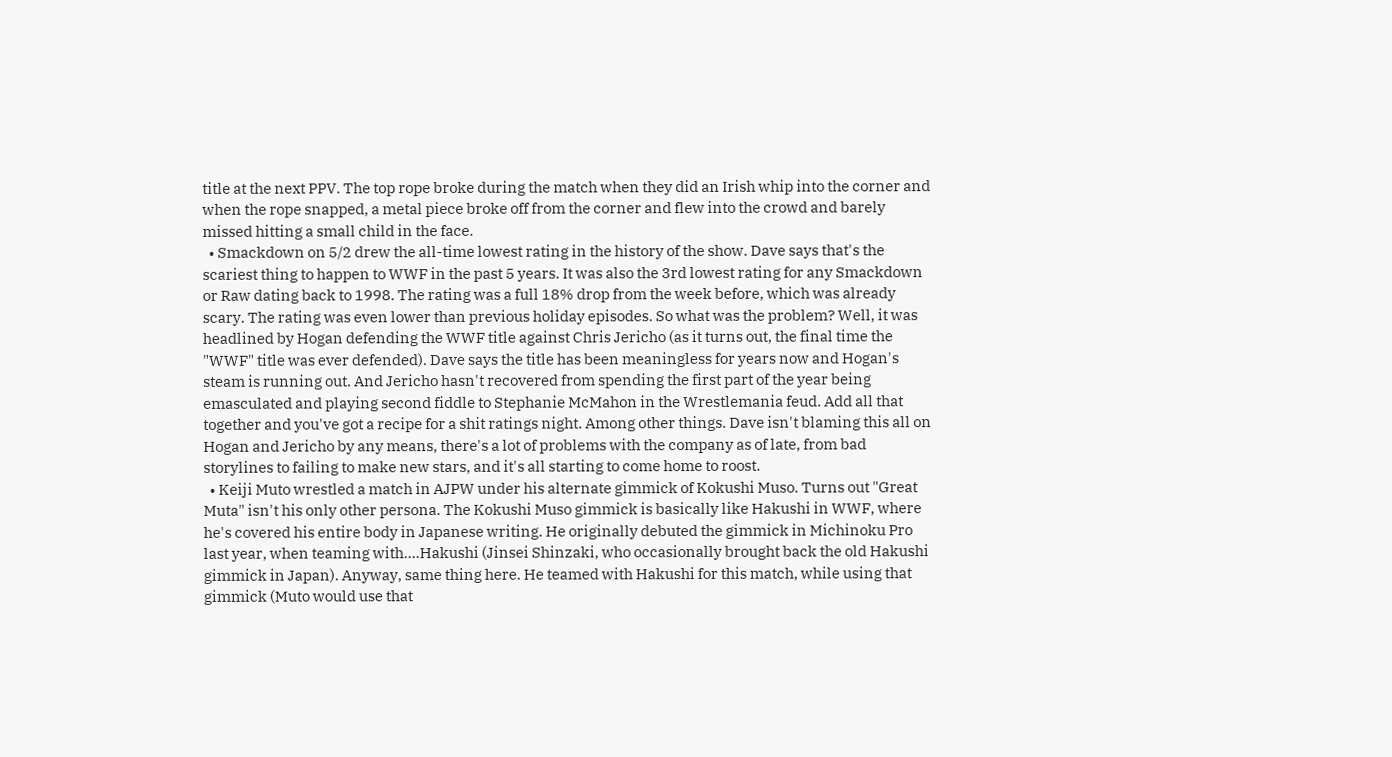title at the next PPV. The top rope broke during the match when they did an Irish whip into the corner and when the rope snapped, a metal piece broke off from the corner and flew into the crowd and barely missed hitting a small child in the face.
  • Smackdown on 5/2 drew the all-time lowest rating in the history of the show. Dave says that's the scariest thing to happen to WWF in the past 5 years. It was also the 3rd lowest rating for any Smackdown or Raw dating back to 1998. The rating was a full 18% drop from the week before, which was already scary. The rating was even lower than previous holiday episodes. So what was the problem? Well, it was headlined by Hogan defending the WWF title against Chris Jericho (as it turns out, the final time the "WWF" title was ever defended). Dave says the title has been meaningless for years now and Hogan's steam is running out. And Jericho hasn't recovered from spending the first part of the year being emasculated and playing second fiddle to Stephanie McMahon in the Wrestlemania feud. Add all that together and you've got a recipe for a shit ratings night. Among other things. Dave isn't blaming this all on Hogan and Jericho by any means, there's a lot of problems with the company as of late, from bad storylines to failing to make new stars, and it's all starting to come home to roost.
  • Keiji Muto wrestled a match in AJPW under his alternate gimmick of Kokushi Muso. Turns out "Great Muta" isn't his only other persona. The Kokushi Muso gimmick is basically like Hakushi in WWF, where he's covered his entire body in Japanese writing. He originally debuted the gimmick in Michinoku Pro last year, when teaming with....Hakushi (Jinsei Shinzaki, who occasionally brought back the old Hakushi gimmick in Japan). Anyway, same thing here. He teamed with Hakushi for this match, while using that gimmick (Muto would use that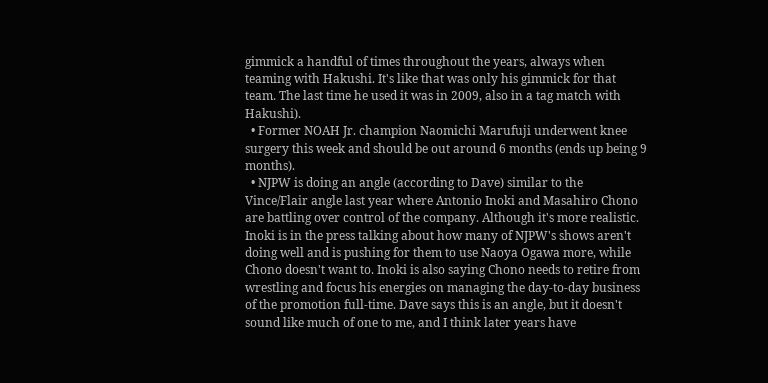gimmick a handful of times throughout the years, always when teaming with Hakushi. It's like that was only his gimmick for that team. The last time he used it was in 2009, also in a tag match with Hakushi).
  • Former NOAH Jr. champion Naomichi Marufuji underwent knee surgery this week and should be out around 6 months (ends up being 9 months).
  • NJPW is doing an angle (according to Dave) similar to the Vince/Flair angle last year where Antonio Inoki and Masahiro Chono are battling over control of the company. Although it's more realistic. Inoki is in the press talking about how many of NJPW's shows aren't doing well and is pushing for them to use Naoya Ogawa more, while Chono doesn't want to. Inoki is also saying Chono needs to retire from wrestling and focus his energies on managing the day-to-day business of the promotion full-time. Dave says this is an angle, but it doesn't sound like much of one to me, and I think later years have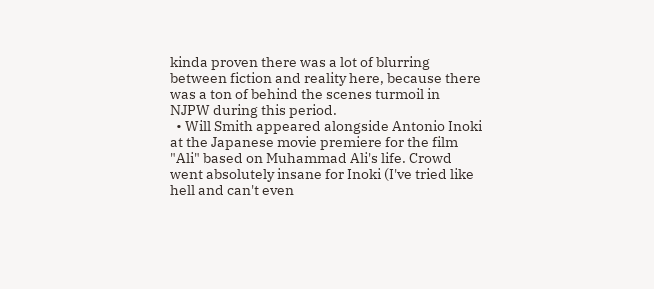kinda proven there was a lot of blurring between fiction and reality here, because there was a ton of behind the scenes turmoil in NJPW during this period.
  • Will Smith appeared alongside Antonio Inoki at the Japanese movie premiere for the film "Ali" based on Muhammad Ali's life. Crowd went absolutely insane for Inoki (I've tried like hell and can't even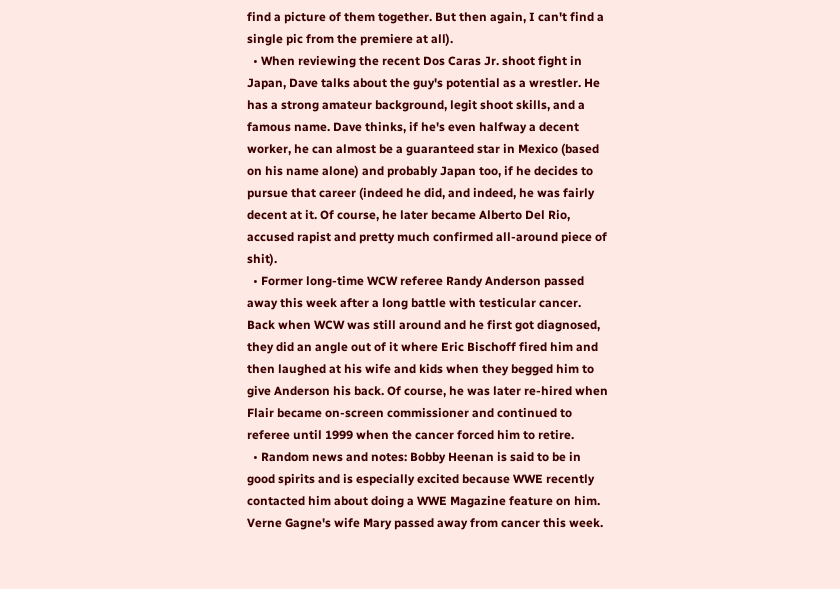find a picture of them together. But then again, I can't find a single pic from the premiere at all).
  • When reviewing the recent Dos Caras Jr. shoot fight in Japan, Dave talks about the guy's potential as a wrestler. He has a strong amateur background, legit shoot skills, and a famous name. Dave thinks, if he's even halfway a decent worker, he can almost be a guaranteed star in Mexico (based on his name alone) and probably Japan too, if he decides to pursue that career (indeed he did, and indeed, he was fairly decent at it. Of course, he later became Alberto Del Rio, accused rapist and pretty much confirmed all-around piece of shit).
  • Former long-time WCW referee Randy Anderson passed away this week after a long battle with testicular cancer. Back when WCW was still around and he first got diagnosed, they did an angle out of it where Eric Bischoff fired him and then laughed at his wife and kids when they begged him to give Anderson his back. Of course, he was later re-hired when Flair became on-screen commissioner and continued to referee until 1999 when the cancer forced him to retire.
  • Random news and notes: Bobby Heenan is said to be in good spirits and is especially excited because WWE recently contacted him about doing a WWE Magazine feature on him. Verne Gagne's wife Mary passed away from cancer this week.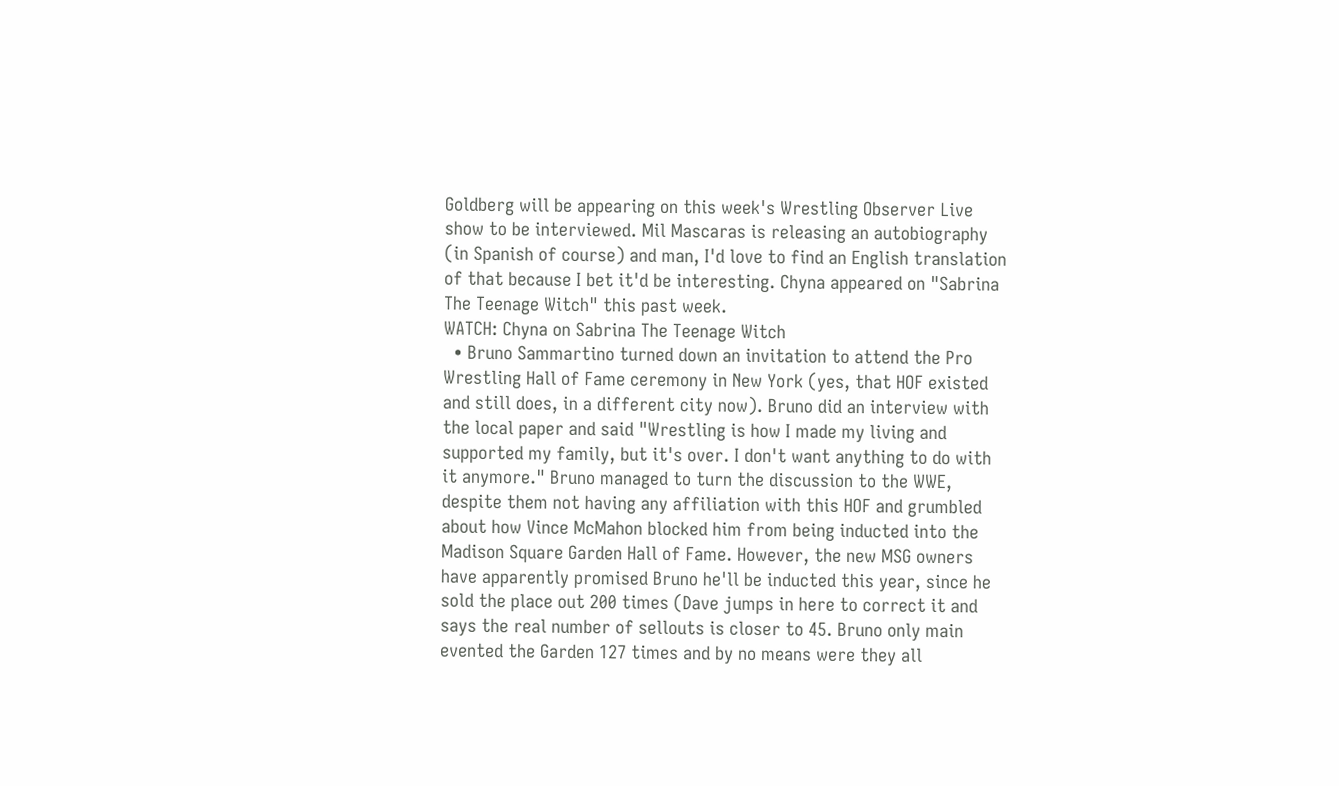Goldberg will be appearing on this week's Wrestling Observer Live show to be interviewed. Mil Mascaras is releasing an autobiography (in Spanish of course) and man, I'd love to find an English translation of that because I bet it'd be interesting. Chyna appeared on "Sabrina The Teenage Witch" this past week.
WATCH: Chyna on Sabrina The Teenage Witch
  • Bruno Sammartino turned down an invitation to attend the Pro Wrestling Hall of Fame ceremony in New York (yes, that HOF existed and still does, in a different city now). Bruno did an interview with the local paper and said "Wrestling is how I made my living and supported my family, but it's over. I don't want anything to do with it anymore." Bruno managed to turn the discussion to the WWE, despite them not having any affiliation with this HOF and grumbled about how Vince McMahon blocked him from being inducted into the Madison Square Garden Hall of Fame. However, the new MSG owners have apparently promised Bruno he'll be inducted this year, since he sold the place out 200 times (Dave jumps in here to correct it and says the real number of sellouts is closer to 45. Bruno only main evented the Garden 127 times and by no means were they all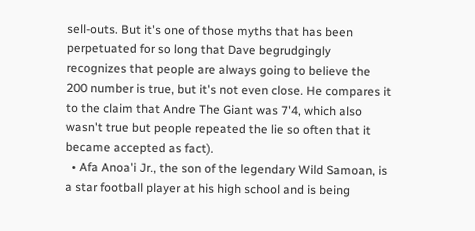sell-outs. But it's one of those myths that has been perpetuated for so long that Dave begrudgingly recognizes that people are always going to believe the 200 number is true, but it's not even close. He compares it to the claim that Andre The Giant was 7'4, which also wasn't true but people repeated the lie so often that it became accepted as fact).
  • Afa Anoa'i Jr., the son of the legendary Wild Samoan, is a star football player at his high school and is being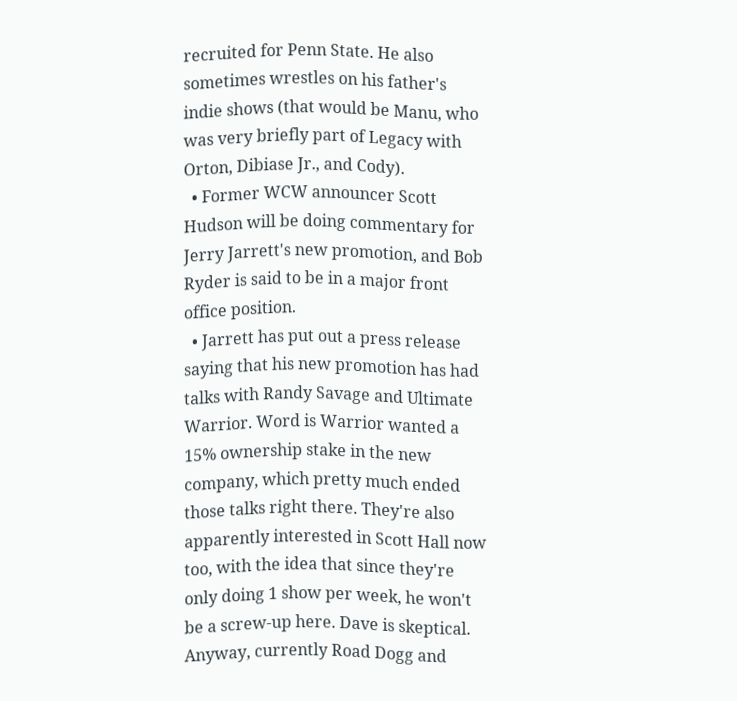recruited for Penn State. He also sometimes wrestles on his father's indie shows (that would be Manu, who was very briefly part of Legacy with Orton, Dibiase Jr., and Cody).
  • Former WCW announcer Scott Hudson will be doing commentary for Jerry Jarrett's new promotion, and Bob Ryder is said to be in a major front office position.
  • Jarrett has put out a press release saying that his new promotion has had talks with Randy Savage and Ultimate Warrior. Word is Warrior wanted a 15% ownership stake in the new company, which pretty much ended those talks right there. They're also apparently interested in Scott Hall now too, with the idea that since they're only doing 1 show per week, he won't be a screw-up here. Dave is skeptical. Anyway, currently Road Dogg and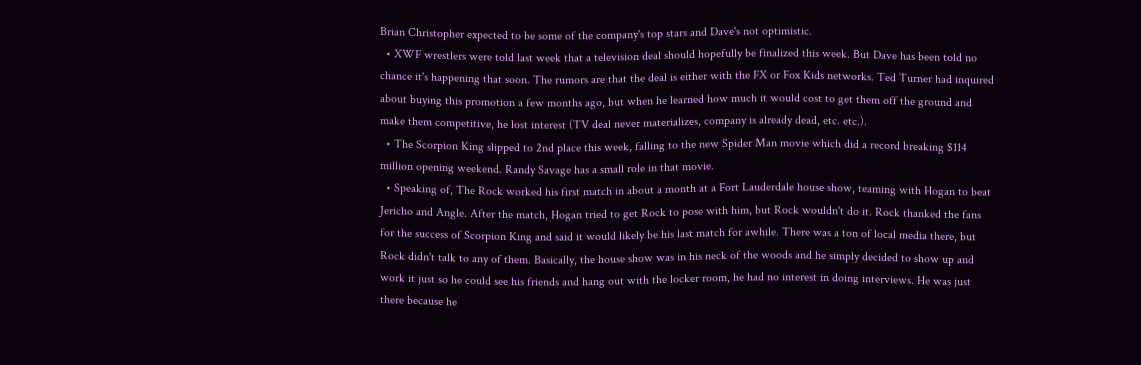Brian Christopher expected to be some of the company's top stars and Dave's not optimistic.
  • XWF wrestlers were told last week that a television deal should hopefully be finalized this week. But Dave has been told no chance it's happening that soon. The rumors are that the deal is either with the FX or Fox Kids networks. Ted Turner had inquired about buying this promotion a few months ago, but when he learned how much it would cost to get them off the ground and make them competitive, he lost interest (TV deal never materializes, company is already dead, etc. etc.).
  • The Scorpion King slipped to 2nd place this week, falling to the new Spider Man movie which did a record breaking $114 million opening weekend. Randy Savage has a small role in that movie.
  • Speaking of, The Rock worked his first match in about a month at a Fort Lauderdale house show, teaming with Hogan to beat Jericho and Angle. After the match, Hogan tried to get Rock to pose with him, but Rock wouldn't do it. Rock thanked the fans for the success of Scorpion King and said it would likely be his last match for awhile. There was a ton of local media there, but Rock didn't talk to any of them. Basically, the house show was in his neck of the woods and he simply decided to show up and work it just so he could see his friends and hang out with the locker room, he had no interest in doing interviews. He was just there because he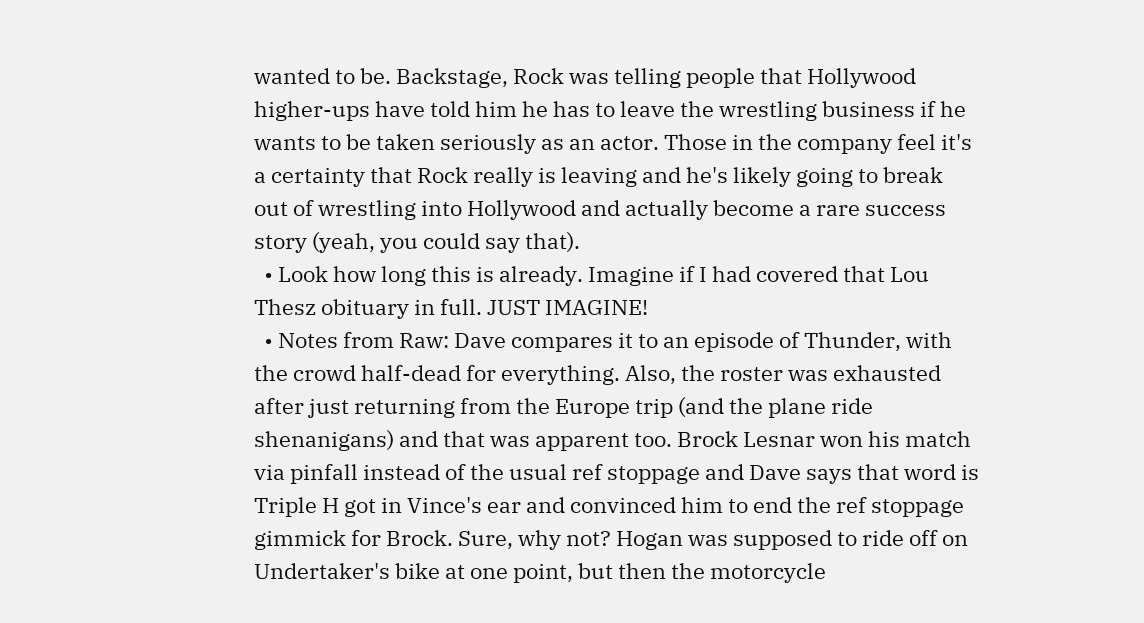wanted to be. Backstage, Rock was telling people that Hollywood higher-ups have told him he has to leave the wrestling business if he wants to be taken seriously as an actor. Those in the company feel it's a certainty that Rock really is leaving and he's likely going to break out of wrestling into Hollywood and actually become a rare success story (yeah, you could say that).
  • Look how long this is already. Imagine if I had covered that Lou Thesz obituary in full. JUST IMAGINE!
  • Notes from Raw: Dave compares it to an episode of Thunder, with the crowd half-dead for everything. Also, the roster was exhausted after just returning from the Europe trip (and the plane ride shenanigans) and that was apparent too. Brock Lesnar won his match via pinfall instead of the usual ref stoppage and Dave says that word is Triple H got in Vince's ear and convinced him to end the ref stoppage gimmick for Brock. Sure, why not? Hogan was supposed to ride off on Undertaker's bike at one point, but then the motorcycle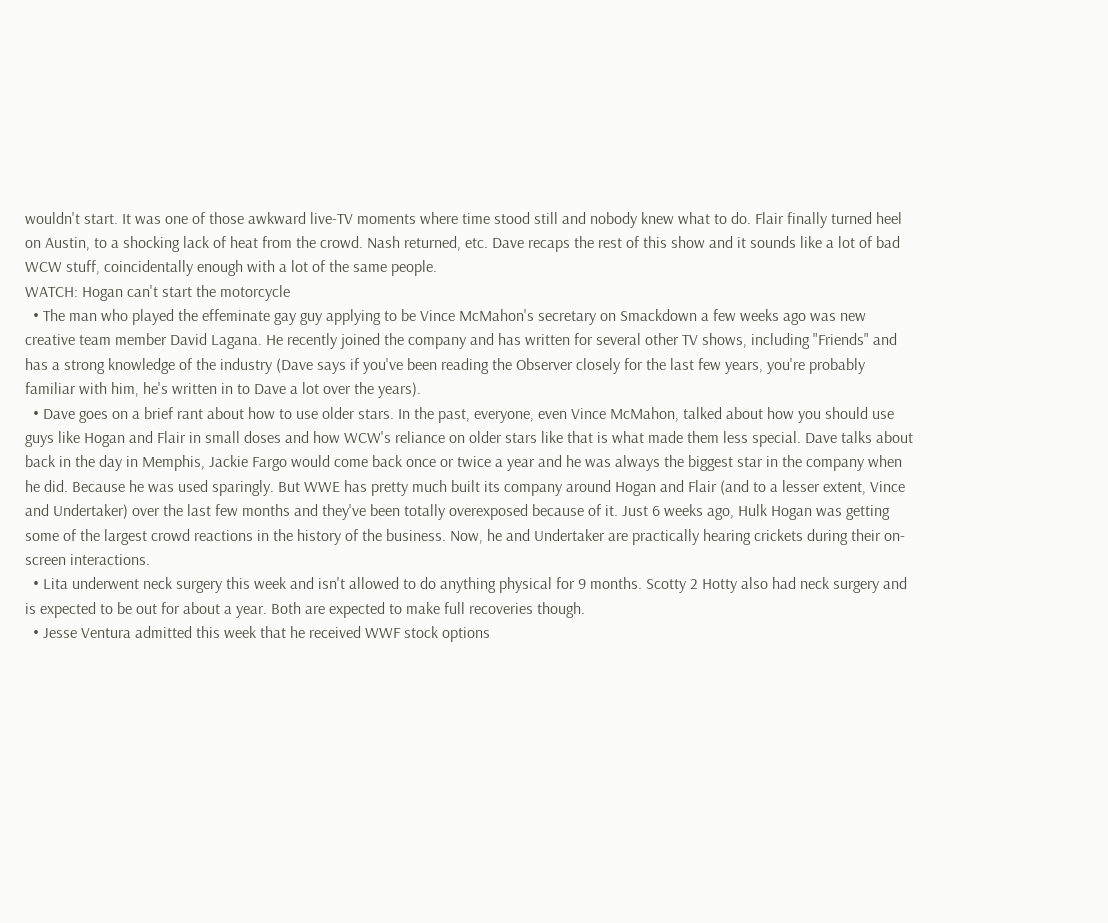wouldn't start. It was one of those awkward live-TV moments where time stood still and nobody knew what to do. Flair finally turned heel on Austin, to a shocking lack of heat from the crowd. Nash returned, etc. Dave recaps the rest of this show and it sounds like a lot of bad WCW stuff, coincidentally enough with a lot of the same people.
WATCH: Hogan can't start the motorcycle
  • The man who played the effeminate gay guy applying to be Vince McMahon's secretary on Smackdown a few weeks ago was new creative team member David Lagana. He recently joined the company and has written for several other TV shows, including "Friends" and has a strong knowledge of the industry (Dave says if you've been reading the Observer closely for the last few years, you're probably familiar with him, he's written in to Dave a lot over the years).
  • Dave goes on a brief rant about how to use older stars. In the past, everyone, even Vince McMahon, talked about how you should use guys like Hogan and Flair in small doses and how WCW's reliance on older stars like that is what made them less special. Dave talks about back in the day in Memphis, Jackie Fargo would come back once or twice a year and he was always the biggest star in the company when he did. Because he was used sparingly. But WWE has pretty much built its company around Hogan and Flair (and to a lesser extent, Vince and Undertaker) over the last few months and they've been totally overexposed because of it. Just 6 weeks ago, Hulk Hogan was getting some of the largest crowd reactions in the history of the business. Now, he and Undertaker are practically hearing crickets during their on-screen interactions.
  • Lita underwent neck surgery this week and isn't allowed to do anything physical for 9 months. Scotty 2 Hotty also had neck surgery and is expected to be out for about a year. Both are expected to make full recoveries though.
  • Jesse Ventura admitted this week that he received WWF stock options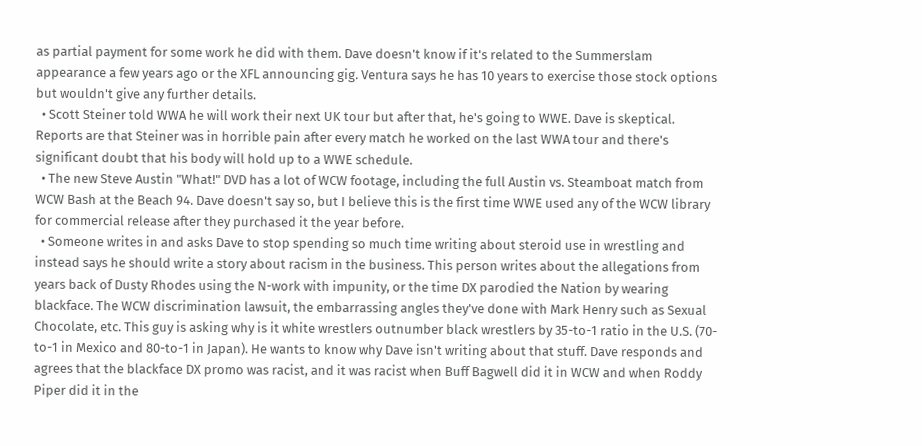as partial payment for some work he did with them. Dave doesn't know if it's related to the Summerslam appearance a few years ago or the XFL announcing gig. Ventura says he has 10 years to exercise those stock options but wouldn't give any further details.
  • Scott Steiner told WWA he will work their next UK tour but after that, he's going to WWE. Dave is skeptical. Reports are that Steiner was in horrible pain after every match he worked on the last WWA tour and there's significant doubt that his body will hold up to a WWE schedule.
  • The new Steve Austin "What!" DVD has a lot of WCW footage, including the full Austin vs. Steamboat match from WCW Bash at the Beach 94. Dave doesn't say so, but I believe this is the first time WWE used any of the WCW library for commercial release after they purchased it the year before.
  • Someone writes in and asks Dave to stop spending so much time writing about steroid use in wrestling and instead says he should write a story about racism in the business. This person writes about the allegations from years back of Dusty Rhodes using the N-work with impunity, or the time DX parodied the Nation by wearing blackface. The WCW discrimination lawsuit, the embarrassing angles they've done with Mark Henry such as Sexual Chocolate, etc. This guy is asking why is it white wrestlers outnumber black wrestlers by 35-to-1 ratio in the U.S. (70-to-1 in Mexico and 80-to-1 in Japan). He wants to know why Dave isn't writing about that stuff. Dave responds and agrees that the blackface DX promo was racist, and it was racist when Buff Bagwell did it in WCW and when Roddy Piper did it in the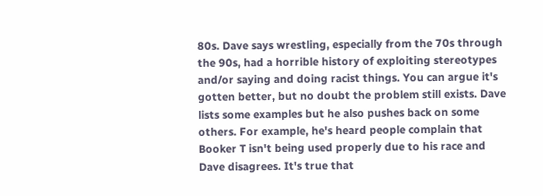80s. Dave says wrestling, especially from the 70s through the 90s, had a horrible history of exploiting stereotypes and/or saying and doing racist things. You can argue it's gotten better, but no doubt the problem still exists. Dave lists some examples but he also pushes back on some others. For example, he's heard people complain that Booker T isn't being used properly due to his race and Dave disagrees. It's true that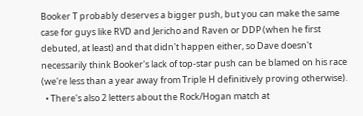Booker T probably deserves a bigger push, but you can make the same case for guys like RVD and Jericho and Raven or DDP (when he first debuted, at least) and that didn't happen either, so Dave doesn't necessarily think Booker's lack of top-star push can be blamed on his race (we're less than a year away from Triple H definitively proving otherwise).
  • There's also 2 letters about the Rock/Hogan match at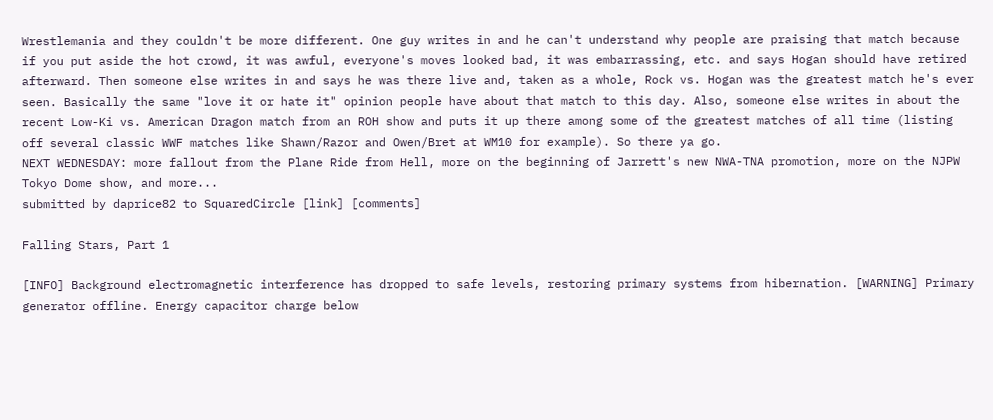Wrestlemania and they couldn't be more different. One guy writes in and he can't understand why people are praising that match because if you put aside the hot crowd, it was awful, everyone's moves looked bad, it was embarrassing, etc. and says Hogan should have retired afterward. Then someone else writes in and says he was there live and, taken as a whole, Rock vs. Hogan was the greatest match he's ever seen. Basically the same "love it or hate it" opinion people have about that match to this day. Also, someone else writes in about the recent Low-Ki vs. American Dragon match from an ROH show and puts it up there among some of the greatest matches of all time (listing off several classic WWF matches like Shawn/Razor and Owen/Bret at WM10 for example). So there ya go.
NEXT WEDNESDAY: more fallout from the Plane Ride from Hell, more on the beginning of Jarrett's new NWA-TNA promotion, more on the NJPW Tokyo Dome show, and more...
submitted by daprice82 to SquaredCircle [link] [comments]

Falling Stars, Part 1

[INFO] Background electromagnetic interference has dropped to safe levels, restoring primary systems from hibernation. [WARNING] Primary generator offline. Energy capacitor charge below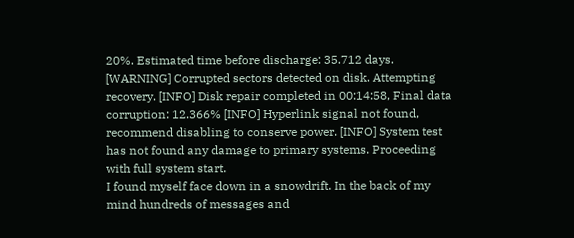20%. Estimated time before discharge: 35.712 days. [WARNING] Corrupted sectors detected on disk. Attempting recovery. [INFO] Disk repair completed in 00:14:58, Final data corruption: 12.366% [INFO] Hyperlink signal not found, recommend disabling to conserve power. [INFO] System test has not found any damage to primary systems. Proceeding with full system start.
I found myself face down in a snowdrift. In the back of my mind hundreds of messages and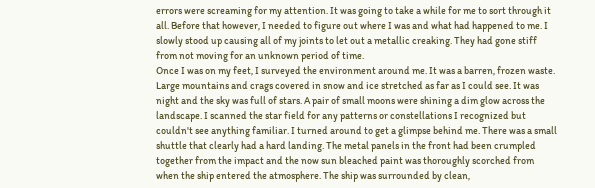errors were screaming for my attention. It was going to take a while for me to sort through it all. Before that however, I needed to figure out where I was and what had happened to me. I slowly stood up causing all of my joints to let out a metallic creaking. They had gone stiff from not moving for an unknown period of time.
Once I was on my feet, I surveyed the environment around me. It was a barren, frozen waste. Large mountains and crags covered in snow and ice stretched as far as I could see. It was night and the sky was full of stars. A pair of small moons were shining a dim glow across the landscape. I scanned the star field for any patterns or constellations I recognized but couldn't see anything familiar. I turned around to get a glimpse behind me. There was a small shuttle that clearly had a hard landing. The metal panels in the front had been crumpled together from the impact and the now sun bleached paint was thoroughly scorched from when the ship entered the atmosphere. The ship was surrounded by clean,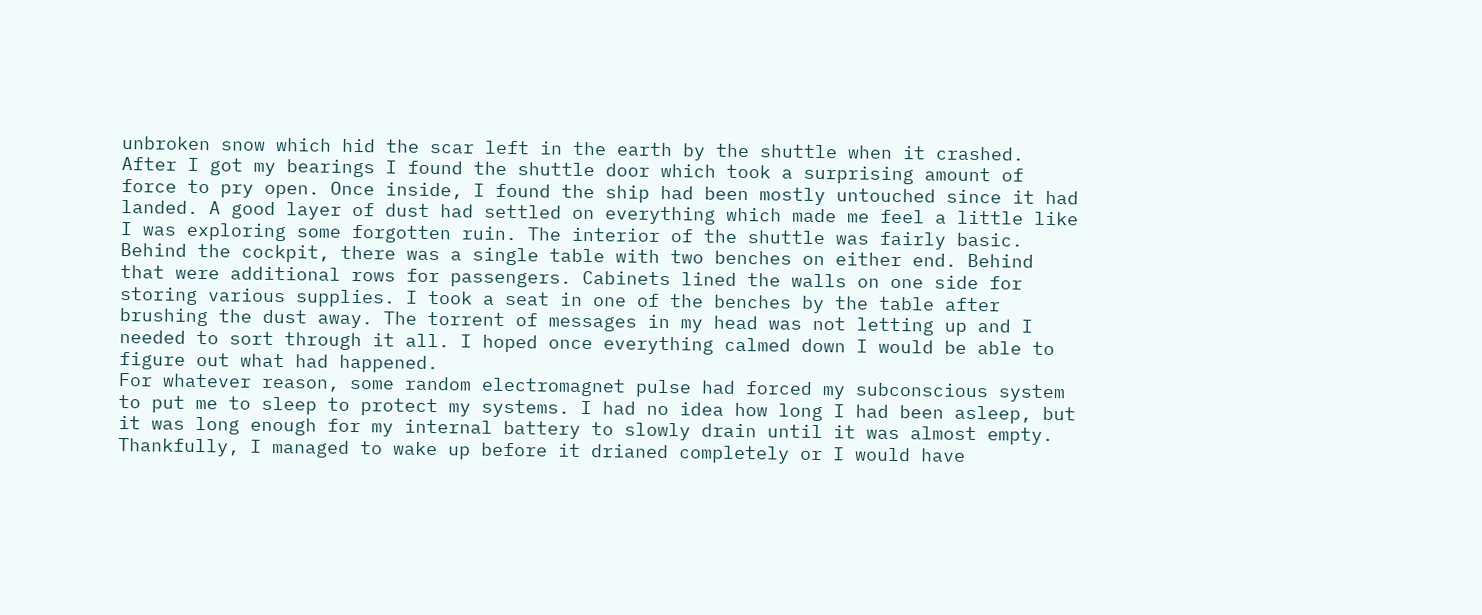unbroken snow which hid the scar left in the earth by the shuttle when it crashed.
After I got my bearings I found the shuttle door which took a surprising amount of force to pry open. Once inside, I found the ship had been mostly untouched since it had landed. A good layer of dust had settled on everything which made me feel a little like I was exploring some forgotten ruin. The interior of the shuttle was fairly basic. Behind the cockpit, there was a single table with two benches on either end. Behind that were additional rows for passengers. Cabinets lined the walls on one side for storing various supplies. I took a seat in one of the benches by the table after brushing the dust away. The torrent of messages in my head was not letting up and I needed to sort through it all. I hoped once everything calmed down I would be able to figure out what had happened.
For whatever reason, some random electromagnet pulse had forced my subconscious system to put me to sleep to protect my systems. I had no idea how long I had been asleep, but it was long enough for my internal battery to slowly drain until it was almost empty. Thankfully, I managed to wake up before it drianed completely or I would have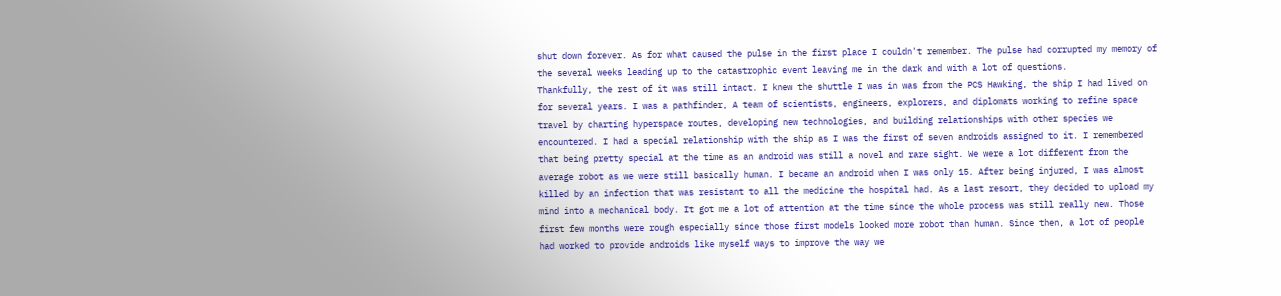shut down forever. As for what caused the pulse in the first place I couldn't remember. The pulse had corrupted my memory of the several weeks leading up to the catastrophic event leaving me in the dark and with a lot of questions.
Thankfully, the rest of it was still intact. I knew the shuttle I was in was from the PCS Hawking, the ship I had lived on for several years. I was a pathfinder, A team of scientists, engineers, explorers, and diplomats working to refine space travel by charting hyperspace routes, developing new technologies, and building relationships with other species we encountered. I had a special relationship with the ship as I was the first of seven androids assigned to it. I remembered that being pretty special at the time as an android was still a novel and rare sight. We were a lot different from the average robot as we were still basically human. I became an android when I was only 15. After being injured, I was almost killed by an infection that was resistant to all the medicine the hospital had. As a last resort, they decided to upload my mind into a mechanical body. It got me a lot of attention at the time since the whole process was still really new. Those first few months were rough especially since those first models looked more robot than human. Since then, a lot of people had worked to provide androids like myself ways to improve the way we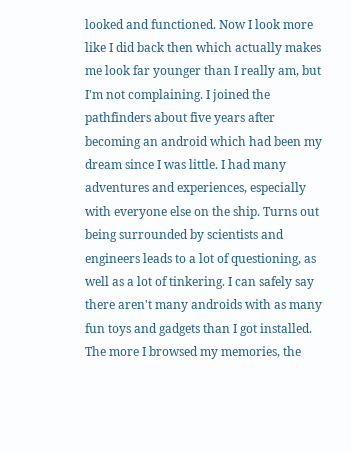looked and functioned. Now I look more like I did back then which actually makes me look far younger than I really am, but I'm not complaining. I joined the pathfinders about five years after becoming an android which had been my dream since I was little. I had many adventures and experiences, especially with everyone else on the ship. Turns out being surrounded by scientists and engineers leads to a lot of questioning, as well as a lot of tinkering. I can safely say there aren't many androids with as many fun toys and gadgets than I got installed.
The more I browsed my memories, the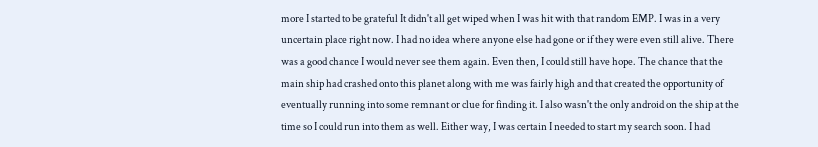more I started to be grateful It didn't all get wiped when I was hit with that random EMP. I was in a very uncertain place right now. I had no idea where anyone else had gone or if they were even still alive. There was a good chance I would never see them again. Even then, I could still have hope. The chance that the main ship had crashed onto this planet along with me was fairly high and that created the opportunity of eventually running into some remnant or clue for finding it. I also wasn't the only android on the ship at the time so I could run into them as well. Either way, I was certain I needed to start my search soon. I had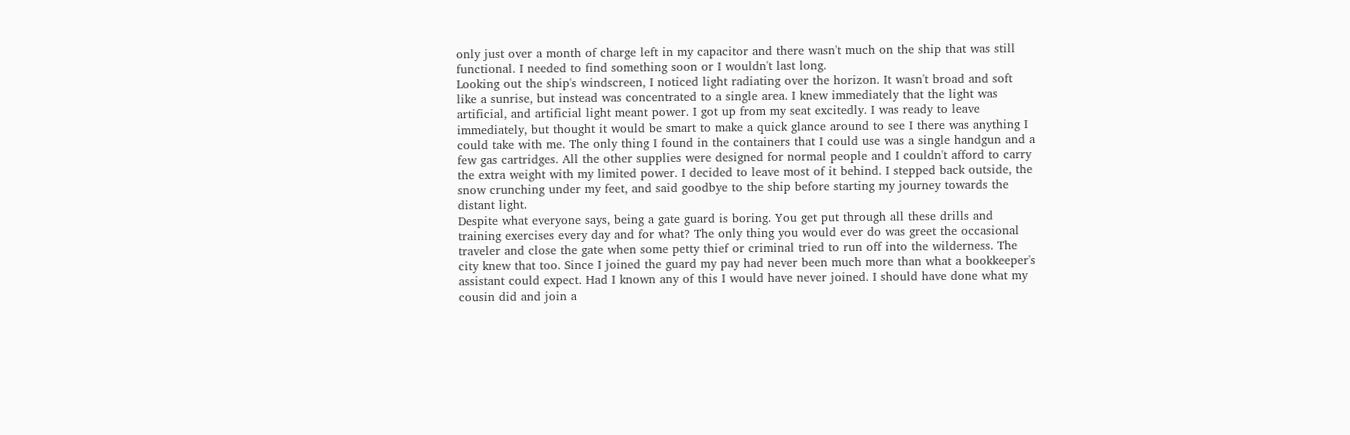only just over a month of charge left in my capacitor and there wasn't much on the ship that was still functional. I needed to find something soon or I wouldn't last long.
Looking out the ship's windscreen, I noticed light radiating over the horizon. It wasn't broad and soft like a sunrise, but instead was concentrated to a single area. I knew immediately that the light was artificial, and artificial light meant power. I got up from my seat excitedly. I was ready to leave immediately, but thought it would be smart to make a quick glance around to see I there was anything I could take with me. The only thing I found in the containers that I could use was a single handgun and a few gas cartridges. All the other supplies were designed for normal people and I couldn't afford to carry the extra weight with my limited power. I decided to leave most of it behind. I stepped back outside, the snow crunching under my feet, and said goodbye to the ship before starting my journey towards the distant light.
Despite what everyone says, being a gate guard is boring. You get put through all these drills and training exercises every day and for what? The only thing you would ever do was greet the occasional traveler and close the gate when some petty thief or criminal tried to run off into the wilderness. The city knew that too. Since I joined the guard my pay had never been much more than what a bookkeeper's assistant could expect. Had I known any of this I would have never joined. I should have done what my cousin did and join a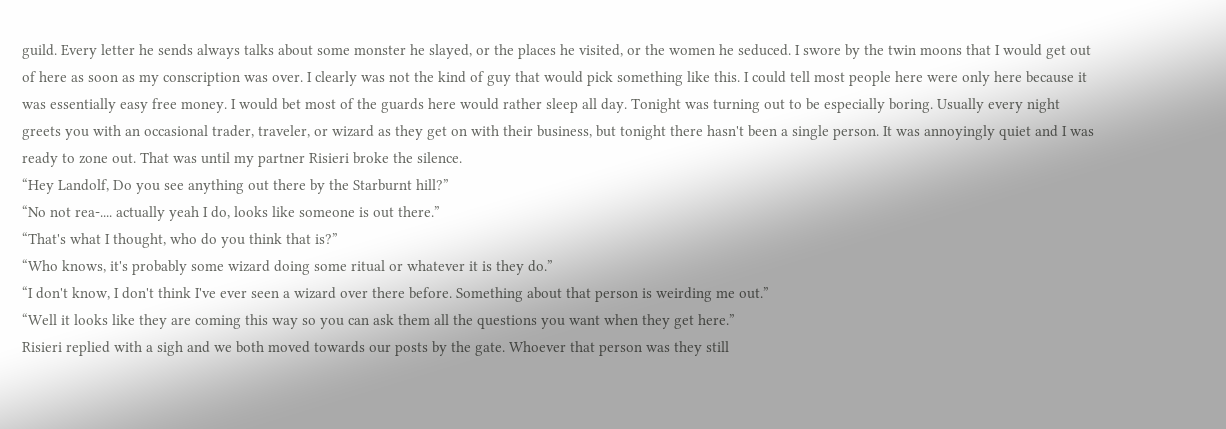guild. Every letter he sends always talks about some monster he slayed, or the places he visited, or the women he seduced. I swore by the twin moons that I would get out of here as soon as my conscription was over. I clearly was not the kind of guy that would pick something like this. I could tell most people here were only here because it was essentially easy free money. I would bet most of the guards here would rather sleep all day. Tonight was turning out to be especially boring. Usually every night greets you with an occasional trader, traveler, or wizard as they get on with their business, but tonight there hasn't been a single person. It was annoyingly quiet and I was ready to zone out. That was until my partner Risieri broke the silence.
“Hey Landolf, Do you see anything out there by the Starburnt hill?”
“No not rea-.... actually yeah I do, looks like someone is out there.”
“That's what I thought, who do you think that is?”
“Who knows, it's probably some wizard doing some ritual or whatever it is they do.”
“I don't know, I don't think I've ever seen a wizard over there before. Something about that person is weirding me out.”
“Well it looks like they are coming this way so you can ask them all the questions you want when they get here.”
Risieri replied with a sigh and we both moved towards our posts by the gate. Whoever that person was they still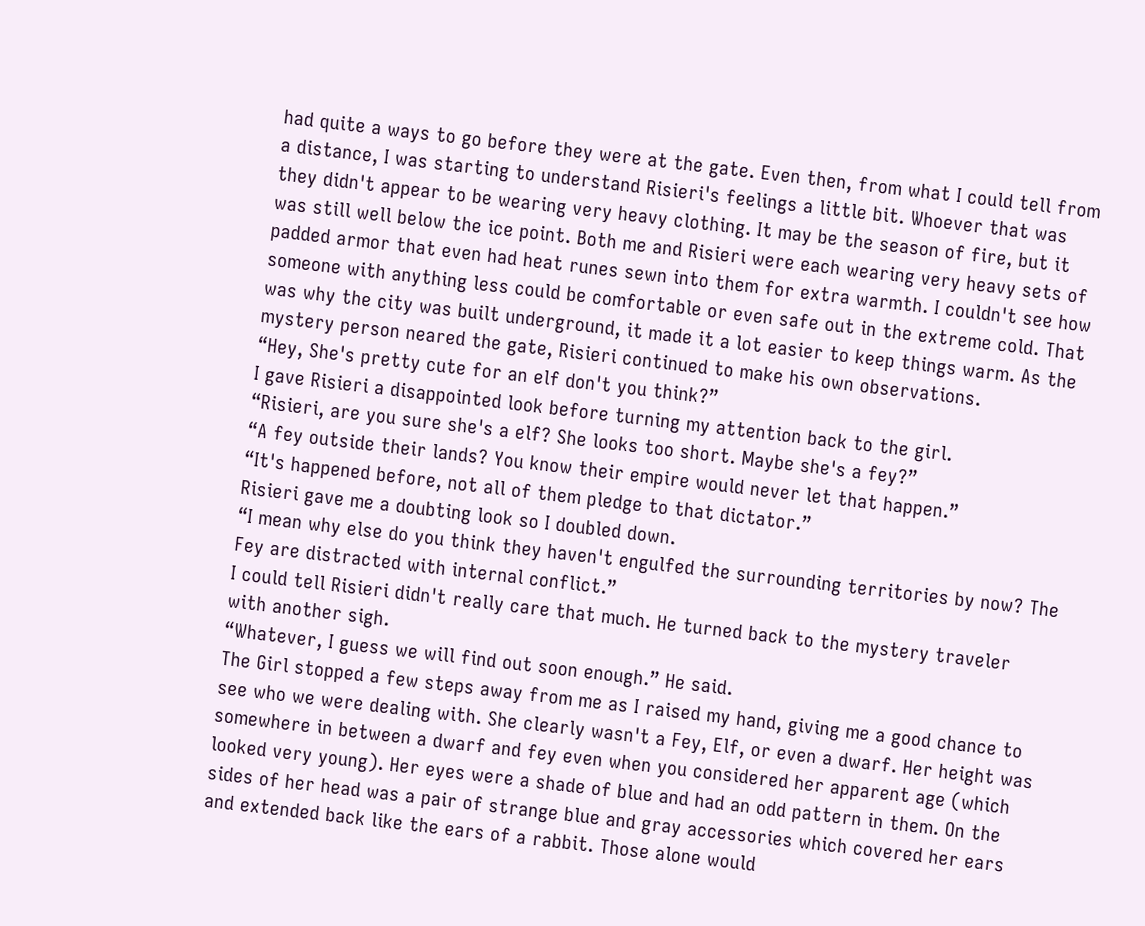had quite a ways to go before they were at the gate. Even then, from what I could tell from a distance, I was starting to understand Risieri's feelings a little bit. Whoever that was they didn't appear to be wearing very heavy clothing. It may be the season of fire, but it was still well below the ice point. Both me and Risieri were each wearing very heavy sets of padded armor that even had heat runes sewn into them for extra warmth. I couldn't see how someone with anything less could be comfortable or even safe out in the extreme cold. That was why the city was built underground, it made it a lot easier to keep things warm. As the mystery person neared the gate, Risieri continued to make his own observations.
“Hey, She's pretty cute for an elf don't you think?”
I gave Risieri a disappointed look before turning my attention back to the girl.
“Risieri, are you sure she's a elf? She looks too short. Maybe she's a fey?”
“A fey outside their lands? You know their empire would never let that happen.”
“It's happened before, not all of them pledge to that dictator.”
Risieri gave me a doubting look so I doubled down.
“I mean why else do you think they haven't engulfed the surrounding territories by now? The Fey are distracted with internal conflict.”
I could tell Risieri didn't really care that much. He turned back to the mystery traveler with another sigh.
“Whatever, I guess we will find out soon enough.” He said.
The Girl stopped a few steps away from me as I raised my hand, giving me a good chance to see who we were dealing with. She clearly wasn't a Fey, Elf, or even a dwarf. Her height was somewhere in between a dwarf and fey even when you considered her apparent age (which looked very young). Her eyes were a shade of blue and had an odd pattern in them. On the sides of her head was a pair of strange blue and gray accessories which covered her ears and extended back like the ears of a rabbit. Those alone would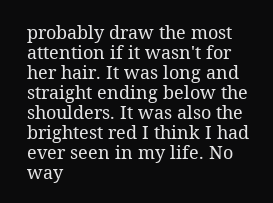probably draw the most attention if it wasn't for her hair. It was long and straight ending below the shoulders. It was also the brightest red I think I had ever seen in my life. No way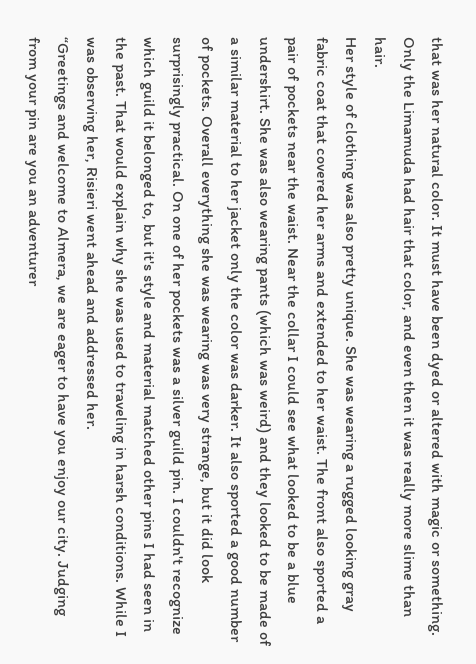that was her natural color. It must have been dyed or altered with magic or something. Only the Limamuda had hair that color, and even then it was really more slime than hair.
Her style of clothing was also pretty unique. She was wearing a rugged looking gray fabric coat that covered her arms and extended to her waist. The front also sported a pair of pockets near the waist. Near the collar I could see what looked to be a blue undershirt. She was also wearing pants (which was weird) and they looked to be made of a similar material to her jacket only the color was darker. It also sported a good number of pockets. Overall everything she was wearing was very strange, but it did look surprisingly practical. On one of her pockets was a silver guild pin. I couldn't recognize which guild it belonged to, but it's style and material matched other pins I had seen in the past. That would explain why she was used to traveling in harsh conditions. While I was observing her, Risieri went ahead and addressed her.
“Greetings and welcome to Almera, we are eager to have you enjoy our city. Judging from your pin are you an adventurer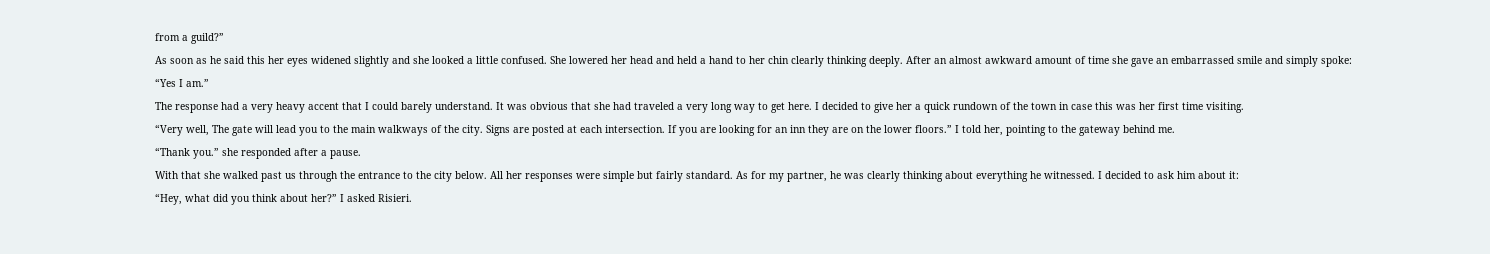from a guild?”
As soon as he said this her eyes widened slightly and she looked a little confused. She lowered her head and held a hand to her chin clearly thinking deeply. After an almost awkward amount of time she gave an embarrassed smile and simply spoke:
“Yes I am.”
The response had a very heavy accent that I could barely understand. It was obvious that she had traveled a very long way to get here. I decided to give her a quick rundown of the town in case this was her first time visiting.
“Very well, The gate will lead you to the main walkways of the city. Signs are posted at each intersection. If you are looking for an inn they are on the lower floors.” I told her, pointing to the gateway behind me.
“Thank you.” she responded after a pause.
With that she walked past us through the entrance to the city below. All her responses were simple but fairly standard. As for my partner, he was clearly thinking about everything he witnessed. I decided to ask him about it:
“Hey, what did you think about her?” I asked Risieri.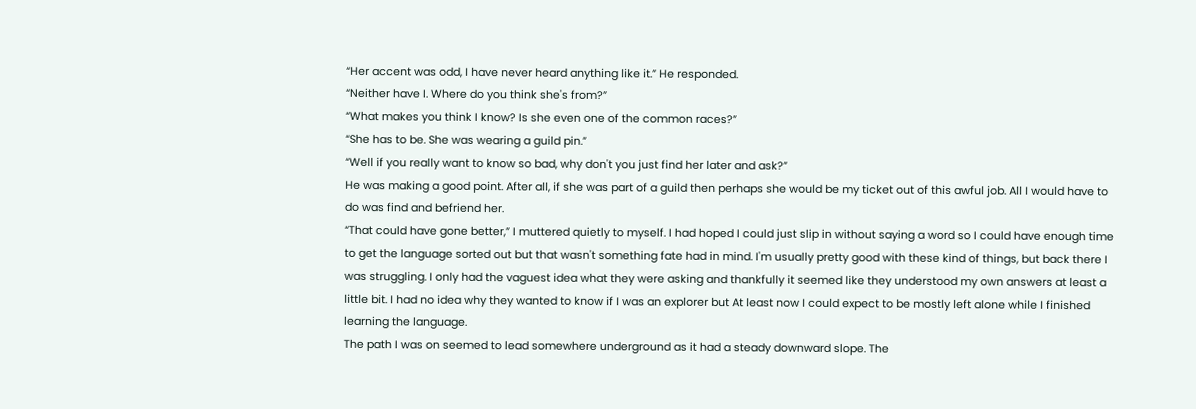“Her accent was odd, I have never heard anything like it.” He responded.
“Neither have I. Where do you think she's from?”
“What makes you think I know? Is she even one of the common races?”
“She has to be. She was wearing a guild pin.”
“Well if you really want to know so bad, why don't you just find her later and ask?”
He was making a good point. After all, if she was part of a guild then perhaps she would be my ticket out of this awful job. All I would have to do was find and befriend her.
“That could have gone better,” I muttered quietly to myself. I had hoped I could just slip in without saying a word so I could have enough time to get the language sorted out but that wasn't something fate had in mind. I'm usually pretty good with these kind of things, but back there I was struggling. I only had the vaguest idea what they were asking and thankfully it seemed like they understood my own answers at least a little bit. I had no idea why they wanted to know if I was an explorer but At least now I could expect to be mostly left alone while I finished learning the language.
The path I was on seemed to lead somewhere underground as it had a steady downward slope. The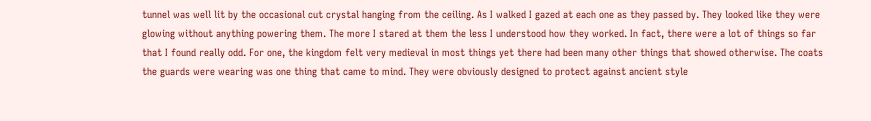tunnel was well lit by the occasional cut crystal hanging from the ceiling. As I walked I gazed at each one as they passed by. They looked like they were glowing without anything powering them. The more I stared at them the less I understood how they worked. In fact, there were a lot of things so far that I found really odd. For one, the kingdom felt very medieval in most things yet there had been many other things that showed otherwise. The coats the guards were wearing was one thing that came to mind. They were obviously designed to protect against ancient style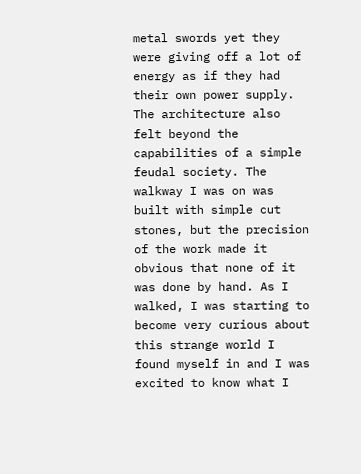metal swords yet they were giving off a lot of energy as if they had their own power supply. The architecture also felt beyond the capabilities of a simple feudal society. The walkway I was on was built with simple cut stones, but the precision of the work made it obvious that none of it was done by hand. As I walked, I was starting to become very curious about this strange world I found myself in and I was excited to know what I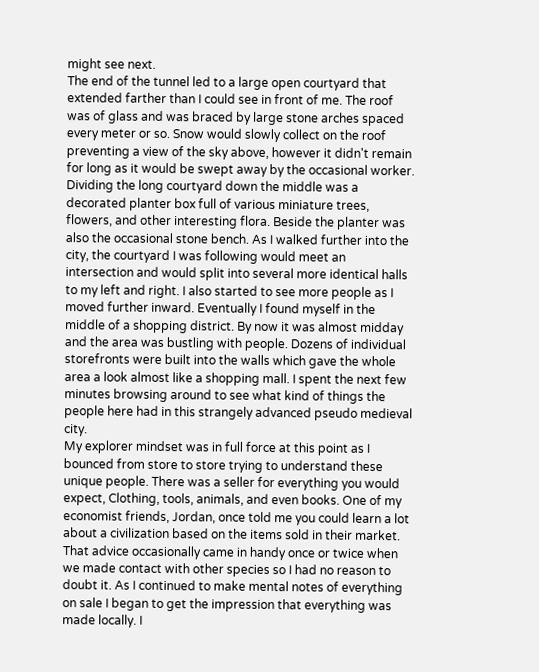might see next.
The end of the tunnel led to a large open courtyard that extended farther than I could see in front of me. The roof was of glass and was braced by large stone arches spaced every meter or so. Snow would slowly collect on the roof preventing a view of the sky above, however it didn't remain for long as it would be swept away by the occasional worker. Dividing the long courtyard down the middle was a decorated planter box full of various miniature trees, flowers, and other interesting flora. Beside the planter was also the occasional stone bench. As I walked further into the city, the courtyard I was following would meet an intersection and would split into several more identical halls to my left and right. I also started to see more people as I moved further inward. Eventually I found myself in the middle of a shopping district. By now it was almost midday and the area was bustling with people. Dozens of individual storefronts were built into the walls which gave the whole area a look almost like a shopping mall. I spent the next few minutes browsing around to see what kind of things the people here had in this strangely advanced pseudo medieval city.
My explorer mindset was in full force at this point as I bounced from store to store trying to understand these unique people. There was a seller for everything you would expect, Clothing, tools, animals, and even books. One of my economist friends, Jordan, once told me you could learn a lot about a civilization based on the items sold in their market. That advice occasionally came in handy once or twice when we made contact with other species so I had no reason to doubt it. As I continued to make mental notes of everything on sale I began to get the impression that everything was made locally. I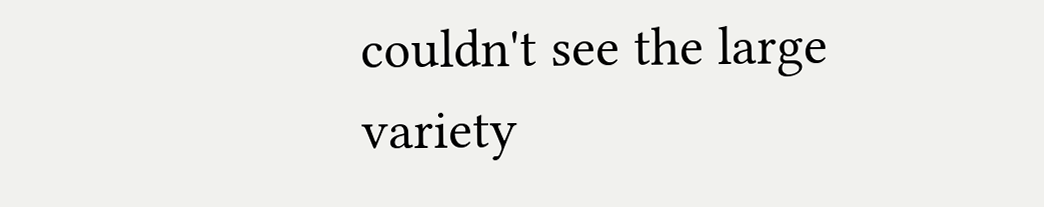couldn't see the large variety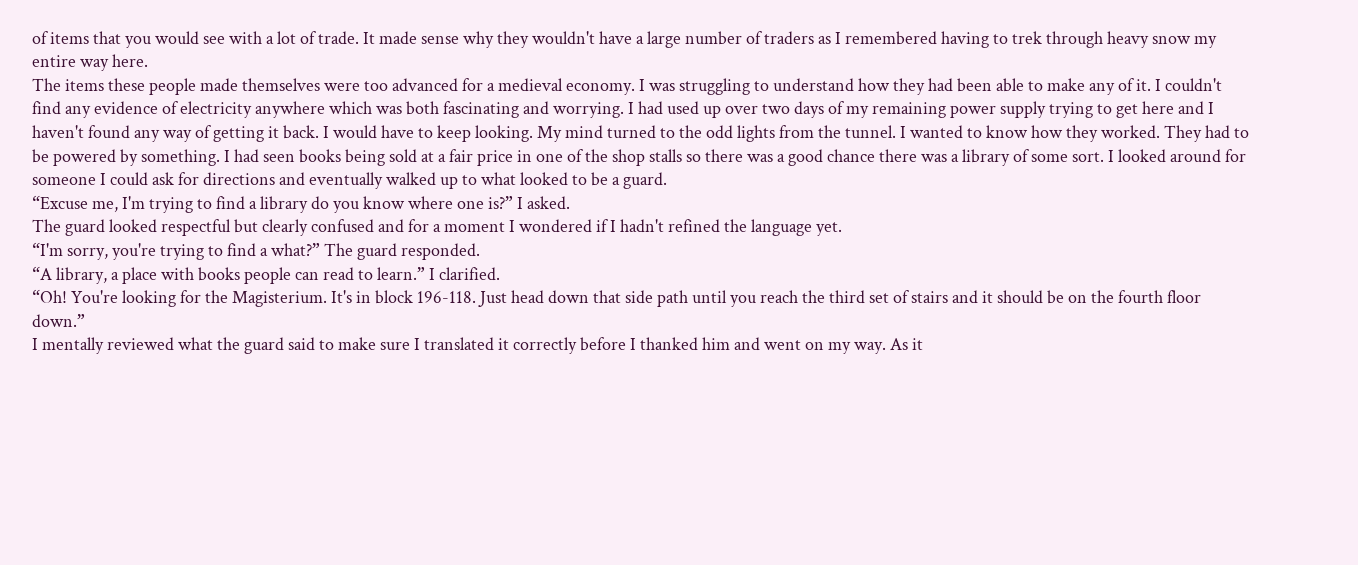of items that you would see with a lot of trade. It made sense why they wouldn't have a large number of traders as I remembered having to trek through heavy snow my entire way here.
The items these people made themselves were too advanced for a medieval economy. I was struggling to understand how they had been able to make any of it. I couldn't find any evidence of electricity anywhere which was both fascinating and worrying. I had used up over two days of my remaining power supply trying to get here and I haven't found any way of getting it back. I would have to keep looking. My mind turned to the odd lights from the tunnel. I wanted to know how they worked. They had to be powered by something. I had seen books being sold at a fair price in one of the shop stalls so there was a good chance there was a library of some sort. I looked around for someone I could ask for directions and eventually walked up to what looked to be a guard.
“Excuse me, I'm trying to find a library do you know where one is?” I asked.
The guard looked respectful but clearly confused and for a moment I wondered if I hadn't refined the language yet.
“I'm sorry, you're trying to find a what?” The guard responded.
“A library, a place with books people can read to learn.” I clarified.
“Oh! You're looking for the Magisterium. It's in block 196-118. Just head down that side path until you reach the third set of stairs and it should be on the fourth floor down.”
I mentally reviewed what the guard said to make sure I translated it correctly before I thanked him and went on my way. As it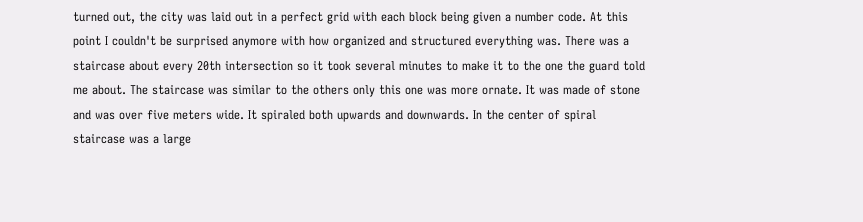turned out, the city was laid out in a perfect grid with each block being given a number code. At this point I couldn't be surprised anymore with how organized and structured everything was. There was a staircase about every 20th intersection so it took several minutes to make it to the one the guard told me about. The staircase was similar to the others only this one was more ornate. It was made of stone and was over five meters wide. It spiraled both upwards and downwards. In the center of spiral staircase was a large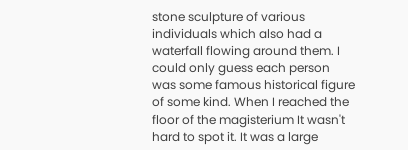stone sculpture of various individuals which also had a waterfall flowing around them. I could only guess each person was some famous historical figure of some kind. When I reached the floor of the magisterium It wasn't hard to spot it. It was a large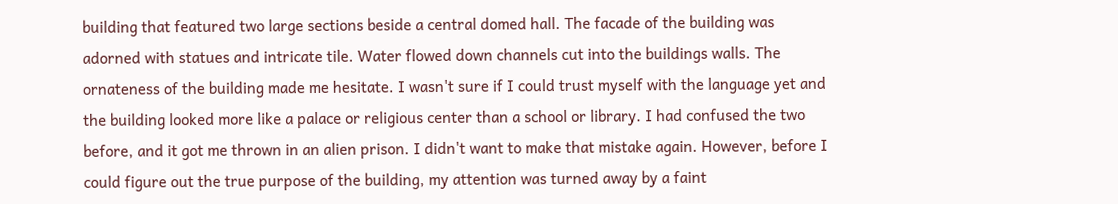building that featured two large sections beside a central domed hall. The facade of the building was adorned with statues and intricate tile. Water flowed down channels cut into the buildings walls. The ornateness of the building made me hesitate. I wasn't sure if I could trust myself with the language yet and the building looked more like a palace or religious center than a school or library. I had confused the two before, and it got me thrown in an alien prison. I didn't want to make that mistake again. However, before I could figure out the true purpose of the building, my attention was turned away by a faint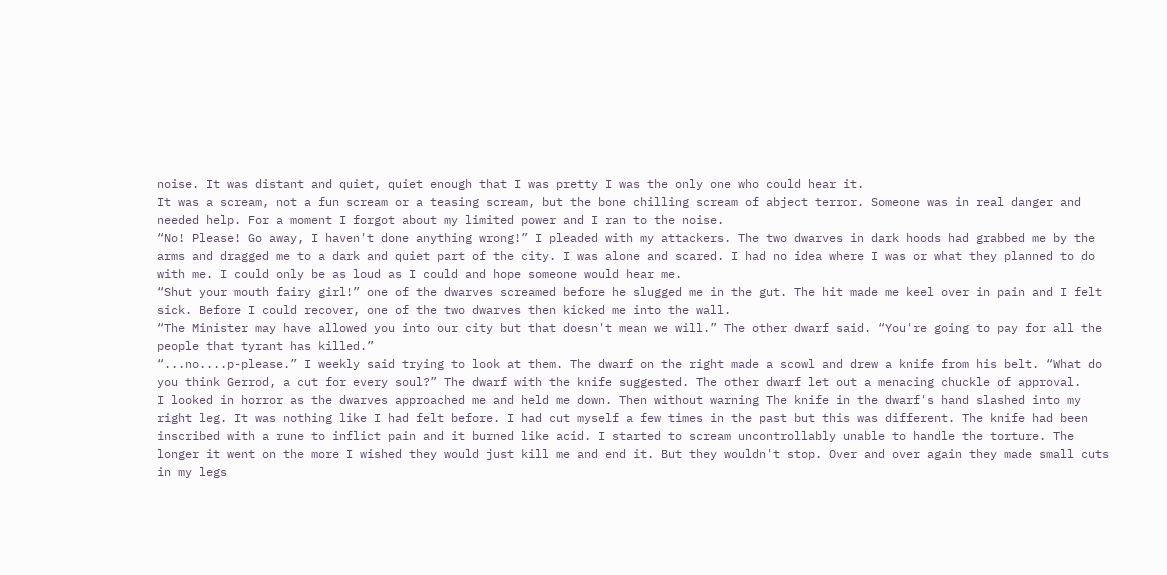noise. It was distant and quiet, quiet enough that I was pretty I was the only one who could hear it.
It was a scream, not a fun scream or a teasing scream, but the bone chilling scream of abject terror. Someone was in real danger and needed help. For a moment I forgot about my limited power and I ran to the noise.
“No! Please! Go away, I haven't done anything wrong!” I pleaded with my attackers. The two dwarves in dark hoods had grabbed me by the arms and dragged me to a dark and quiet part of the city. I was alone and scared. I had no idea where I was or what they planned to do with me. I could only be as loud as I could and hope someone would hear me.
“Shut your mouth fairy girl!” one of the dwarves screamed before he slugged me in the gut. The hit made me keel over in pain and I felt sick. Before I could recover, one of the two dwarves then kicked me into the wall.
“The Minister may have allowed you into our city but that doesn't mean we will.” The other dwarf said. “You're going to pay for all the people that tyrant has killed.”
“...no....p-please.” I weekly said trying to look at them. The dwarf on the right made a scowl and drew a knife from his belt. “What do you think Gerrod, a cut for every soul?” The dwarf with the knife suggested. The other dwarf let out a menacing chuckle of approval.
I looked in horror as the dwarves approached me and held me down. Then without warning The knife in the dwarf's hand slashed into my right leg. It was nothing like I had felt before. I had cut myself a few times in the past but this was different. The knife had been inscribed with a rune to inflict pain and it burned like acid. I started to scream uncontrollably unable to handle the torture. The longer it went on the more I wished they would just kill me and end it. But they wouldn't stop. Over and over again they made small cuts in my legs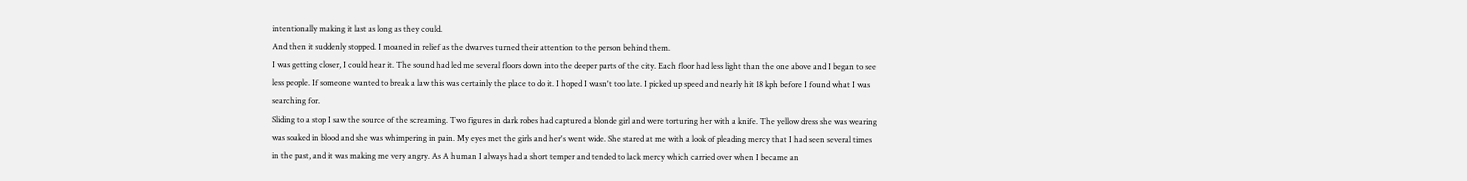intentionally making it last as long as they could.
And then it suddenly stopped. I moaned in relief as the dwarves turned their attention to the person behind them.
I was getting closer, I could hear it. The sound had led me several floors down into the deeper parts of the city. Each floor had less light than the one above and I began to see less people. If someone wanted to break a law this was certainly the place to do it. I hoped I wasn't too late. I picked up speed and nearly hit 18 kph before I found what I was searching for.
Sliding to a stop I saw the source of the screaming. Two figures in dark robes had captured a blonde girl and were torturing her with a knife. The yellow dress she was wearing was soaked in blood and she was whimpering in pain. My eyes met the girls and her's went wide. She stared at me with a look of pleading mercy that I had seen several times in the past, and it was making me very angry. As A human I always had a short temper and tended to lack mercy which carried over when I became an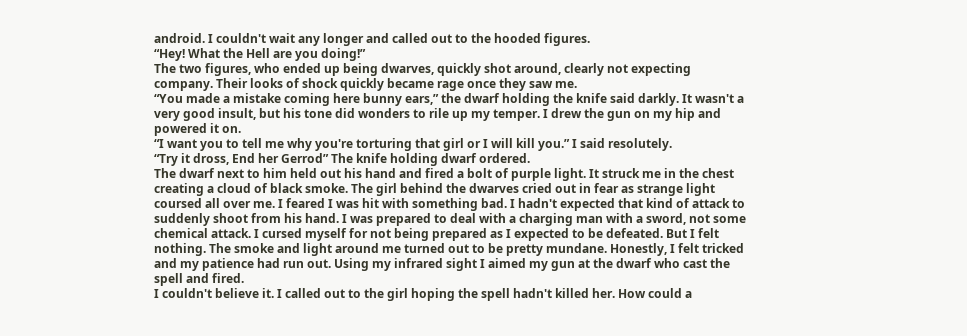android. I couldn't wait any longer and called out to the hooded figures.
“Hey! What the Hell are you doing!”
The two figures, who ended up being dwarves, quickly shot around, clearly not expecting company. Their looks of shock quickly became rage once they saw me.
“You made a mistake coming here bunny ears,” the dwarf holding the knife said darkly. It wasn't a very good insult, but his tone did wonders to rile up my temper. I drew the gun on my hip and powered it on.
“I want you to tell me why you're torturing that girl or I will kill you.” I said resolutely.
“Try it dross, End her Gerrod” The knife holding dwarf ordered.
The dwarf next to him held out his hand and fired a bolt of purple light. It struck me in the chest creating a cloud of black smoke. The girl behind the dwarves cried out in fear as strange light coursed all over me. I feared I was hit with something bad. I hadn't expected that kind of attack to suddenly shoot from his hand. I was prepared to deal with a charging man with a sword, not some chemical attack. I cursed myself for not being prepared as I expected to be defeated. But I felt nothing. The smoke and light around me turned out to be pretty mundane. Honestly, I felt tricked and my patience had run out. Using my infrared sight I aimed my gun at the dwarf who cast the spell and fired.
I couldn't believe it. I called out to the girl hoping the spell hadn't killed her. How could a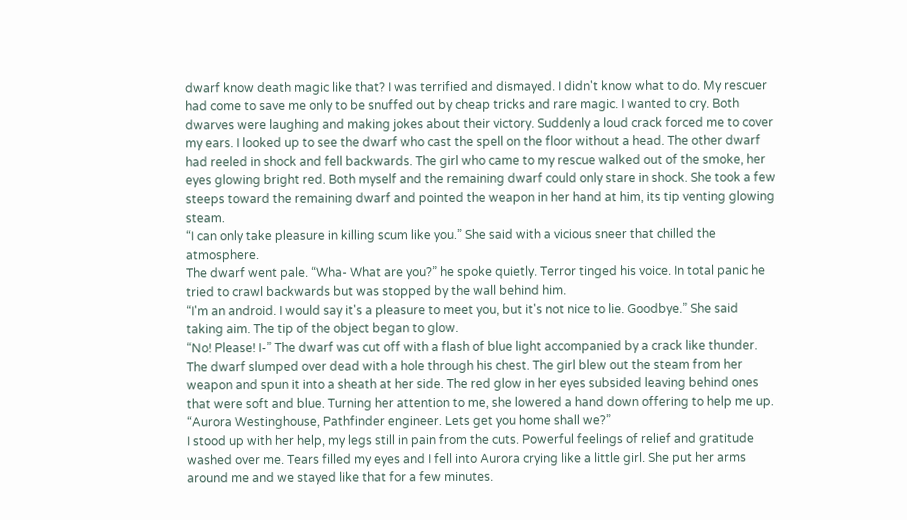dwarf know death magic like that? I was terrified and dismayed. I didn't know what to do. My rescuer had come to save me only to be snuffed out by cheap tricks and rare magic. I wanted to cry. Both dwarves were laughing and making jokes about their victory. Suddenly a loud crack forced me to cover my ears. I looked up to see the dwarf who cast the spell on the floor without a head. The other dwarf had reeled in shock and fell backwards. The girl who came to my rescue walked out of the smoke, her eyes glowing bright red. Both myself and the remaining dwarf could only stare in shock. She took a few steeps toward the remaining dwarf and pointed the weapon in her hand at him, its tip venting glowing steam.
“I can only take pleasure in killing scum like you.” She said with a vicious sneer that chilled the atmosphere.
The dwarf went pale. “Wha- What are you?” he spoke quietly. Terror tinged his voice. In total panic he tried to crawl backwards but was stopped by the wall behind him.
“I'm an android. I would say it's a pleasure to meet you, but it's not nice to lie. Goodbye.” She said taking aim. The tip of the object began to glow.
“No! Please! I-” The dwarf was cut off with a flash of blue light accompanied by a crack like thunder. The dwarf slumped over dead with a hole through his chest. The girl blew out the steam from her weapon and spun it into a sheath at her side. The red glow in her eyes subsided leaving behind ones that were soft and blue. Turning her attention to me, she lowered a hand down offering to help me up.
“Aurora Westinghouse, Pathfinder engineer. Lets get you home shall we?”
I stood up with her help, my legs still in pain from the cuts. Powerful feelings of relief and gratitude washed over me. Tears filled my eyes and I fell into Aurora crying like a little girl. She put her arms around me and we stayed like that for a few minutes.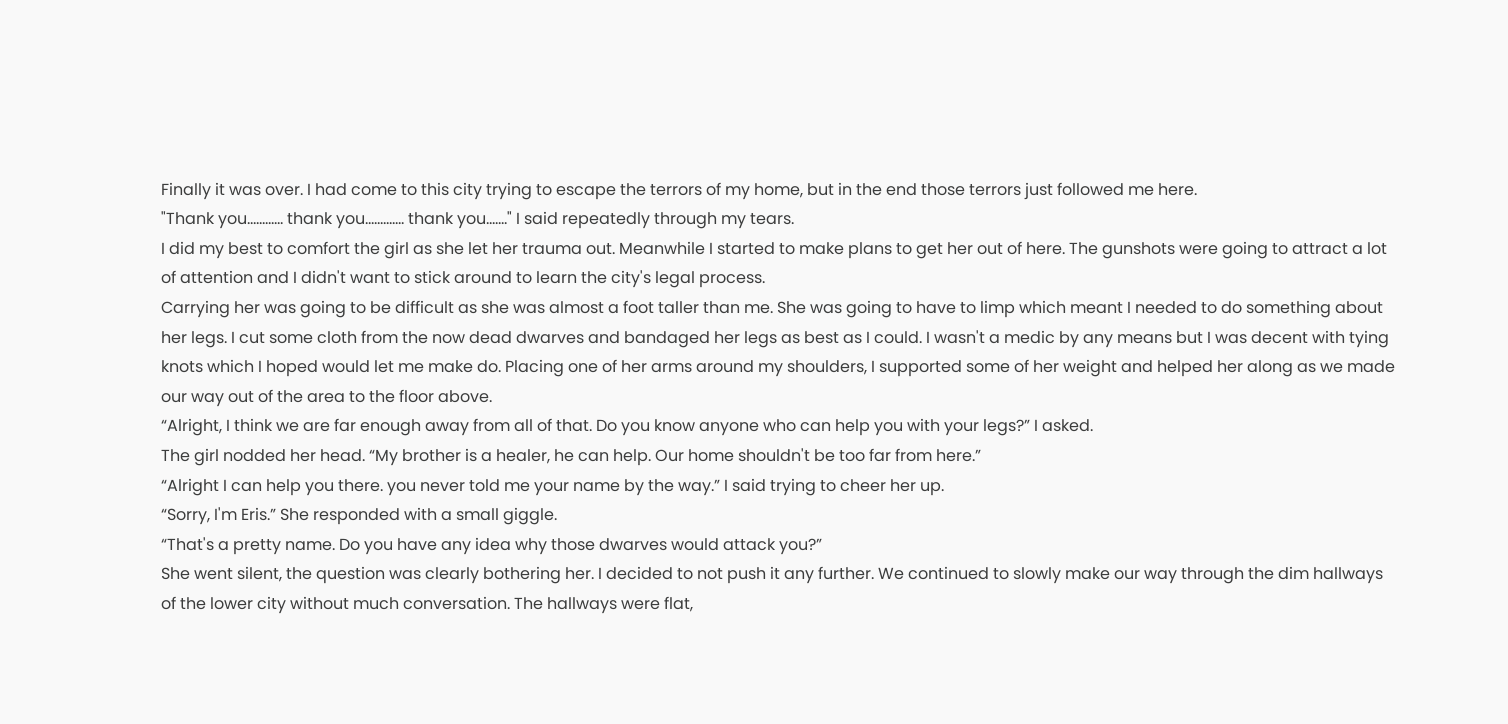Finally it was over. I had come to this city trying to escape the terrors of my home, but in the end those terrors just followed me here.
"Thank you............ thank you............. thank you......." I said repeatedly through my tears.
I did my best to comfort the girl as she let her trauma out. Meanwhile I started to make plans to get her out of here. The gunshots were going to attract a lot of attention and I didn't want to stick around to learn the city's legal process.
Carrying her was going to be difficult as she was almost a foot taller than me. She was going to have to limp which meant I needed to do something about her legs. I cut some cloth from the now dead dwarves and bandaged her legs as best as I could. I wasn't a medic by any means but I was decent with tying knots which I hoped would let me make do. Placing one of her arms around my shoulders, I supported some of her weight and helped her along as we made our way out of the area to the floor above.
“Alright, I think we are far enough away from all of that. Do you know anyone who can help you with your legs?” I asked.
The girl nodded her head. “My brother is a healer, he can help. Our home shouldn't be too far from here.”
“Alright I can help you there. you never told me your name by the way.” I said trying to cheer her up.
“Sorry, I'm Eris.” She responded with a small giggle.
“That's a pretty name. Do you have any idea why those dwarves would attack you?”
She went silent, the question was clearly bothering her. I decided to not push it any further. We continued to slowly make our way through the dim hallways of the lower city without much conversation. The hallways were flat,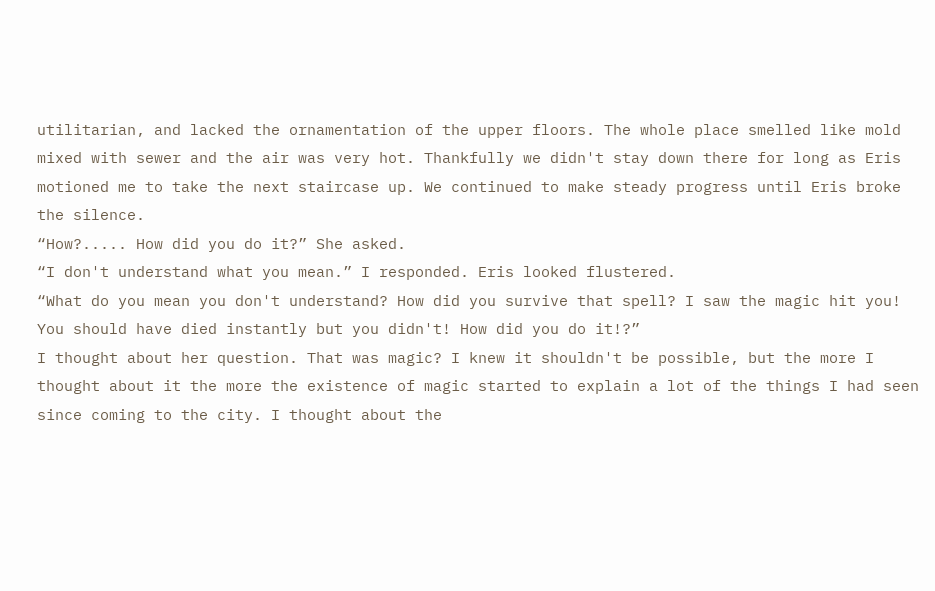utilitarian, and lacked the ornamentation of the upper floors. The whole place smelled like mold mixed with sewer and the air was very hot. Thankfully we didn't stay down there for long as Eris motioned me to take the next staircase up. We continued to make steady progress until Eris broke the silence.
“How?..... How did you do it?” She asked.
“I don't understand what you mean.” I responded. Eris looked flustered.
“What do you mean you don't understand? How did you survive that spell? I saw the magic hit you! You should have died instantly but you didn't! How did you do it!?”
I thought about her question. That was magic? I knew it shouldn't be possible, but the more I thought about it the more the existence of magic started to explain a lot of the things I had seen since coming to the city. I thought about the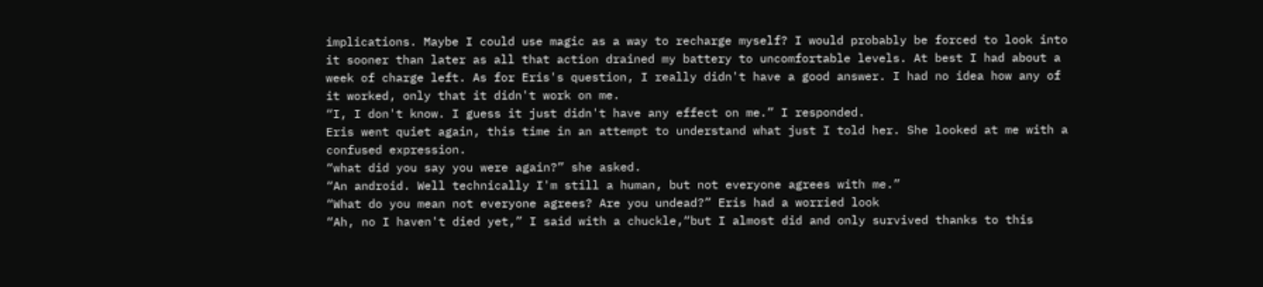implications. Maybe I could use magic as a way to recharge myself? I would probably be forced to look into it sooner than later as all that action drained my battery to uncomfortable levels. At best I had about a week of charge left. As for Eris's question, I really didn't have a good answer. I had no idea how any of it worked, only that it didn't work on me.
“I, I don't know. I guess it just didn't have any effect on me.” I responded.
Eris went quiet again, this time in an attempt to understand what just I told her. She looked at me with a confused expression.
“what did you say you were again?” she asked.
“An android. Well technically I'm still a human, but not everyone agrees with me.”
“What do you mean not everyone agrees? Are you undead?” Eris had a worried look
“Ah, no I haven't died yet,” I said with a chuckle,“but I almost did and only survived thanks to this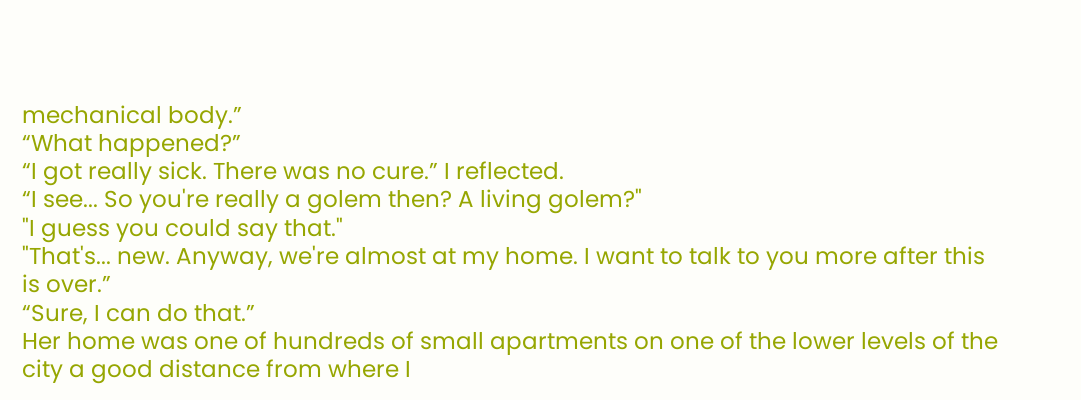mechanical body.”
“What happened?”
“I got really sick. There was no cure.” I reflected.
“I see... So you're really a golem then? A living golem?"
"I guess you could say that."
"That's... new. Anyway, we're almost at my home. I want to talk to you more after this is over.”
“Sure, I can do that.”
Her home was one of hundreds of small apartments on one of the lower levels of the city a good distance from where I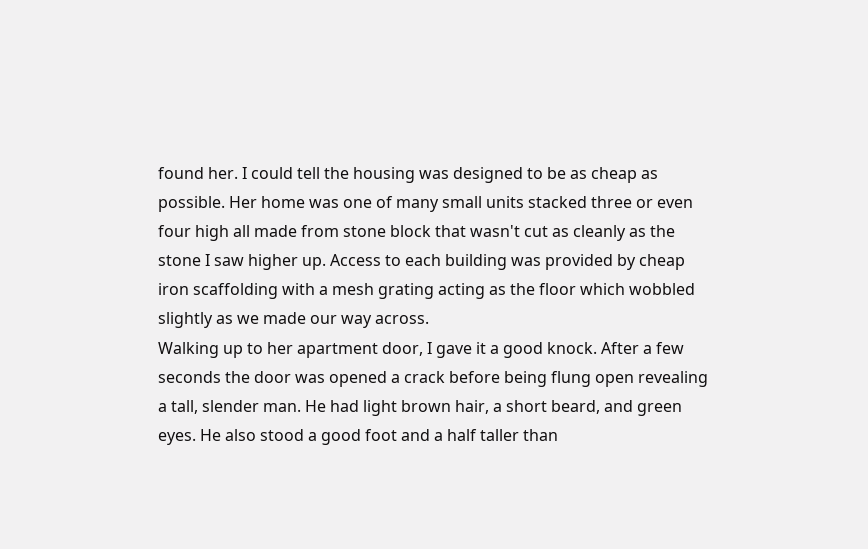found her. I could tell the housing was designed to be as cheap as possible. Her home was one of many small units stacked three or even four high all made from stone block that wasn't cut as cleanly as the stone I saw higher up. Access to each building was provided by cheap iron scaffolding with a mesh grating acting as the floor which wobbled slightly as we made our way across.
Walking up to her apartment door, I gave it a good knock. After a few seconds the door was opened a crack before being flung open revealing a tall, slender man. He had light brown hair, a short beard, and green eyes. He also stood a good foot and a half taller than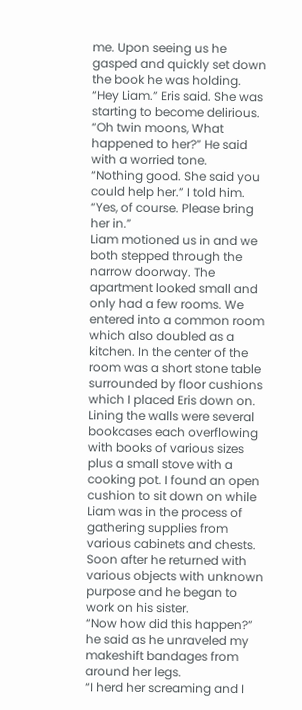me. Upon seeing us he gasped and quickly set down the book he was holding.
“Hey Liam.” Eris said. She was starting to become delirious.
“Oh twin moons, What happened to her?” He said with a worried tone.
“Nothing good. She said you could help her.” I told him.
“Yes, of course. Please bring her in.”
Liam motioned us in and we both stepped through the narrow doorway. The apartment looked small and only had a few rooms. We entered into a common room which also doubled as a kitchen. In the center of the room was a short stone table surrounded by floor cushions which I placed Eris down on. Lining the walls were several bookcases each overflowing with books of various sizes plus a small stove with a cooking pot. I found an open cushion to sit down on while Liam was in the process of gathering supplies from various cabinets and chests. Soon after he returned with various objects with unknown purpose and he began to work on his sister.
“Now how did this happen?” he said as he unraveled my makeshift bandages from around her legs.
“I herd her screaming and I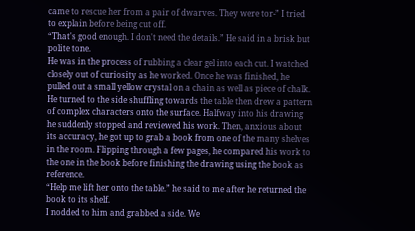came to rescue her from a pair of dwarves. They were tor-” I tried to explain before being cut off.
“That's good enough. I don't need the details.” He said in a brisk but polite tone.
He was in the process of rubbing a clear gel into each cut. I watched closely out of curiosity as he worked. Once he was finished, he pulled out a small yellow crystal on a chain as well as piece of chalk. He turned to the side shuffling towards the table then drew a pattern of complex characters onto the surface. Halfway into his drawing he suddenly stopped and reviewed his work. Then, anxious about its accuracy, he got up to grab a book from one of the many shelves in the room. Flipping through a few pages, he compared his work to the one in the book before finishing the drawing using the book as reference.
“Help me lift her onto the table.” he said to me after he returned the book to its shelf.
I nodded to him and grabbed a side. We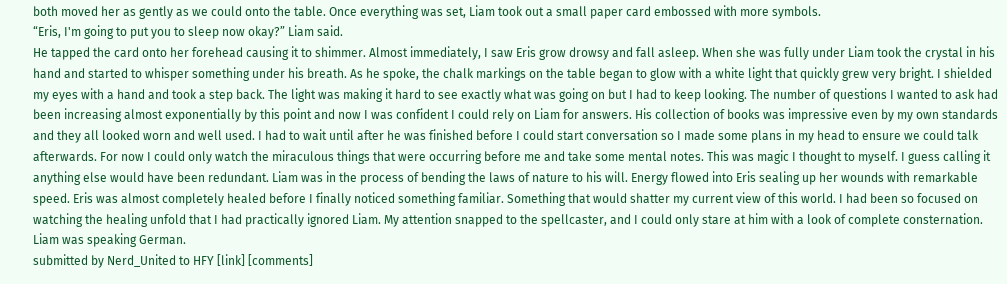both moved her as gently as we could onto the table. Once everything was set, Liam took out a small paper card embossed with more symbols.
“Eris, I'm going to put you to sleep now okay?” Liam said.
He tapped the card onto her forehead causing it to shimmer. Almost immediately, I saw Eris grow drowsy and fall asleep. When she was fully under Liam took the crystal in his hand and started to whisper something under his breath. As he spoke, the chalk markings on the table began to glow with a white light that quickly grew very bright. I shielded my eyes with a hand and took a step back. The light was making it hard to see exactly what was going on but I had to keep looking. The number of questions I wanted to ask had been increasing almost exponentially by this point and now I was confident I could rely on Liam for answers. His collection of books was impressive even by my own standards and they all looked worn and well used. I had to wait until after he was finished before I could start conversation so I made some plans in my head to ensure we could talk afterwards. For now I could only watch the miraculous things that were occurring before me and take some mental notes. This was magic I thought to myself. I guess calling it anything else would have been redundant. Liam was in the process of bending the laws of nature to his will. Energy flowed into Eris sealing up her wounds with remarkable speed. Eris was almost completely healed before I finally noticed something familiar. Something that would shatter my current view of this world. I had been so focused on watching the healing unfold that I had practically ignored Liam. My attention snapped to the spellcaster, and I could only stare at him with a look of complete consternation.
Liam was speaking German.
submitted by Nerd_United to HFY [link] [comments]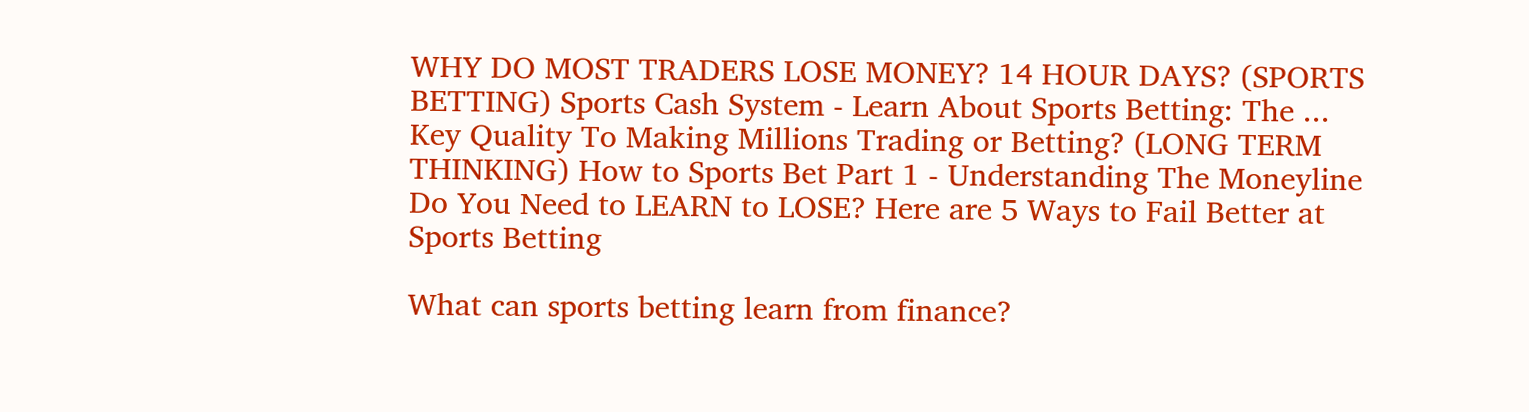WHY DO MOST TRADERS LOSE MONEY? 14 HOUR DAYS? (SPORTS BETTING) Sports Cash System - Learn About Sports Betting: The ... Key Quality To Making Millions Trading or Betting? (LONG TERM THINKING) How to Sports Bet Part 1 - Understanding The Moneyline Do You Need to LEARN to LOSE? Here are 5 Ways to Fail Better at Sports Betting

What can sports betting learn from finance?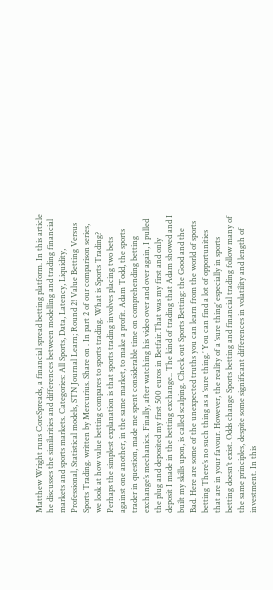Matthew Wright runs CoreSpreads, a financial spread betting platform. In this article he discusses the similarities and differences between modelling and trading financial markets and sports markets. Categories: All Sports, Data, Latency, Liquidity, Professional, Statistical models, STN Journal Learn; Round 2! Value Betting Versus Sports Trading. written by Mercurius. Share on . In part 2 of our comparison series, we look at how value betting compares to sports trading. What is Sports Trading? Perhaps the simplest explanation is that sports trading involves placing two bets against one another, in the same market, to make a profit. Adam Todd, the sports trader in question, made me spent considerable time on comprehending betting exchange’s mechanics. Finally, after watching his video over and over again, I pulled the plug and deposited my first 500 euros in Betfair.That was my first and only deposit I made in the betting exchange.. The kind of trading that Adam showed and I built my skills upon, is called scalping. Check out Sports Betting: the Good and the Bad. Here are some of the unexpected truths you can learn from the world of sports betting There’s no such thing as a ‘sure thing.’ You can find a lot of opportunities that are in your favour. However, the reality of a ‘sure thing’ especially in sports betting doesn’t exist. Odds change Sports betting and financial trading follow many of the same principles, despite some significant differences in volatility and length of investment. In this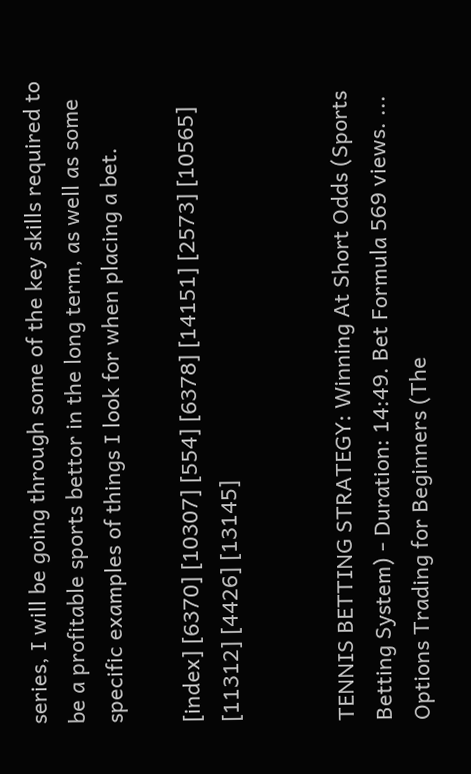series, I will be going through some of the key skills required to be a profitable sports bettor in the long term, as well as some specific examples of things I look for when placing a bet.

[index] [6370] [10307] [554] [6378] [14151] [2573] [10565] [11312] [4426] [13145]


TENNIS BETTING STRATEGY: Winning At Short Odds (Sports Betting System) - Duration: 14:49. Bet Formula 569 views. ... Options Trading for Beginners (The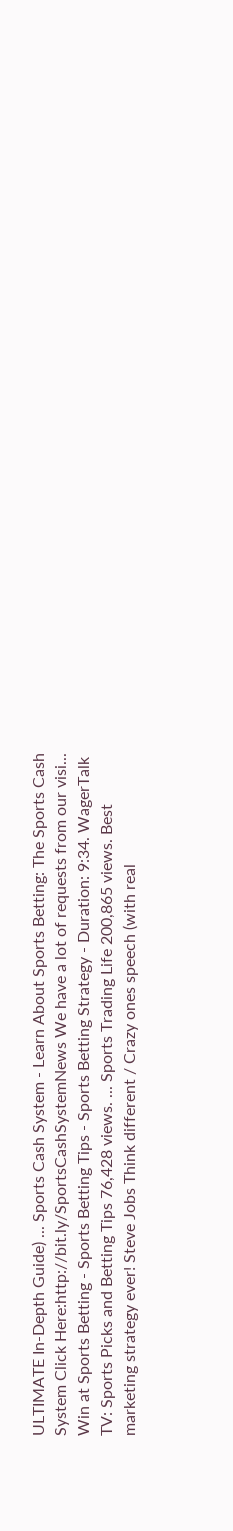ULTIMATE In-Depth Guide) ... Sports Cash System - Learn About Sports Betting: The Sports Cash System Click Here:http://bit.ly/SportsCashSystemNews We have a lot of requests from our visi... Win at Sports Betting - Sports Betting Tips - Sports Betting Strategy - Duration: 9:34. WagerTalk TV: Sports Picks and Betting Tips 76,428 views. ... Sports Trading Life 200,865 views. Best marketing strategy ever! Steve Jobs Think different / Crazy ones speech (with real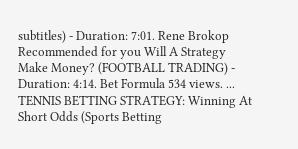subtitles) - Duration: 7:01. Rene Brokop Recommended for you Will A Strategy Make Money? (FOOTBALL TRADING) - Duration: 4:14. Bet Formula 534 views. ... TENNIS BETTING STRATEGY: Winning At Short Odds (Sports Betting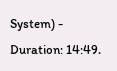System) - Duration: 14:49.